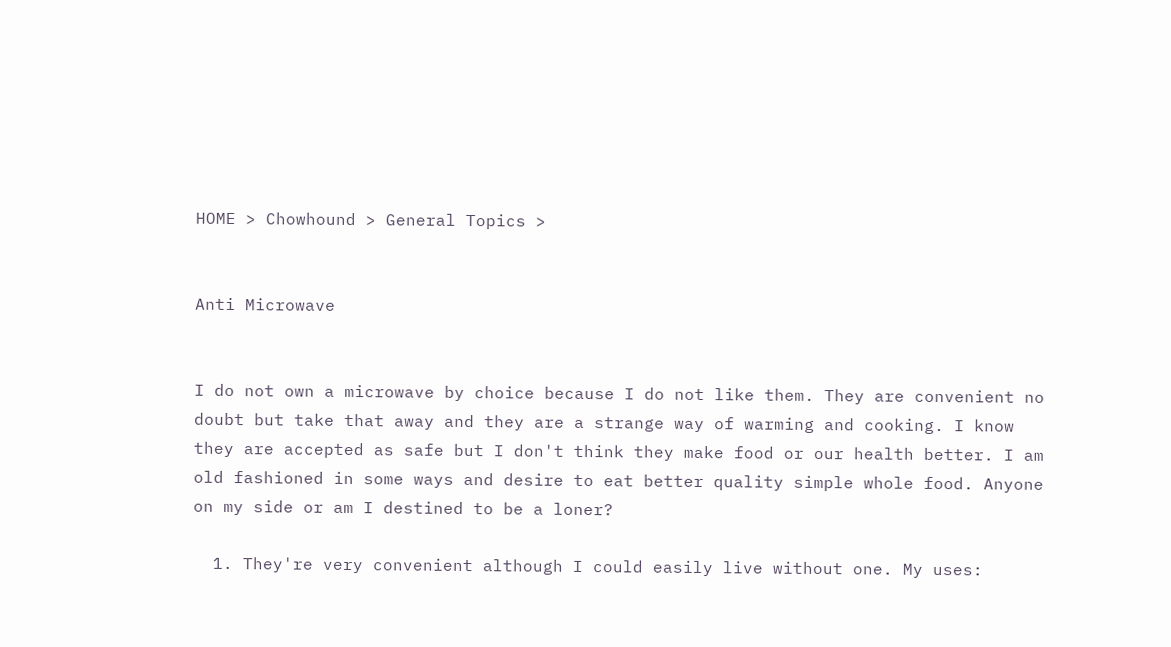HOME > Chowhound > General Topics >


Anti Microwave


I do not own a microwave by choice because I do not like them. They are convenient no doubt but take that away and they are a strange way of warming and cooking. I know they are accepted as safe but I don't think they make food or our health better. I am old fashioned in some ways and desire to eat better quality simple whole food. Anyone on my side or am I destined to be a loner?

  1. They're very convenient although I could easily live without one. My uses: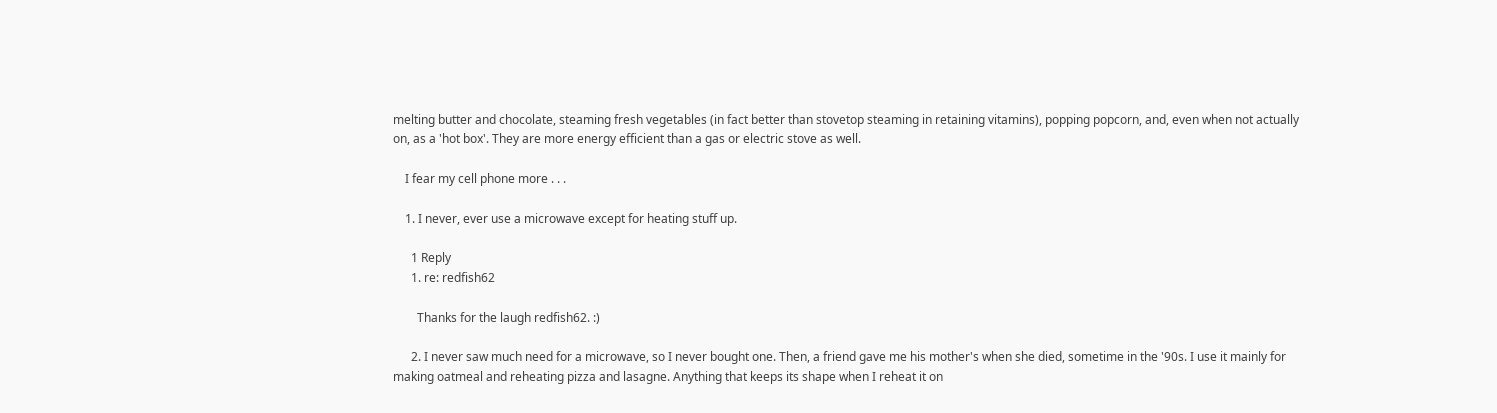melting butter and chocolate, steaming fresh vegetables (in fact better than stovetop steaming in retaining vitamins), popping popcorn, and, even when not actually on, as a 'hot box'. They are more energy efficient than a gas or electric stove as well.

    I fear my cell phone more . . .

    1. I never, ever use a microwave except for heating stuff up.

      1 Reply
      1. re: redfish62

        Thanks for the laugh redfish62. :)

      2. I never saw much need for a microwave, so I never bought one. Then, a friend gave me his mother's when she died, sometime in the '90s. I use it mainly for making oatmeal and reheating pizza and lasagne. Anything that keeps its shape when I reheat it on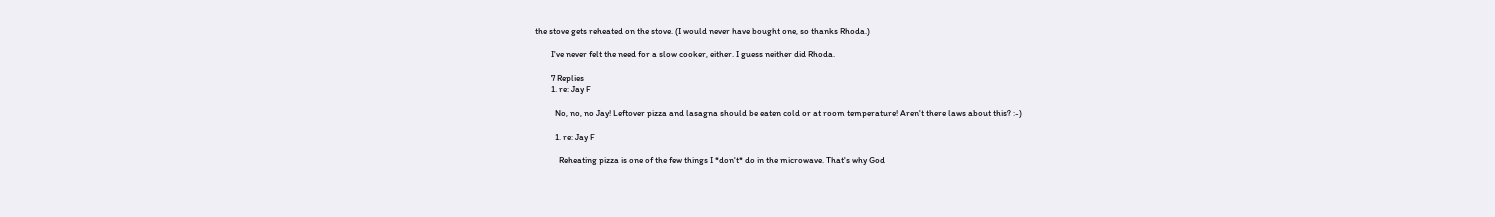the stove gets reheated on the stove. (I would never have bought one, so thanks Rhoda.)

        I've never felt the need for a slow cooker, either. I guess neither did Rhoda.

        7 Replies
        1. re: Jay F

          No, no, no Jay! Leftover pizza and lasagna should be eaten cold or at room temperature! Aren't there laws about this? :-)

          1. re: Jay F

            Reheating pizza is one of the few things I *don't* do in the microwave. That's why God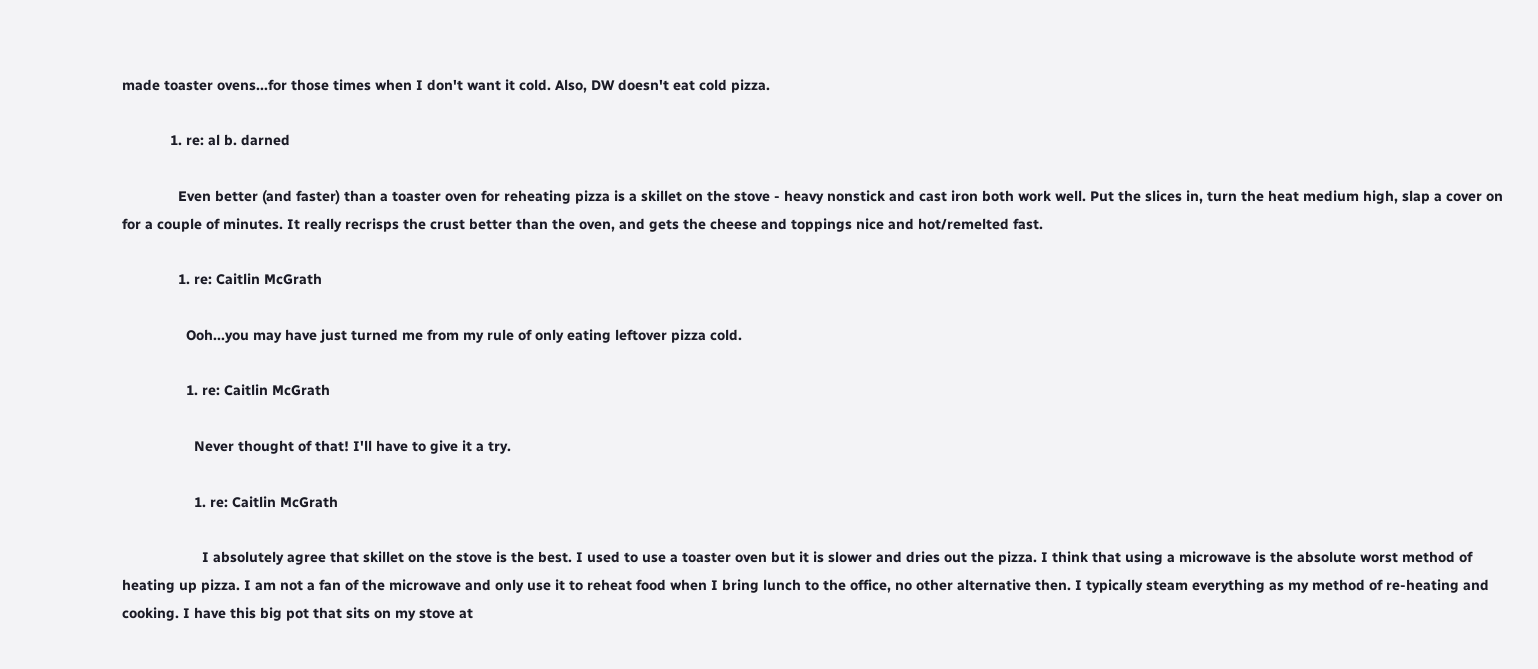made toaster ovens...for those times when I don't want it cold. Also, DW doesn't eat cold pizza.

            1. re: al b. darned

              Even better (and faster) than a toaster oven for reheating pizza is a skillet on the stove - heavy nonstick and cast iron both work well. Put the slices in, turn the heat medium high, slap a cover on for a couple of minutes. It really recrisps the crust better than the oven, and gets the cheese and toppings nice and hot/remelted fast.

              1. re: Caitlin McGrath

                Ooh...you may have just turned me from my rule of only eating leftover pizza cold.

                1. re: Caitlin McGrath

                  Never thought of that! I'll have to give it a try.

                  1. re: Caitlin McGrath

                    I absolutely agree that skillet on the stove is the best. I used to use a toaster oven but it is slower and dries out the pizza. I think that using a microwave is the absolute worst method of heating up pizza. I am not a fan of the microwave and only use it to reheat food when I bring lunch to the office, no other alternative then. I typically steam everything as my method of re-heating and cooking. I have this big pot that sits on my stove at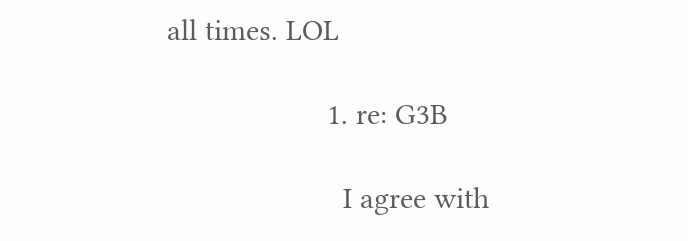all times. LOL

                    1. re: G3B

                      I agree with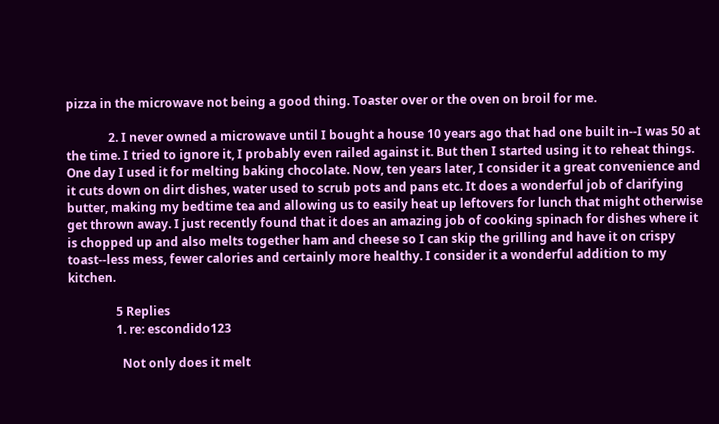pizza in the microwave not being a good thing. Toaster over or the oven on broil for me.

              2. I never owned a microwave until I bought a house 10 years ago that had one built in--I was 50 at the time. I tried to ignore it, I probably even railed against it. But then I started using it to reheat things. One day I used it for melting baking chocolate. Now, ten years later, I consider it a great convenience and it cuts down on dirt dishes, water used to scrub pots and pans etc. It does a wonderful job of clarifying butter, making my bedtime tea and allowing us to easily heat up leftovers for lunch that might otherwise get thrown away. I just recently found that it does an amazing job of cooking spinach for dishes where it is chopped up and also melts together ham and cheese so I can skip the grilling and have it on crispy toast--less mess, fewer calories and certainly more healthy. I consider it a wonderful addition to my kitchen.

                5 Replies
                1. re: escondido123

                  Not only does it melt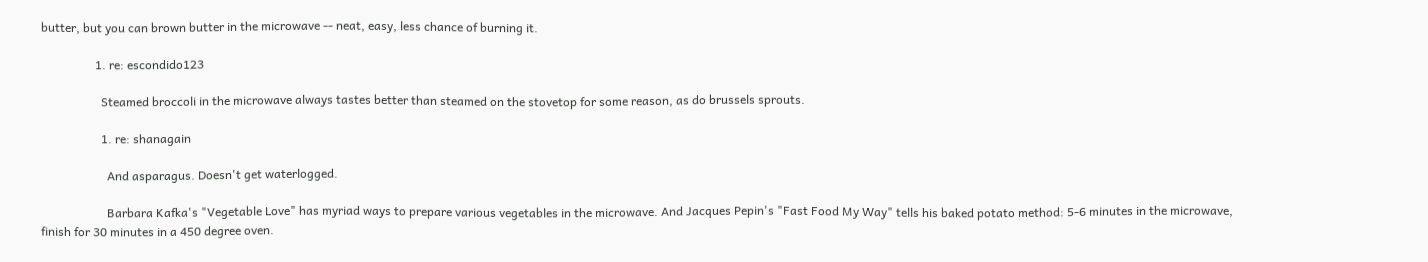butter, but you can brown butter in the microwave -- neat, easy, less chance of burning it.

                  1. re: escondido123

                    Steamed broccoli in the microwave always tastes better than steamed on the stovetop for some reason, as do brussels sprouts.

                    1. re: shanagain

                      And asparagus. Doesn't get waterlogged.

                      Barbara Kafka's "Vegetable Love" has myriad ways to prepare various vegetables in the microwave. And Jacques Pepin's "Fast Food My Way" tells his baked potato method: 5-6 minutes in the microwave, finish for 30 minutes in a 450 degree oven.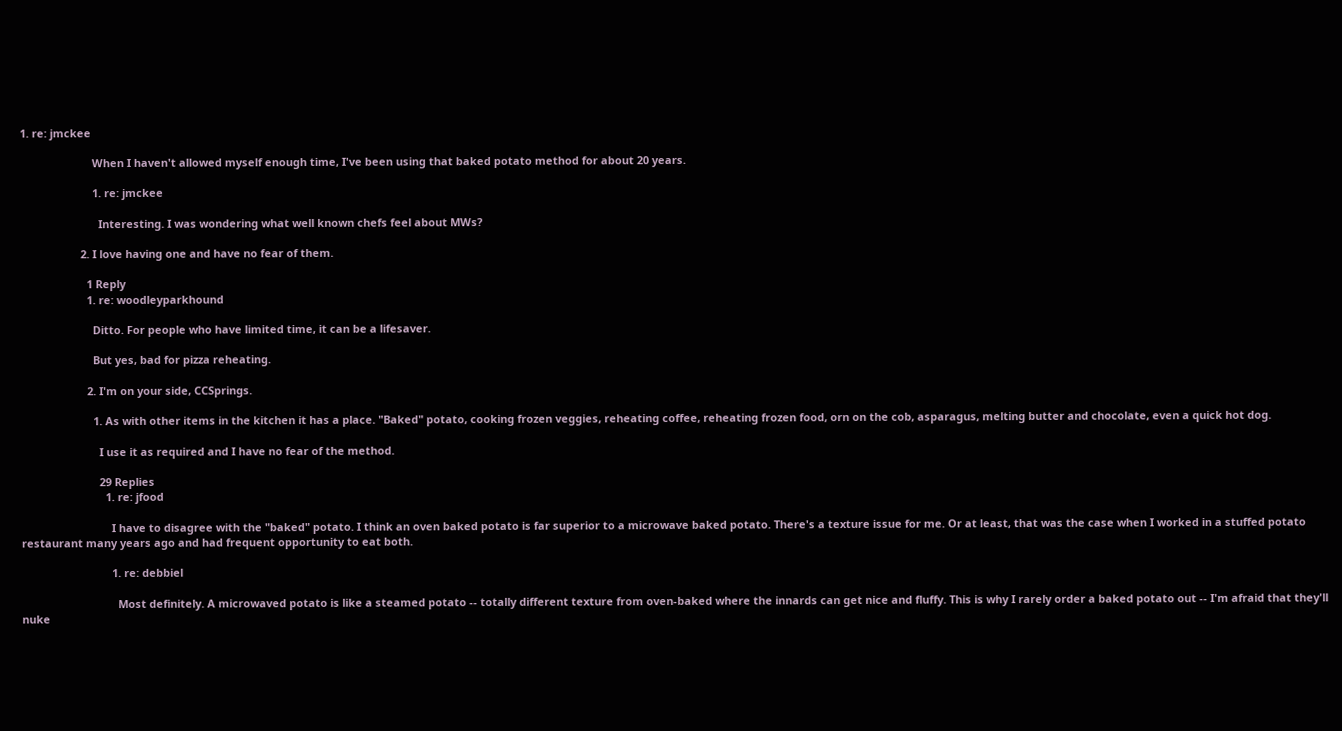1. re: jmckee

                        When I haven't allowed myself enough time, I've been using that baked potato method for about 20 years.

                        1. re: jmckee

                          Interesting. I was wondering what well known chefs feel about MWs?

                    2. I love having one and have no fear of them.

                      1 Reply
                      1. re: woodleyparkhound

                        Ditto. For people who have limited time, it can be a lifesaver.

                        But yes, bad for pizza reheating.

                      2. I'm on your side, CCSprings.

                        1. As with other items in the kitchen it has a place. "Baked" potato, cooking frozen veggies, reheating coffee, reheating frozen food, orn on the cob, asparagus, melting butter and chocolate, even a quick hot dog.

                          I use it as required and I have no fear of the method.

                          29 Replies
                            1. re: jfood

                              I have to disagree with the "baked" potato. I think an oven baked potato is far superior to a microwave baked potato. There's a texture issue for me. Or at least, that was the case when I worked in a stuffed potato restaurant many years ago and had frequent opportunity to eat both.

                              1. re: debbiel

                                Most definitely. A microwaved potato is like a steamed potato -- totally different texture from oven-baked where the innards can get nice and fluffy. This is why I rarely order a baked potato out -- I'm afraid that they'll nuke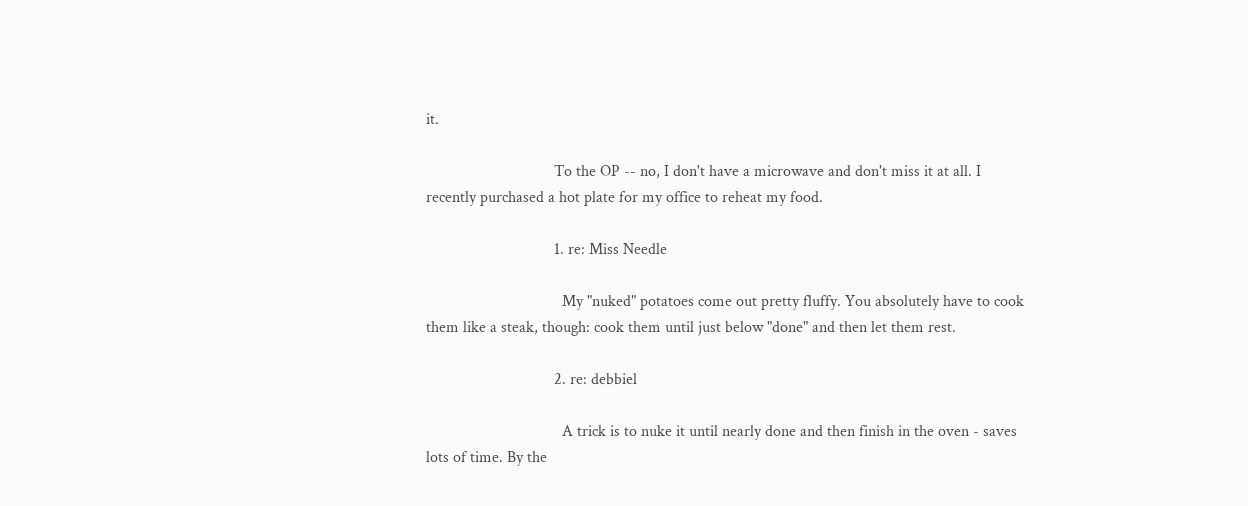it.

                                To the OP -- no, I don't have a microwave and don't miss it at all. I recently purchased a hot plate for my office to reheat my food.

                                1. re: Miss Needle

                                  My "nuked" potatoes come out pretty fluffy. You absolutely have to cook them like a steak, though: cook them until just below "done" and then let them rest.

                                2. re: debbiel

                                  A trick is to nuke it until nearly done and then finish in the oven - saves lots of time. By the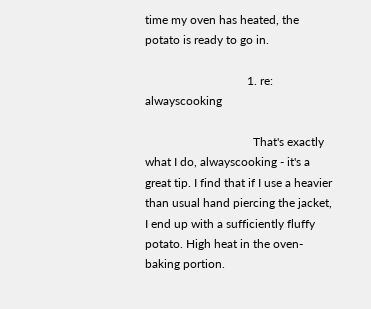time my oven has heated, the potato is ready to go in.

                                  1. re: alwayscooking

                                    That's exactly what I do, alwayscooking - it's a great tip. I find that if I use a heavier than usual hand piercing the jacket, I end up with a sufficiently fluffy potato. High heat in the oven-baking portion.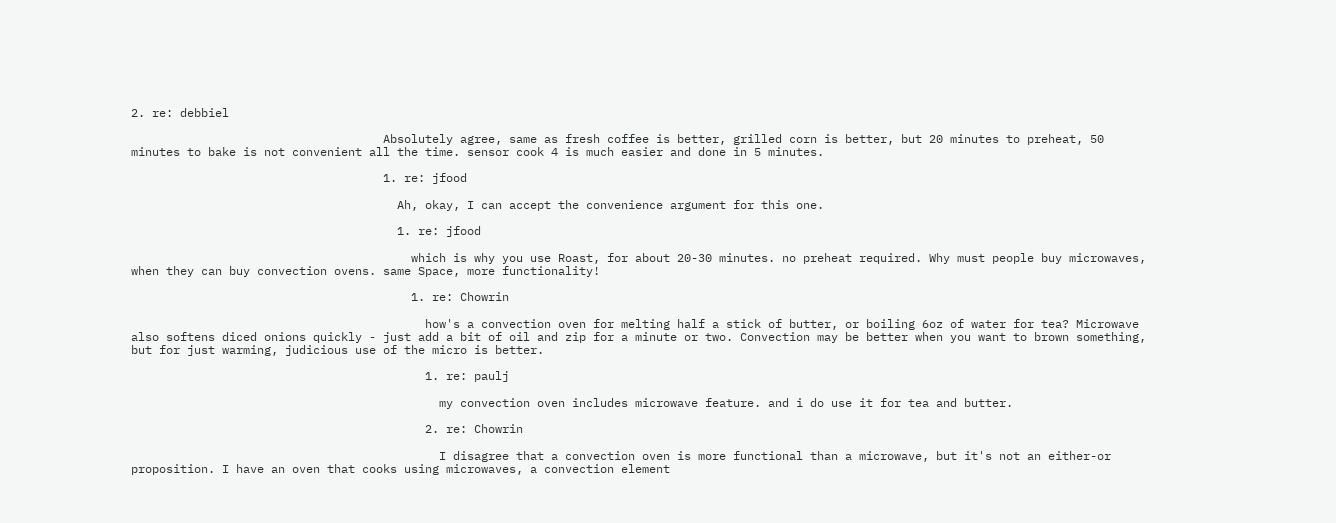2. re: debbiel

                                    Absolutely agree, same as fresh coffee is better, grilled corn is better, but 20 minutes to preheat, 50 minutes to bake is not convenient all the time. sensor cook 4 is much easier and done in 5 minutes.

                                    1. re: jfood

                                      Ah, okay, I can accept the convenience argument for this one.

                                      1. re: jfood

                                        which is why you use Roast, for about 20-30 minutes. no preheat required. Why must people buy microwaves, when they can buy convection ovens. same Space, more functionality!

                                        1. re: Chowrin

                                          how's a convection oven for melting half a stick of butter, or boiling 6oz of water for tea? Microwave also softens diced onions quickly - just add a bit of oil and zip for a minute or two. Convection may be better when you want to brown something, but for just warming, judicious use of the micro is better.

                                          1. re: paulj

                                            my convection oven includes microwave feature. and i do use it for tea and butter.

                                          2. re: Chowrin

                                            I disagree that a convection oven is more functional than a microwave, but it's not an either-or proposition. I have an oven that cooks using microwaves, a convection element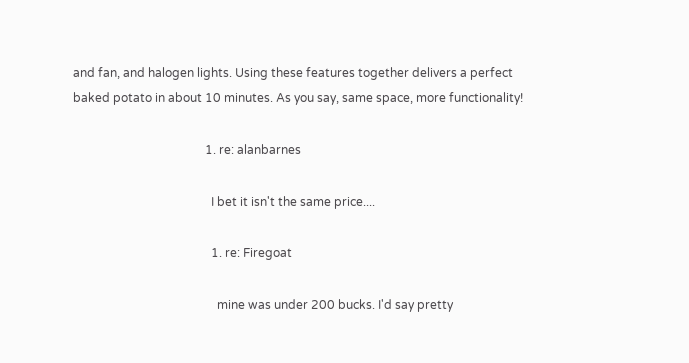and fan, and halogen lights. Using these features together delivers a perfect baked potato in about 10 minutes. As you say, same space, more functionality!

                                            1. re: alanbarnes

                                              I bet it isn't the same price....

                                              1. re: Firegoat

                                                mine was under 200 bucks. I'd say pretty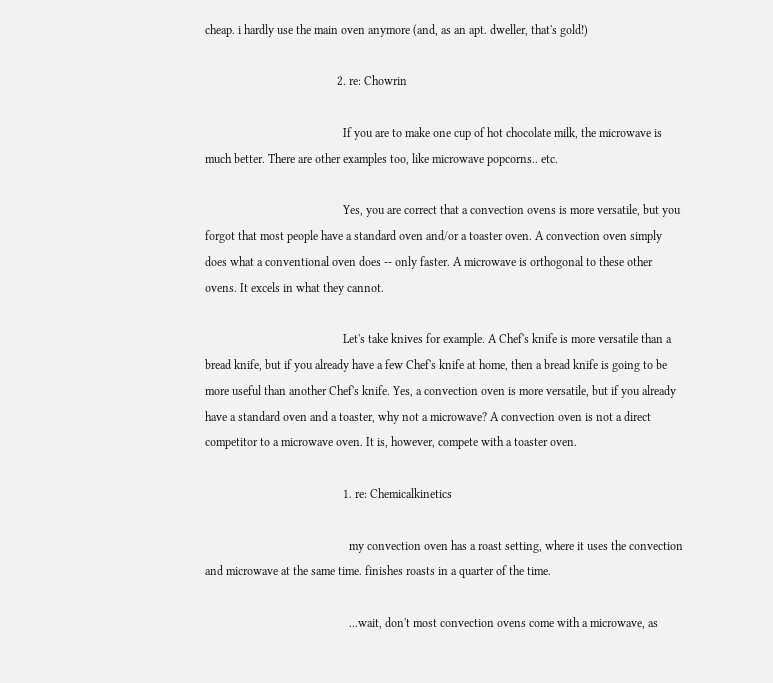cheap. i hardly use the main oven anymore (and, as an apt. dweller, that's gold!)

                                            2. re: Chowrin

                                              If you are to make one cup of hot chocolate milk, the microwave is much better. There are other examples too, like microwave popcorns.. etc.

                                              Yes, you are correct that a convection ovens is more versatile, but you forgot that most people have a standard oven and/or a toaster oven. A convection oven simply does what a conventional oven does -- only faster. A microwave is orthogonal to these other ovens. It excels in what they cannot.

                                              Let's take knives for example. A Chef's knife is more versatile than a bread knife, but if you already have a few Chef's knife at home, then a bread knife is going to be more useful than another Chef's knife. Yes, a convection oven is more versatile, but if you already have a standard oven and a toaster, why not a microwave? A convection oven is not a direct competitor to a microwave oven. It is, however, compete with a toaster oven.

                                              1. re: Chemicalkinetics

                                                my convection oven has a roast setting, where it uses the convection and microwave at the same time. finishes roasts in a quarter of the time.

                                                ...wait, don't most convection ovens come with a microwave, as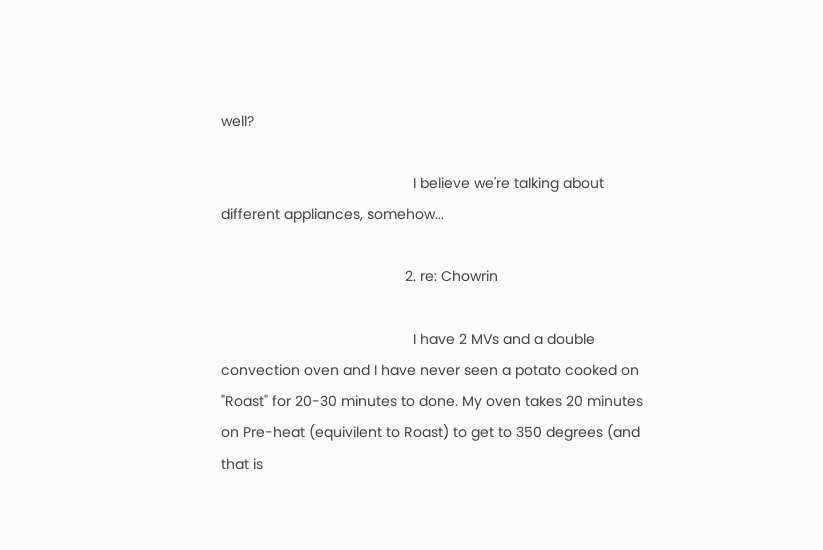well?

                                                I believe we're talking about different appliances, somehow...

                                              2. re: Chowrin

                                                I have 2 MVs and a double convection oven and I have never seen a potato cooked on "Roast" for 20-30 minutes to done. My oven takes 20 minutes on Pre-heat (equivilent to Roast) to get to 350 degrees (and that is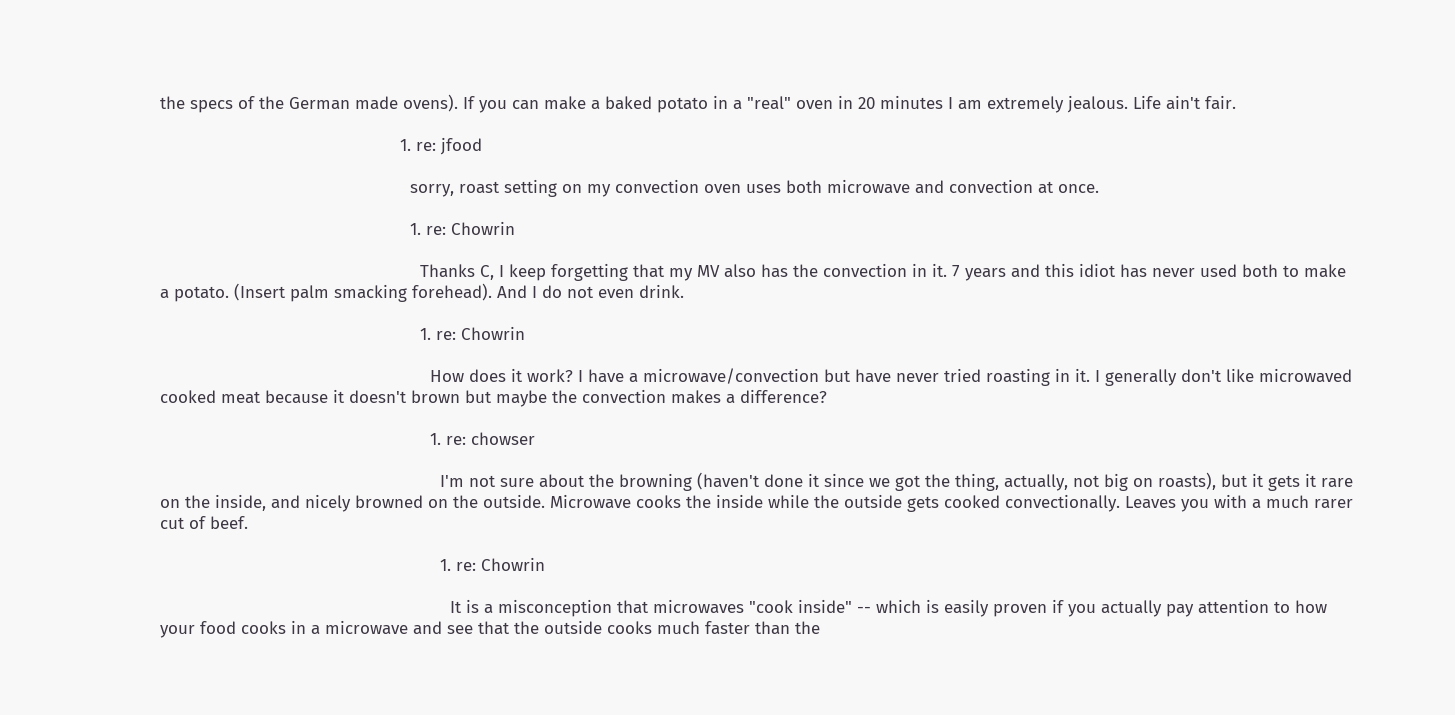the specs of the German made ovens). If you can make a baked potato in a "real" oven in 20 minutes I am extremely jealous. Life ain't fair.

                                                1. re: jfood

                                                  sorry, roast setting on my convection oven uses both microwave and convection at once.

                                                  1. re: Chowrin

                                                    Thanks C, I keep forgetting that my MV also has the convection in it. 7 years and this idiot has never used both to make a potato. (Insert palm smacking forehead). And I do not even drink.

                                                    1. re: Chowrin

                                                      How does it work? I have a microwave/convection but have never tried roasting in it. I generally don't like microwaved cooked meat because it doesn't brown but maybe the convection makes a difference?

                                                      1. re: chowser

                                                        I'm not sure about the browning (haven't done it since we got the thing, actually, not big on roasts), but it gets it rare on the inside, and nicely browned on the outside. Microwave cooks the inside while the outside gets cooked convectionally. Leaves you with a much rarer cut of beef.

                                                        1. re: Chowrin

                                                          It is a misconception that microwaves "cook inside" -- which is easily proven if you actually pay attention to how your food cooks in a microwave and see that the outside cooks much faster than the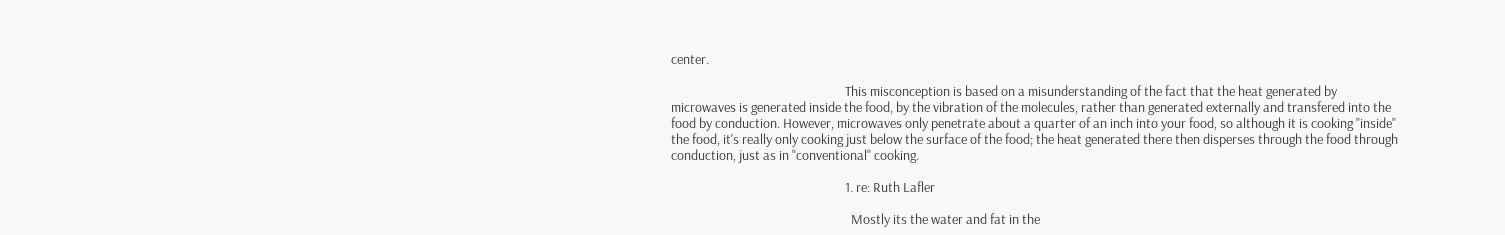center.

                                                          This misconception is based on a misunderstanding of the fact that the heat generated by microwaves is generated inside the food, by the vibration of the molecules, rather than generated externally and transfered into the food by conduction. However, microwaves only penetrate about a quarter of an inch into your food, so although it is cooking "inside" the food, it's really only cooking just below the surface of the food; the heat generated there then disperses through the food through conduction, just as in "conventional" cooking.

                                                          1. re: Ruth Lafler

                                                            Mostly its the water and fat in the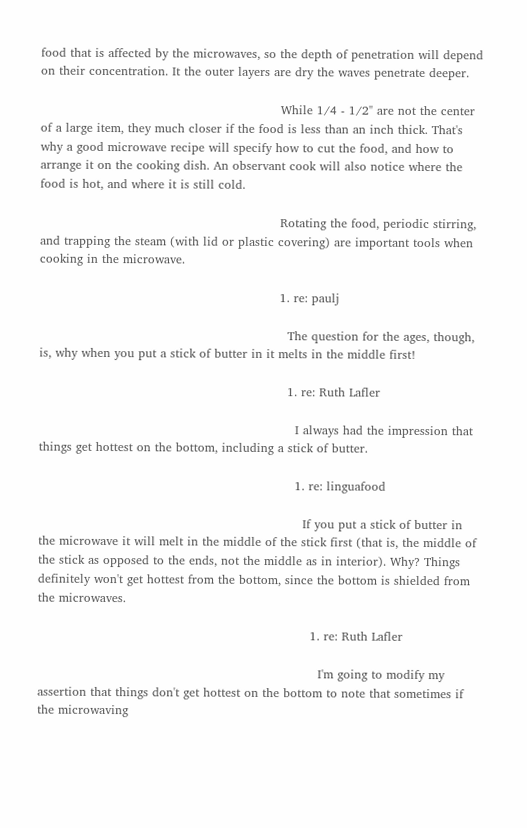food that is affected by the microwaves, so the depth of penetration will depend on their concentration. It the outer layers are dry the waves penetrate deeper.

                                                            While 1/4 - 1/2" are not the center of a large item, they much closer if the food is less than an inch thick. That's why a good microwave recipe will specify how to cut the food, and how to arrange it on the cooking dish. An observant cook will also notice where the food is hot, and where it is still cold.

                                                            Rotating the food, periodic stirring, and trapping the steam (with lid or plastic covering) are important tools when cooking in the microwave.

                                                            1. re: paulj

                                                              The question for the ages, though, is, why when you put a stick of butter in it melts in the middle first!

                                                              1. re: Ruth Lafler

                                                                I always had the impression that things get hottest on the bottom, including a stick of butter.

                                                                1. re: linguafood

                                                                  If you put a stick of butter in the microwave it will melt in the middle of the stick first (that is, the middle of the stick as opposed to the ends, not the middle as in interior). Why? Things definitely won't get hottest from the bottom, since the bottom is shielded from the microwaves.

                                                                    1. re: Ruth Lafler

                                                                      I'm going to modify my assertion that things don't get hottest on the bottom to note that sometimes if the microwaving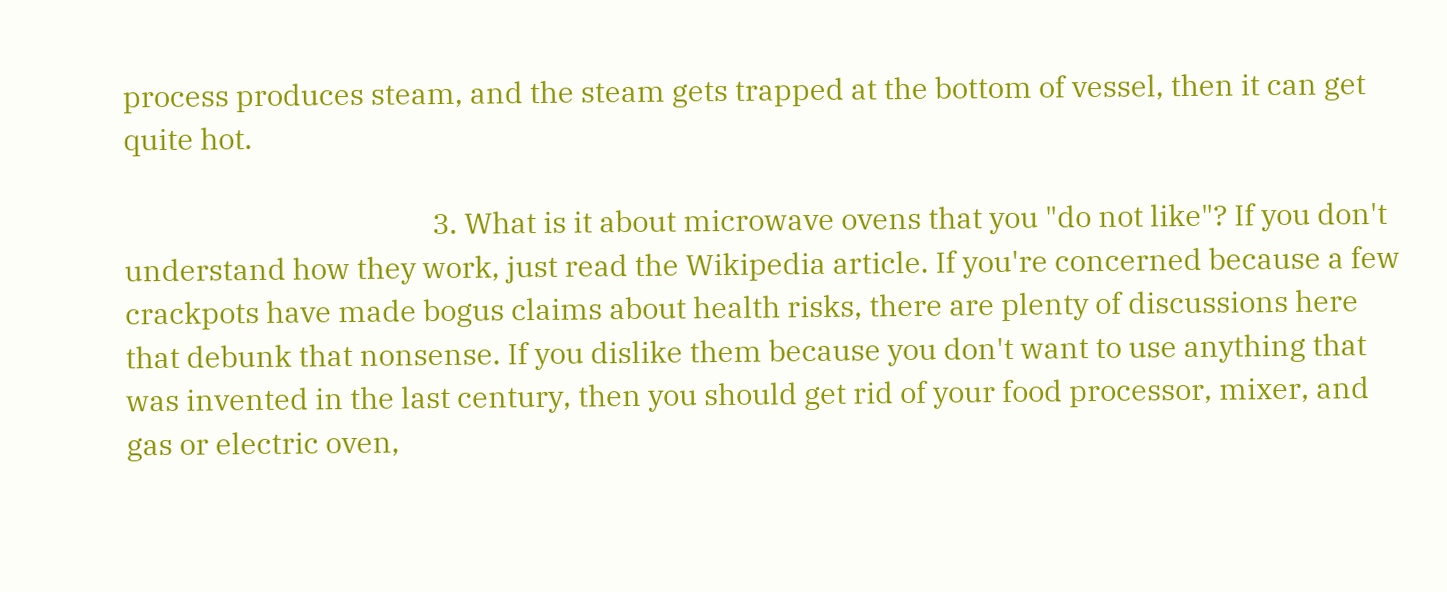process produces steam, and the steam gets trapped at the bottom of vessel, then it can get quite hot.

                                            3. What is it about microwave ovens that you "do not like"? If you don't understand how they work, just read the Wikipedia article. If you're concerned because a few crackpots have made bogus claims about health risks, there are plenty of discussions here that debunk that nonsense. If you dislike them because you don't want to use anything that was invented in the last century, then you should get rid of your food processor, mixer, and gas or electric oven,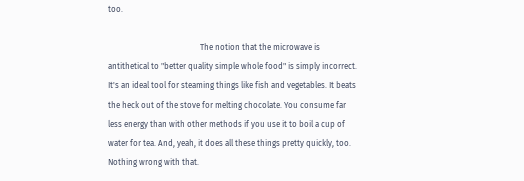too.

                                              The notion that the microwave is antithetical to "better quality simple whole food" is simply incorrect. It's an ideal tool for steaming things like fish and vegetables. It beats the heck out of the stove for melting chocolate. You consume far less energy than with other methods if you use it to boil a cup of water for tea. And, yeah, it does all these things pretty quickly, too. Nothing wrong with that.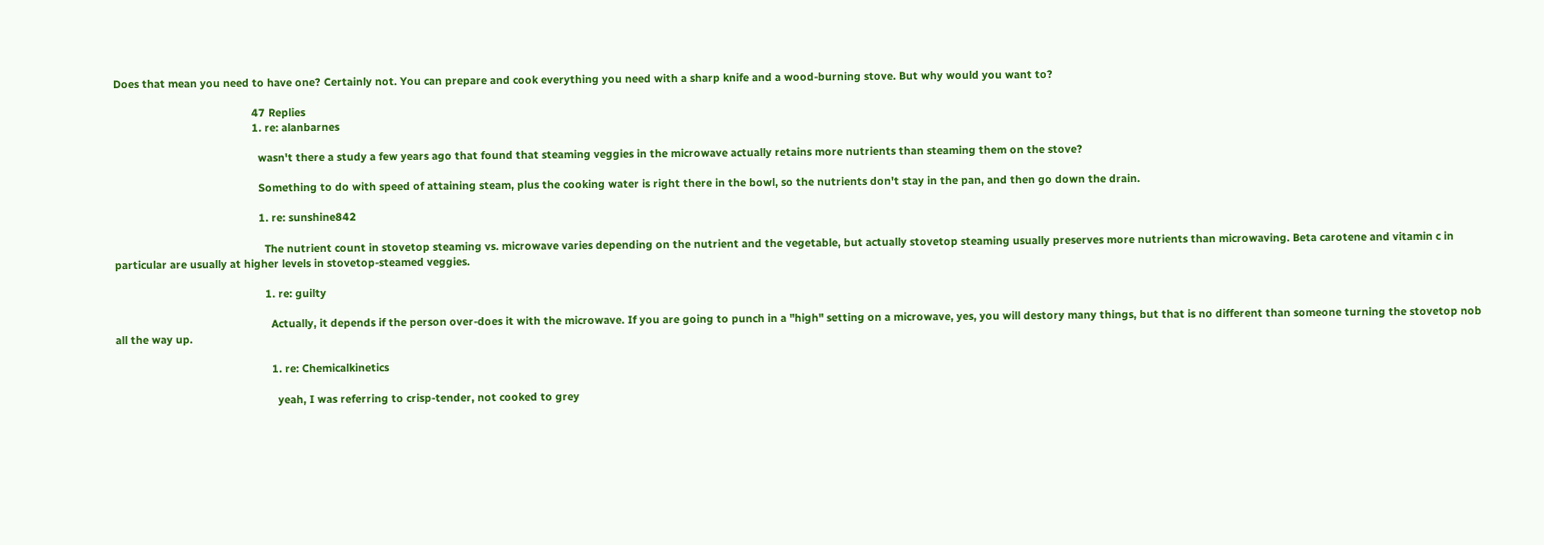Does that mean you need to have one? Certainly not. You can prepare and cook everything you need with a sharp knife and a wood-burning stove. But why would you want to?

                                              47 Replies
                                              1. re: alanbarnes

                                                wasn't there a study a few years ago that found that steaming veggies in the microwave actually retains more nutrients than steaming them on the stove?

                                                Something to do with speed of attaining steam, plus the cooking water is right there in the bowl, so the nutrients don't stay in the pan, and then go down the drain.

                                                1. re: sunshine842

                                                  The nutrient count in stovetop steaming vs. microwave varies depending on the nutrient and the vegetable, but actually stovetop steaming usually preserves more nutrients than microwaving. Beta carotene and vitamin c in particular are usually at higher levels in stovetop-steamed veggies.

                                                  1. re: guilty

                                                    Actually, it depends if the person over-does it with the microwave. If you are going to punch in a "high" setting on a microwave, yes, you will destory many things, but that is no different than someone turning the stovetop nob all the way up.

                                                    1. re: Chemicalkinetics

                                                      yeah, I was referring to crisp-tender, not cooked to grey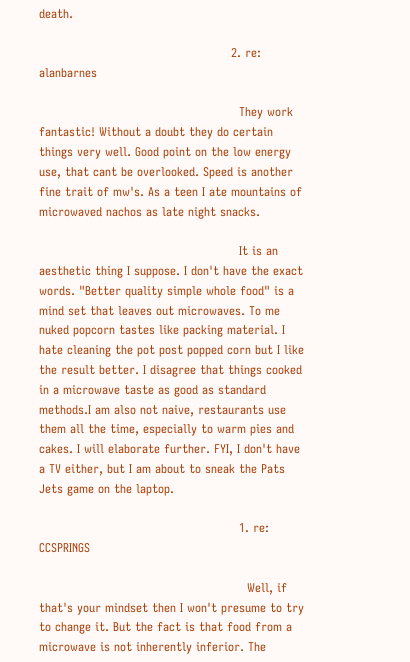death.

                                                2. re: alanbarnes

                                                  They work fantastic! Without a doubt they do certain things very well. Good point on the low energy use, that cant be overlooked. Speed is another fine trait of mw's. As a teen I ate mountains of microwaved nachos as late night snacks.

                                                  It is an aesthetic thing I suppose. I don't have the exact words. "Better quality simple whole food" is a mind set that leaves out microwaves. To me nuked popcorn tastes like packing material. I hate cleaning the pot post popped corn but I like the result better. I disagree that things cooked in a microwave taste as good as standard methods.I am also not naive, restaurants use them all the time, especially to warm pies and cakes. I will elaborate further. FYI, I don't have a TV either, but I am about to sneak the Pats Jets game on the laptop.

                                                  1. re: CCSPRINGS

                                                    Well, if that's your mindset then I won't presume to try to change it. But the fact is that food from a microwave is not inherently inferior. The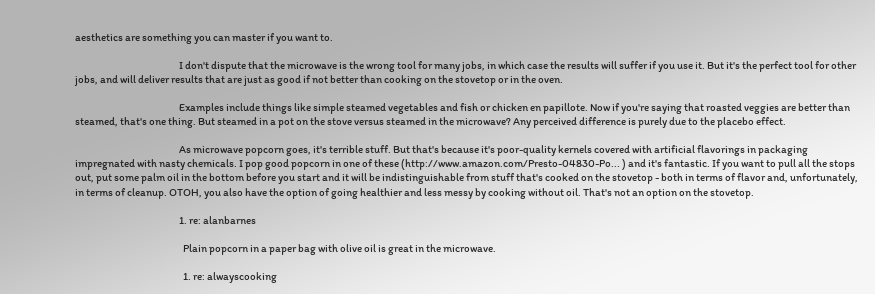aesthetics are something you can master if you want to.

                                                    I don't dispute that the microwave is the wrong tool for many jobs, in which case the results will suffer if you use it. But it's the perfect tool for other jobs, and will deliver results that are just as good if not better than cooking on the stovetop or in the oven.

                                                    Examples include things like simple steamed vegetables and fish or chicken en papillote. Now if you're saying that roasted veggies are better than steamed, that's one thing. But steamed in a pot on the stove versus steamed in the microwave? Any perceived difference is purely due to the placebo effect.

                                                    As microwave popcorn goes, it's terrible stuff. But that's because it's poor-quality kernels covered with artificial flavorings in packaging impregnated with nasty chemicals. I pop good popcorn in one of these (http://www.amazon.com/Presto-04830-Po... ) and it's fantastic. If you want to pull all the stops out, put some palm oil in the bottom before you start and it will be indistinguishable from stuff that's cooked on the stovetop - both in terms of flavor and, unfortunately, in terms of cleanup. OTOH, you also have the option of going healthier and less messy by cooking without oil. That's not an option on the stovetop.

                                                    1. re: alanbarnes

                                                      Plain popcorn in a paper bag with olive oil is great in the microwave.

                                                      1. re: alwayscooking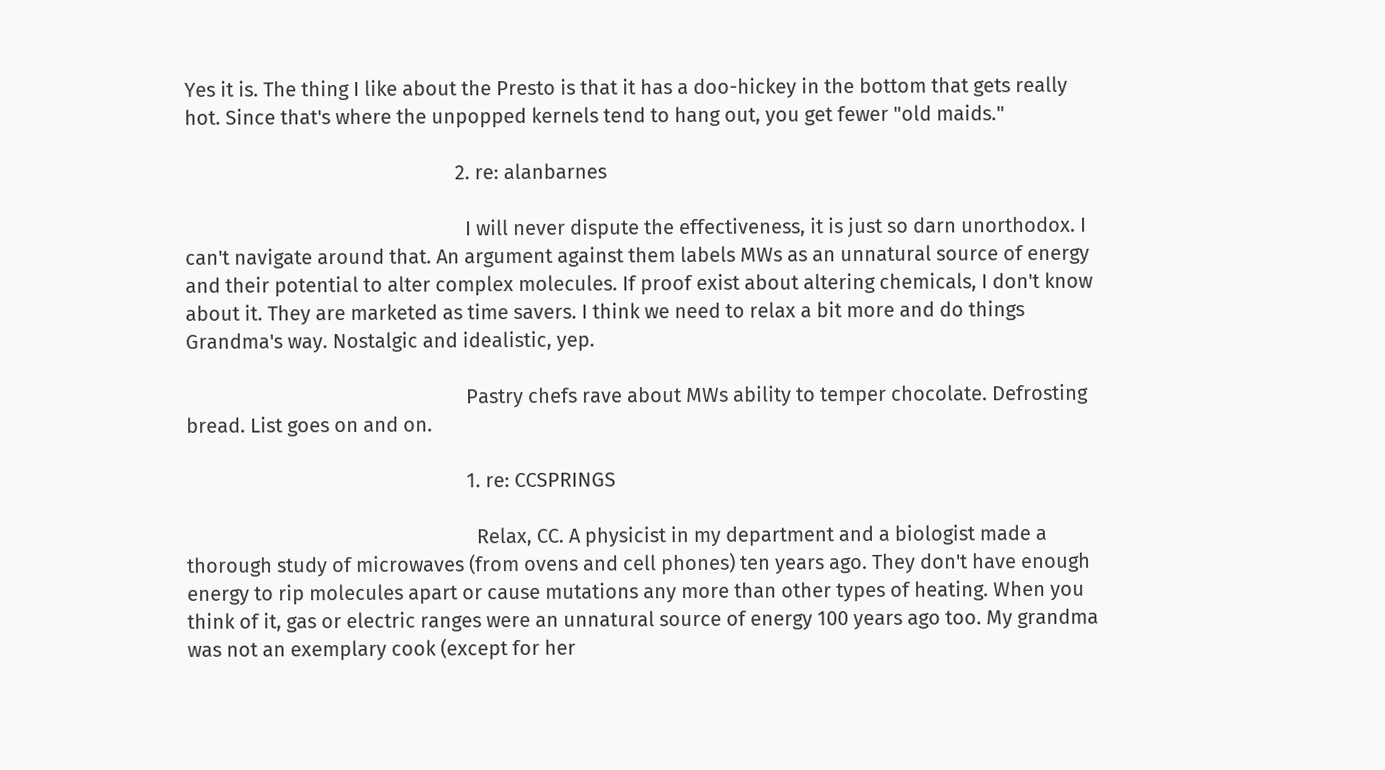Yes it is. The thing I like about the Presto is that it has a doo-hickey in the bottom that gets really hot. Since that's where the unpopped kernels tend to hang out, you get fewer "old maids."

                                                      2. re: alanbarnes

                                                        I will never dispute the effectiveness, it is just so darn unorthodox. I can't navigate around that. An argument against them labels MWs as an unnatural source of energy and their potential to alter complex molecules. If proof exist about altering chemicals, I don't know about it. They are marketed as time savers. I think we need to relax a bit more and do things Grandma's way. Nostalgic and idealistic, yep.

                                                        Pastry chefs rave about MWs ability to temper chocolate. Defrosting bread. List goes on and on.

                                                        1. re: CCSPRINGS

                                                          Relax, CC. A physicist in my department and a biologist made a thorough study of microwaves (from ovens and cell phones) ten years ago. They don't have enough energy to rip molecules apart or cause mutations any more than other types of heating. When you think of it, gas or electric ranges were an unnatural source of energy 100 years ago too. My grandma was not an exemplary cook (except for her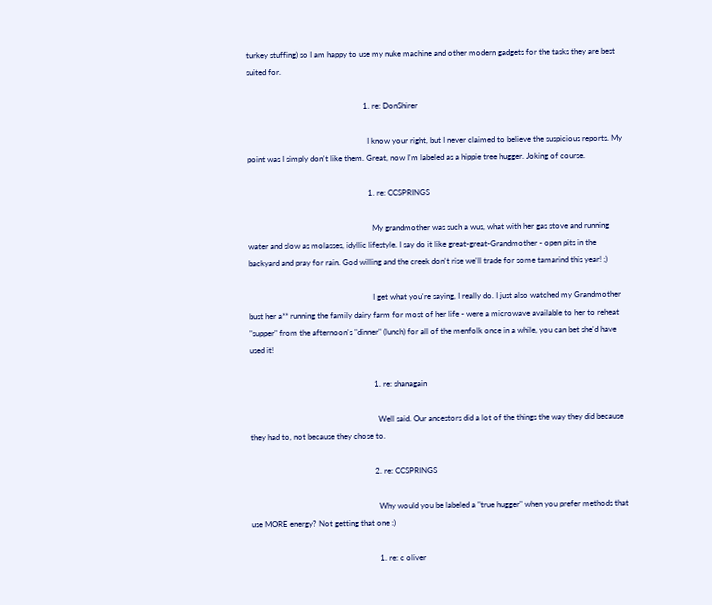turkey stuffing) so I am happy to use my nuke machine and other modern gadgets for the tasks they are best suited for.

                                                          1. re: DonShirer

                                                            I know your right, but I never claimed to believe the suspicious reports. My point was I simply don't like them. Great, now I'm labeled as a hippie tree hugger. Joking of course.

                                                            1. re: CCSPRINGS

                                                              My grandmother was such a wus, what with her gas stove and running water and slow as molasses, idyllic lifestyle. I say do it like great-great-Grandmother - open pits in the backyard and pray for rain. God willing and the creek don't rise we'll trade for some tamarind this year! ;)

                                                              I get what you're saying, I really do. I just also watched my Grandmother bust her a** running the family dairy farm for most of her life - were a microwave available to her to reheat "supper" from the afternoon's "dinner" (lunch) for all of the menfolk once in a while, you can bet she'd have used it!

                                                              1. re: shanagain

                                                                Well said. Our ancestors did a lot of the things the way they did because they had to, not because they chose to.

                                                              2. re: CCSPRINGS

                                                                Why would you be labeled a "true hugger" when you prefer methods that use MORE energy? Not getting that one :)

                                                                1. re: c oliver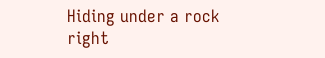Hiding under a rock right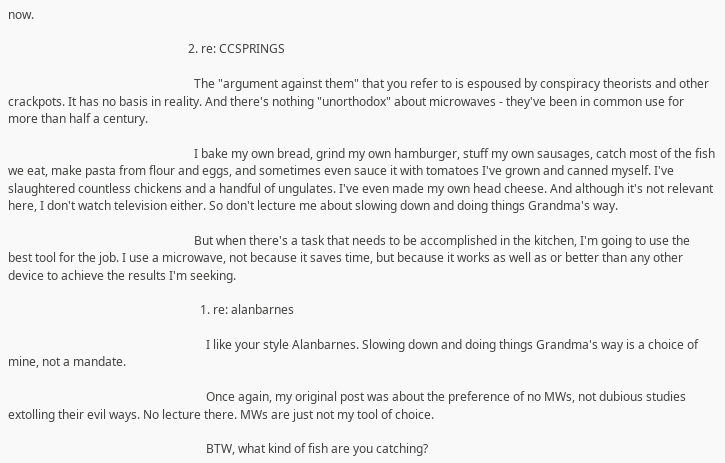now.

                                                            2. re: CCSPRINGS

                                                              The "argument against them" that you refer to is espoused by conspiracy theorists and other crackpots. It has no basis in reality. And there's nothing "unorthodox" about microwaves - they've been in common use for more than half a century.

                                                              I bake my own bread, grind my own hamburger, stuff my own sausages, catch most of the fish we eat, make pasta from flour and eggs, and sometimes even sauce it with tomatoes I've grown and canned myself. I've slaughtered countless chickens and a handful of ungulates. I've even made my own head cheese. And although it's not relevant here, I don't watch television either. So don't lecture me about slowing down and doing things Grandma's way.

                                                              But when there's a task that needs to be accomplished in the kitchen, I'm going to use the best tool for the job. I use a microwave, not because it saves time, but because it works as well as or better than any other device to achieve the results I'm seeking.

                                                                1. re: alanbarnes

                                                                  I like your style Alanbarnes. Slowing down and doing things Grandma's way is a choice of mine, not a mandate.

                                                                  Once again, my original post was about the preference of no MWs, not dubious studies extolling their evil ways. No lecture there. MWs are just not my tool of choice.

                                                                  BTW, what kind of fish are you catching?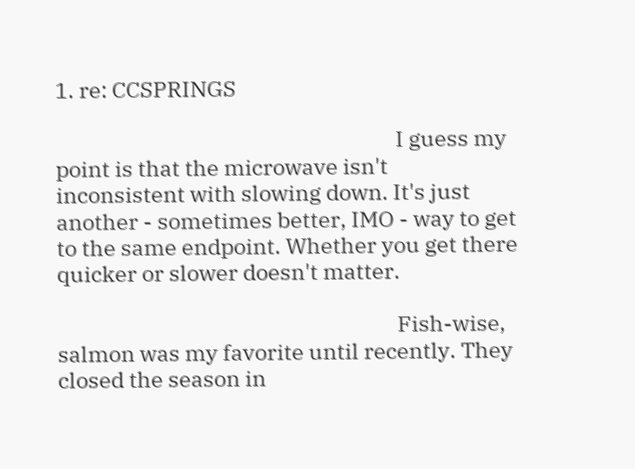1. re: CCSPRINGS

                                                                    I guess my point is that the microwave isn't inconsistent with slowing down. It's just another - sometimes better, IMO - way to get to the same endpoint. Whether you get there quicker or slower doesn't matter.

                                                                    Fish-wise, salmon was my favorite until recently. They closed the season in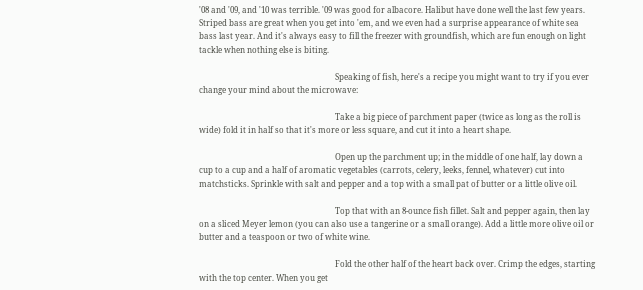'08 and '09, and '10 was terrible. '09 was good for albacore. Halibut have done well the last few years. Striped bass are great when you get into 'em, and we even had a surprise appearance of white sea bass last year. And it's always easy to fill the freezer with groundfish, which are fun enough on light tackle when nothing else is biting.

                                                                    Speaking of fish, here's a recipe you might want to try if you ever change your mind about the microwave:

                                                                    Take a big piece of parchment paper (twice as long as the roll is wide) fold it in half so that it's more or less square, and cut it into a heart shape.

                                                                    Open up the parchment up; in the middle of one half, lay down a cup to a cup and a half of aromatic vegetables (carrots, celery, leeks, fennel, whatever) cut into matchsticks. Sprinkle with salt and pepper and a top with a small pat of butter or a little olive oil.

                                                                    Top that with an 8-ounce fish fillet. Salt and pepper again, then lay on a sliced Meyer lemon (you can also use a tangerine or a small orange). Add a little more olive oil or butter and a teaspoon or two of white wine.

                                                                    Fold the other half of the heart back over. Crimp the edges, starting with the top center. When you get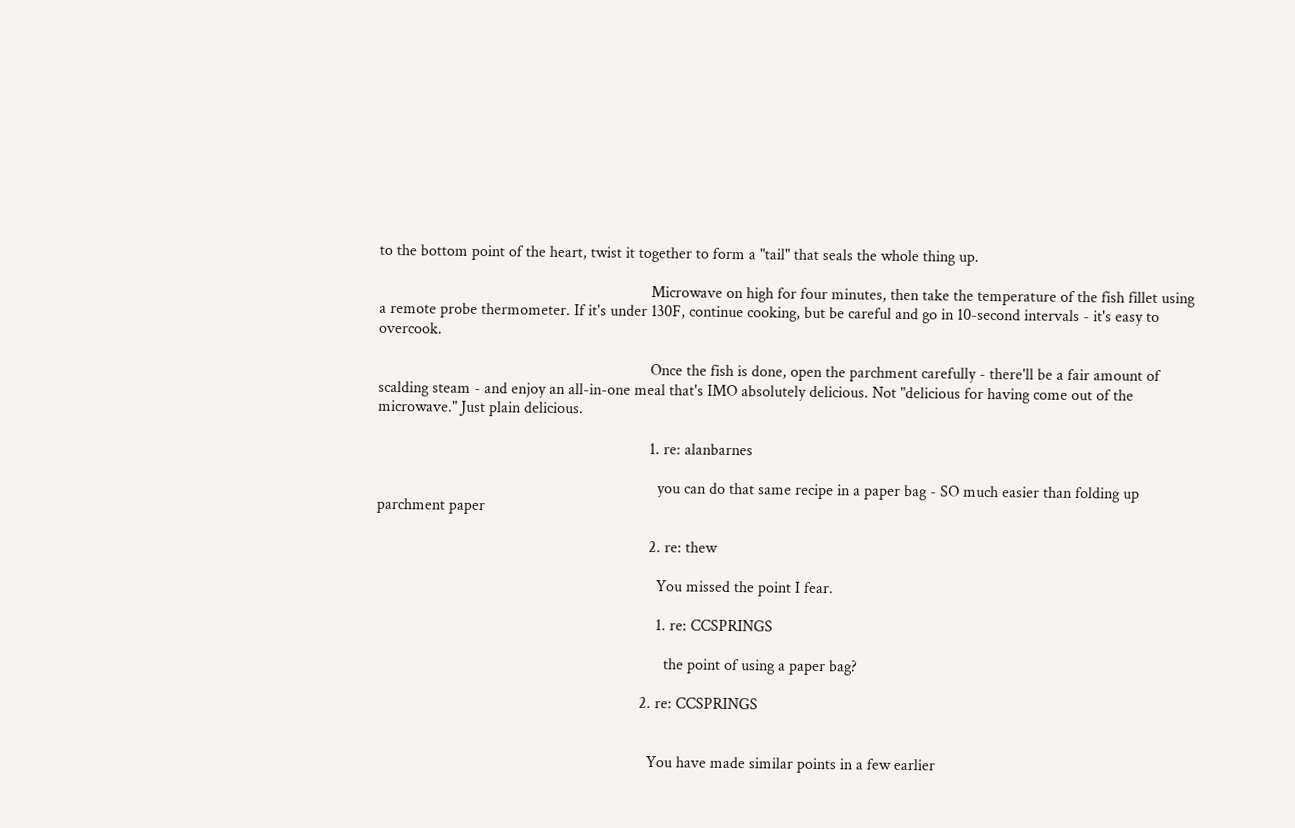to the bottom point of the heart, twist it together to form a "tail" that seals the whole thing up.

                                                                    Microwave on high for four minutes, then take the temperature of the fish fillet using a remote probe thermometer. If it's under 130F, continue cooking, but be careful and go in 10-second intervals - it's easy to overcook.

                                                                    Once the fish is done, open the parchment carefully - there'll be a fair amount of scalding steam - and enjoy an all-in-one meal that's IMO absolutely delicious. Not "delicious for having come out of the microwave." Just plain delicious.

                                                                    1. re: alanbarnes

                                                                      you can do that same recipe in a paper bag - SO much easier than folding up parchment paper

                                                                    2. re: thew

                                                                      You missed the point I fear.

                                                                      1. re: CCSPRINGS

                                                                        the point of using a paper bag?

                                                                  2. re: CCSPRINGS


                                                                    You have made similar points in a few earlier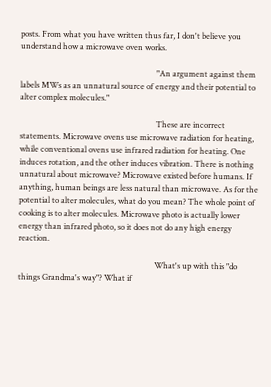posts. From what you have written thus far, I don't believe you understand how a microwave oven works.

                                                                    "An argument against them labels MWs as an unnatural source of energy and their potential to alter complex molecules."

                                                                    These are incorrect statements. Microwave ovens use microwave radiation for heating, while conventional ovens use infrared radiation for heating. One induces rotation, and the other induces vibration. There is nothing unnatural about microwave? Microwave existed before humans. If anything, human beings are less natural than microwave. As for the potential to alter molecules, what do you mean? The whole point of cooking is to alter molecules. Microwave photo is actually lower energy than infrared photo, so it does not do any high energy reaction.

                                                                    What's up with this "do things Grandma's way"? What if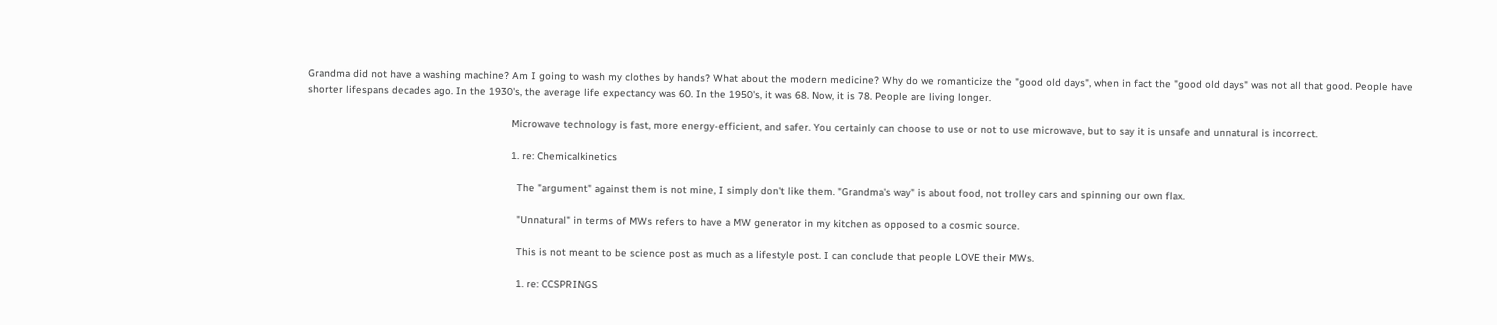Grandma did not have a washing machine? Am I going to wash my clothes by hands? What about the modern medicine? Why do we romanticize the "good old days", when in fact the "good old days" was not all that good. People have shorter lifespans decades ago. In the 1930's, the average life expectancy was 60. In the 1950's, it was 68. Now, it is 78. People are living longer.

                                                                    Microwave technology is fast, more energy-efficient, and safer. You certainly can choose to use or not to use microwave, but to say it is unsafe and unnatural is incorrect.

                                                                    1. re: Chemicalkinetics

                                                                      The "argument" against them is not mine, I simply don't like them. "Grandma's way" is about food, not trolley cars and spinning our own flax.

                                                                      "Unnatural" in terms of MWs refers to have a MW generator in my kitchen as opposed to a cosmic source.

                                                                      This is not meant to be science post as much as a lifestyle post. I can conclude that people LOVE their MWs.

                                                                      1. re: CCSPRINGS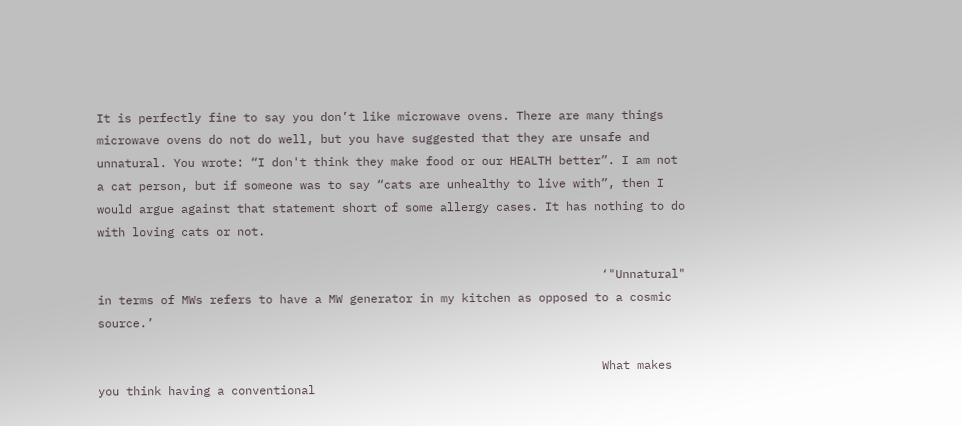It is perfectly fine to say you don’t like microwave ovens. There are many things microwave ovens do not do well, but you have suggested that they are unsafe and unnatural. You wrote: “I don't think they make food or our HEALTH better”. I am not a cat person, but if someone was to say “cats are unhealthy to live with”, then I would argue against that statement short of some allergy cases. It has nothing to do with loving cats or not.

                                                                        ‘"Unnatural" in terms of MWs refers to have a MW generator in my kitchen as opposed to a cosmic source.’

                                                                        What makes you think having a conventional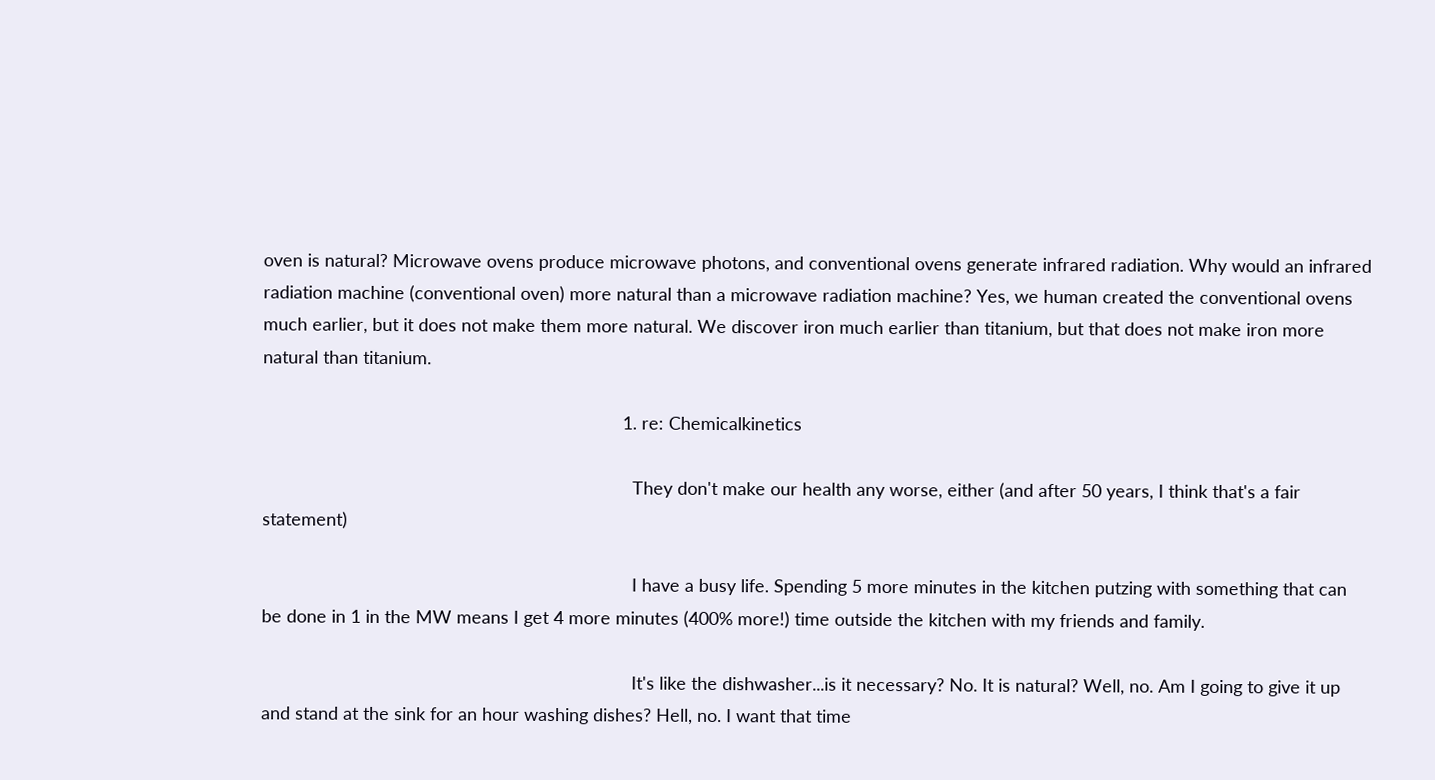oven is natural? Microwave ovens produce microwave photons, and conventional ovens generate infrared radiation. Why would an infrared radiation machine (conventional oven) more natural than a microwave radiation machine? Yes, we human created the conventional ovens much earlier, but it does not make them more natural. We discover iron much earlier than titanium, but that does not make iron more natural than titanium.

                                                                        1. re: Chemicalkinetics

                                                                          They don't make our health any worse, either (and after 50 years, I think that's a fair statement)

                                                                          I have a busy life. Spending 5 more minutes in the kitchen putzing with something that can be done in 1 in the MW means I get 4 more minutes (400% more!) time outside the kitchen with my friends and family.

                                                                          It's like the dishwasher...is it necessary? No. It is natural? Well, no. Am I going to give it up and stand at the sink for an hour washing dishes? Hell, no. I want that time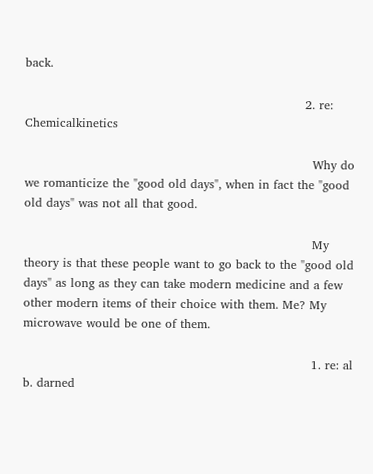back.

                                                                      2. re: Chemicalkinetics

                                                                        Why do we romanticize the "good old days", when in fact the "good old days" was not all that good.

                                                                        My theory is that these people want to go back to the "good old days" as long as they can take modern medicine and a few other modern items of their choice with them. Me? My microwave would be one of them.

                                                                        1. re: al b. darned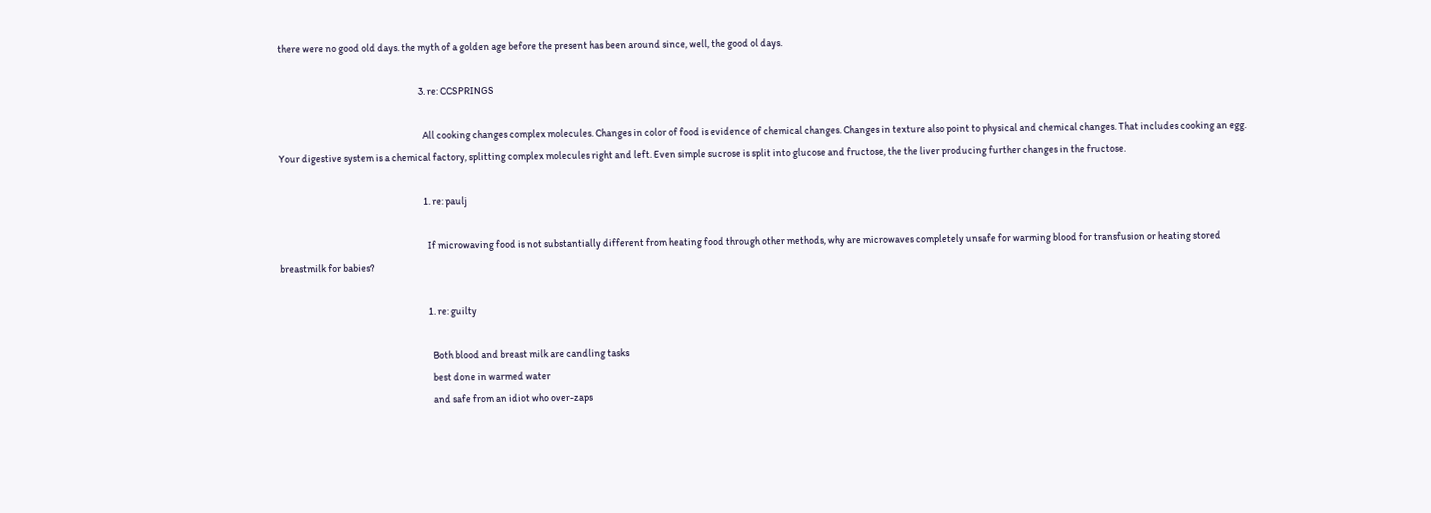there were no good old days. the myth of a golden age before the present has been around since, well, the good ol days.

                                                                      3. re: CCSPRINGS

                                                                        All cooking changes complex molecules. Changes in color of food is evidence of chemical changes. Changes in texture also point to physical and chemical changes. That includes cooking an egg. Your digestive system is a chemical factory, splitting complex molecules right and left. Even simple sucrose is split into glucose and fructose, the the liver producing further changes in the fructose.

                                                                        1. re: paulj

                                                                          If microwaving food is not substantially different from heating food through other methods, why are microwaves completely unsafe for warming blood for transfusion or heating stored breastmilk for babies?

                                                                          1. re: guilty

                                                                            Both blood and breast milk are candling tasks
                                                                            best done in warmed water
                                                                            and safe from an idiot who over-zaps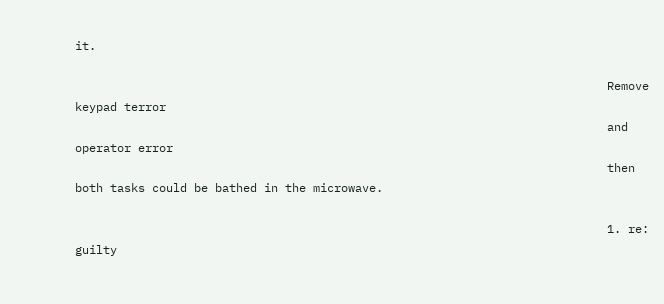it.

                                                                            Remove keypad terror
                                                                            and operator error
                                                                            then both tasks could be bathed in the microwave.

                                                                            1. re: guilty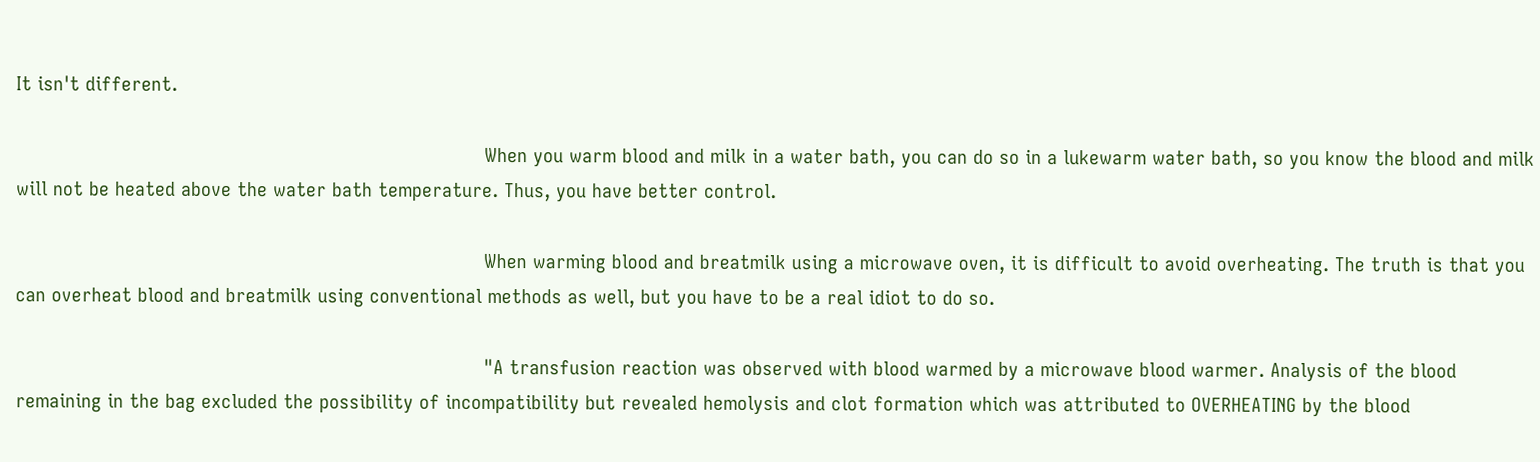It isn't different.

                                                                              When you warm blood and milk in a water bath, you can do so in a lukewarm water bath, so you know the blood and milk will not be heated above the water bath temperature. Thus, you have better control.

                                                                              When warming blood and breatmilk using a microwave oven, it is difficult to avoid overheating. The truth is that you can overheat blood and breatmilk using conventional methods as well, but you have to be a real idiot to do so.

                                                                              "A transfusion reaction was observed with blood warmed by a microwave blood warmer. Analysis of the blood remaining in the bag excluded the possibility of incompatibility but revealed hemolysis and clot formation which was attributed to OVERHEATING by the blood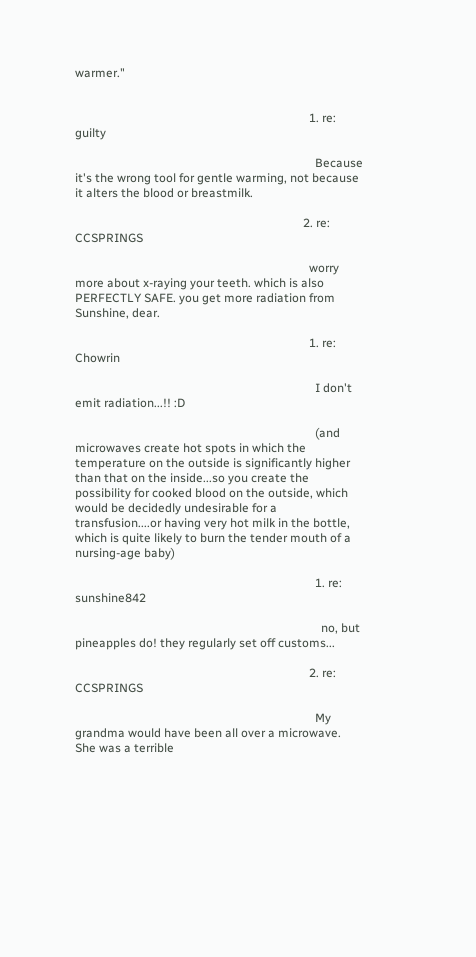warmer."


                                                                              1. re: guilty

                                                                                Because it's the wrong tool for gentle warming, not because it alters the blood or breastmilk.

                                                                            2. re: CCSPRINGS

                                                                              worry more about x-raying your teeth. which is also PERFECTLY SAFE. you get more radiation from Sunshine, dear.

                                                                              1. re: Chowrin

                                                                                I don't emit radiation...!! :D

                                                                                (and microwaves create hot spots in which the temperature on the outside is significantly higher than that on the inside...so you create the possibility for cooked blood on the outside, which would be decidedly undesirable for a transfusion....or having very hot milk in the bottle, which is quite likely to burn the tender mouth of a nursing-age baby)

                                                                                1. re: sunshine842

                                                                                  no, but pineapples do! they regularly set off customs...

                                                                              2. re: CCSPRINGS

                                                                                My grandma would have been all over a microwave. She was a terrible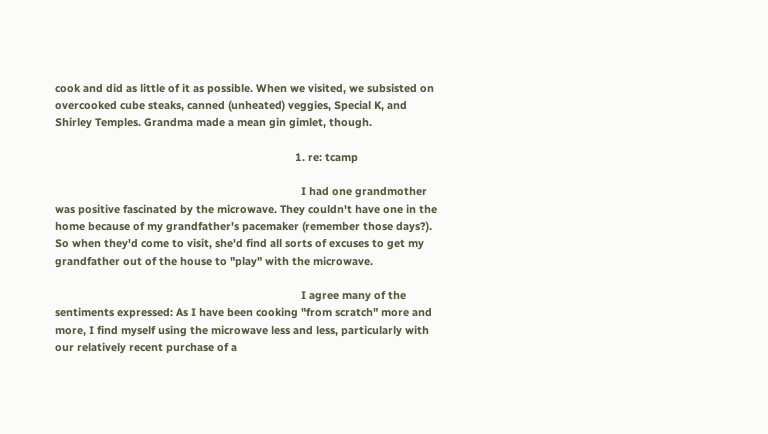cook and did as little of it as possible. When we visited, we subsisted on overcooked cube steaks, canned (unheated) veggies, Special K, and Shirley Temples. Grandma made a mean gin gimlet, though.

                                                                                1. re: tcamp

                                                                                  I had one grandmother was positive fascinated by the microwave. They couldn't have one in the home because of my grandfather's pacemaker (remember those days?). So when they'd come to visit, she'd find all sorts of excuses to get my grandfather out of the house to "play" with the microwave.

                                                                                  I agree many of the sentiments expressed: As I have been cooking "from scratch" more and more, I find myself using the microwave less and less, particularly with our relatively recent purchase of a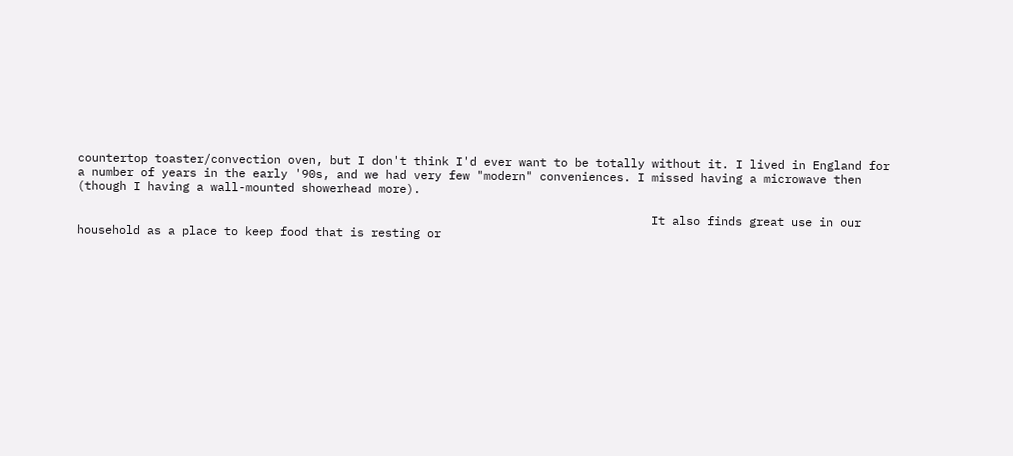countertop toaster/convection oven, but I don't think I'd ever want to be totally without it. I lived in England for a number of years in the early '90s, and we had very few "modern" conveniences. I missed having a microwave then (though I having a wall-mounted showerhead more).

                                                                                  It also finds great use in our household as a place to keep food that is resting or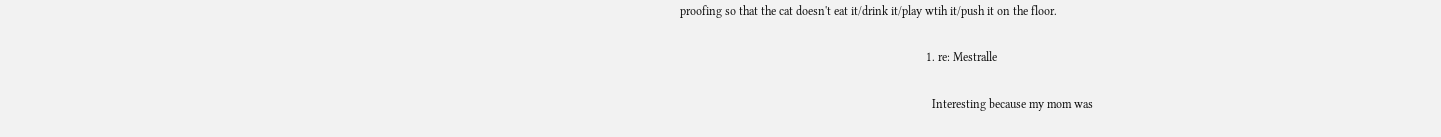proofing so that the cat doesn't eat it/drink it/play wtih it/push it on the floor.

                                                                                  1. re: Mestralle

                                                                                    Interesting because my mom was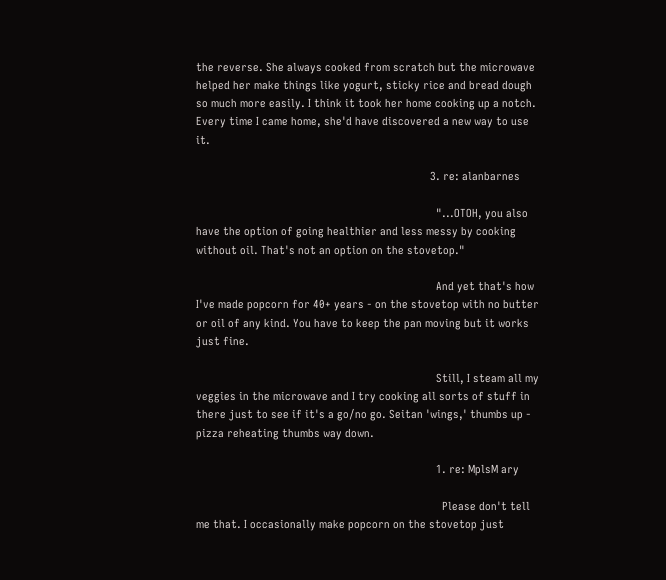the reverse. She always cooked from scratch but the microwave helped her make things like yogurt, sticky rice and bread dough so much more easily. I think it took her home cooking up a notch. Every time I came home, she'd have discovered a new way to use it.

                                                                              3. re: alanbarnes

                                                                                "...OTOH, you also have the option of going healthier and less messy by cooking without oil. That's not an option on the stovetop."

                                                                                And yet that's how I've made popcorn for 40+ years - on the stovetop with no butter or oil of any kind. You have to keep the pan moving but it works just fine.

                                                                                Still, I steam all my veggies in the microwave and I try cooking all sorts of stuff in there just to see if it's a go/no go. Seitan 'wings,' thumbs up - pizza reheating thumbs way down.

                                                                                1. re: MplsM ary

                                                                                  Please don't tell me that. I occasionally make popcorn on the stovetop just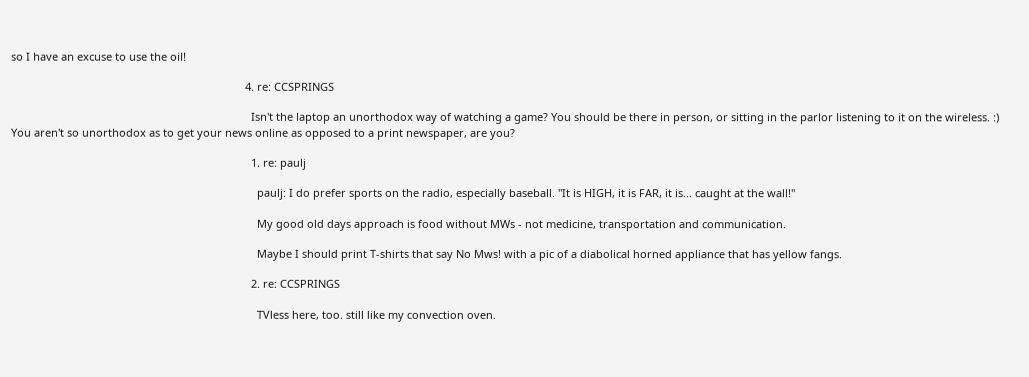so I have an excuse to use the oil!

                                                                              4. re: CCSPRINGS

                                                                                Isn't the laptop an unorthodox way of watching a game? You should be there in person, or sitting in the parlor listening to it on the wireless. :) You aren't so unorthodox as to get your news online as opposed to a print newspaper, are you?

                                                                                1. re: paulj

                                                                                  paulj: I do prefer sports on the radio, especially baseball. "It is HIGH, it is FAR, it is... caught at the wall!"

                                                                                  My good old days approach is food without MWs - not medicine, transportation and communication.

                                                                                  Maybe I should print T-shirts that say No Mws! with a pic of a diabolical horned appliance that has yellow fangs.

                                                                                2. re: CCSPRINGS

                                                                                  TVless here, too. still like my convection oven.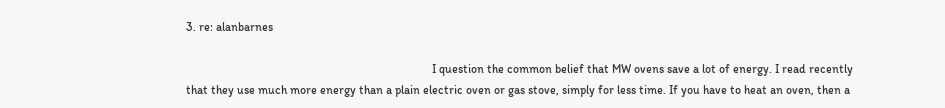3. re: alanbarnes

                                                                                  I question the common belief that MW ovens save a lot of energy. I read recently that they use much more energy than a plain electric oven or gas stove, simply for less time. If you have to heat an oven, then a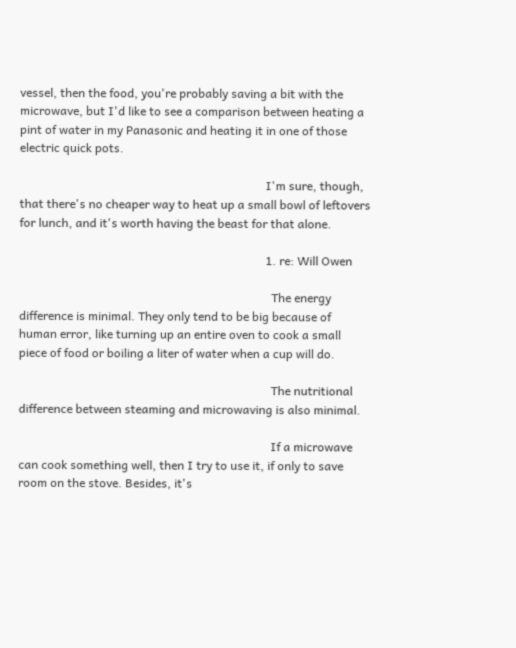vessel, then the food, you're probably saving a bit with the microwave, but I'd like to see a comparison between heating a pint of water in my Panasonic and heating it in one of those electric quick pots.

                                                                                  I'm sure, though, that there's no cheaper way to heat up a small bowl of leftovers for lunch, and it's worth having the beast for that alone.

                                                                                  1. re: Will Owen

                                                                                    The energy difference is minimal. They only tend to be big because of human error, like turning up an entire oven to cook a small piece of food or boiling a liter of water when a cup will do.

                                                                                    The nutritional difference between steaming and microwaving is also minimal.

                                                                                    If a microwave can cook something well, then I try to use it, if only to save room on the stove. Besides, it's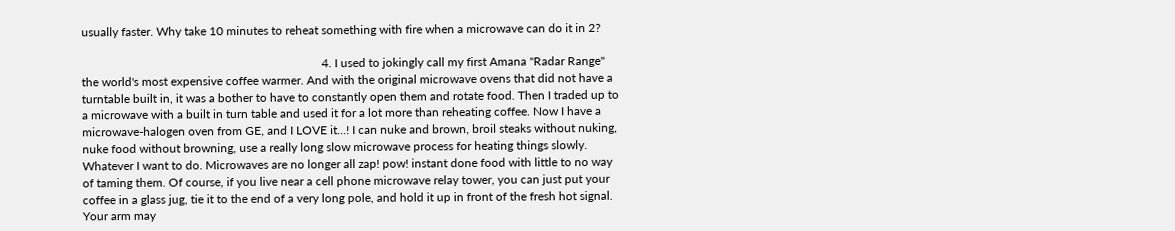usually faster. Why take 10 minutes to reheat something with fire when a microwave can do it in 2?

                                                                                4. I used to jokingly call my first Amana "Radar Range" the world's most expensive coffee warmer. And with the original microwave ovens that did not have a turntable built in, it was a bother to have to constantly open them and rotate food. Then I traded up to a microwave with a built in turn table and used it for a lot more than reheating coffee. Now I have a microwave-halogen oven from GE, and I LOVE it...! I can nuke and brown, broil steaks without nuking, nuke food without browning, use a really long slow microwave process for heating things slowly. Whatever I want to do. Microwaves are no longer all zap! pow! instant done food with little to no way of taming them. Of course, if you live near a cell phone microwave relay tower, you can just put your coffee in a glass jug, tie it to the end of a very long pole, and hold it up in front of the fresh hot signal. Your arm may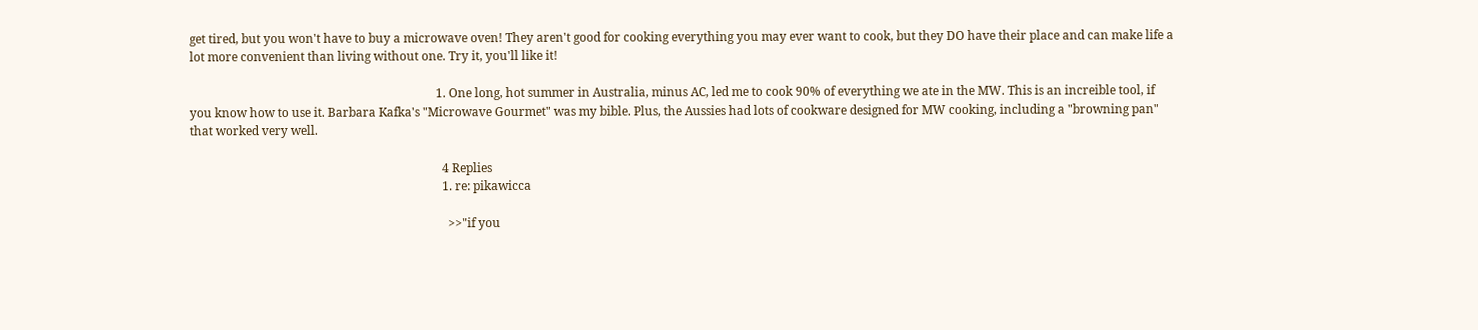get tired, but you won't have to buy a microwave oven! They aren't good for cooking everything you may ever want to cook, but they DO have their place and can make life a lot more convenient than living without one. Try it, you'll like it!

                                                                                  1. One long, hot summer in Australia, minus AC, led me to cook 90% of everything we ate in the MW. This is an increible tool, if you know how to use it. Barbara Kafka's "Microwave Gourmet" was my bible. Plus, the Aussies had lots of cookware designed for MW cooking, including a "browning pan" that worked very well.

                                                                                    4 Replies
                                                                                    1. re: pikawicca

                                                                                      >>"if you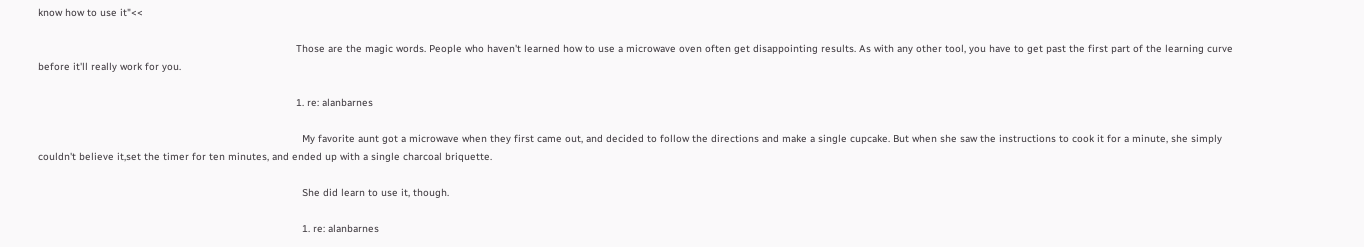know how to use it"<<

                                                                                      Those are the magic words. People who haven't learned how to use a microwave oven often get disappointing results. As with any other tool, you have to get past the first part of the learning curve before it'll really work for you.

                                                                                      1. re: alanbarnes

                                                                                        My favorite aunt got a microwave when they first came out, and decided to follow the directions and make a single cupcake. But when she saw the instructions to cook it for a minute, she simply couldn't believe it,set the timer for ten minutes, and ended up with a single charcoal briquette.

                                                                                        She did learn to use it, though.

                                                                                        1. re: alanbarnes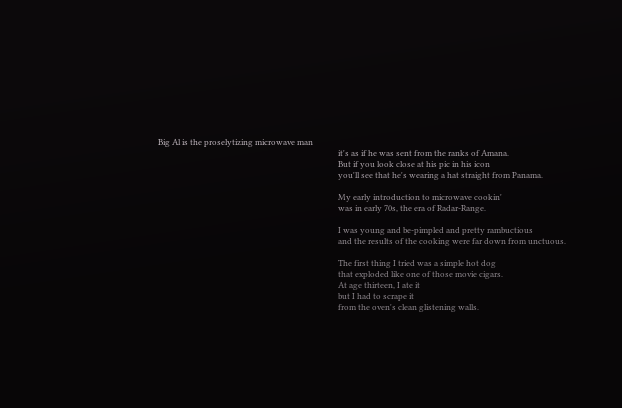Big Al is the proselytizing microwave man
                                                                                          it's as if he was sent from the ranks of Amana.
                                                                                          But if you look close at his pic in his icon
                                                                                          you'll see that he's wearing a hat straight from Panama.

                                                                                          My early introduction to microwave cookin'
                                                                                          was in early 70s, the era of Radar-Range.

                                                                                          I was young and be-pimpled and pretty rambuctious
                                                                                          and the results of the cooking were far down from unctuous.

                                                                                          The first thing I tried was a simple hot dog
                                                                                          that exploded like one of those movie cigars.
                                                                                          At age thirteen, I ate it
                                                                                          but I had to scrape it
                                                                                          from the oven's clean glistening walls.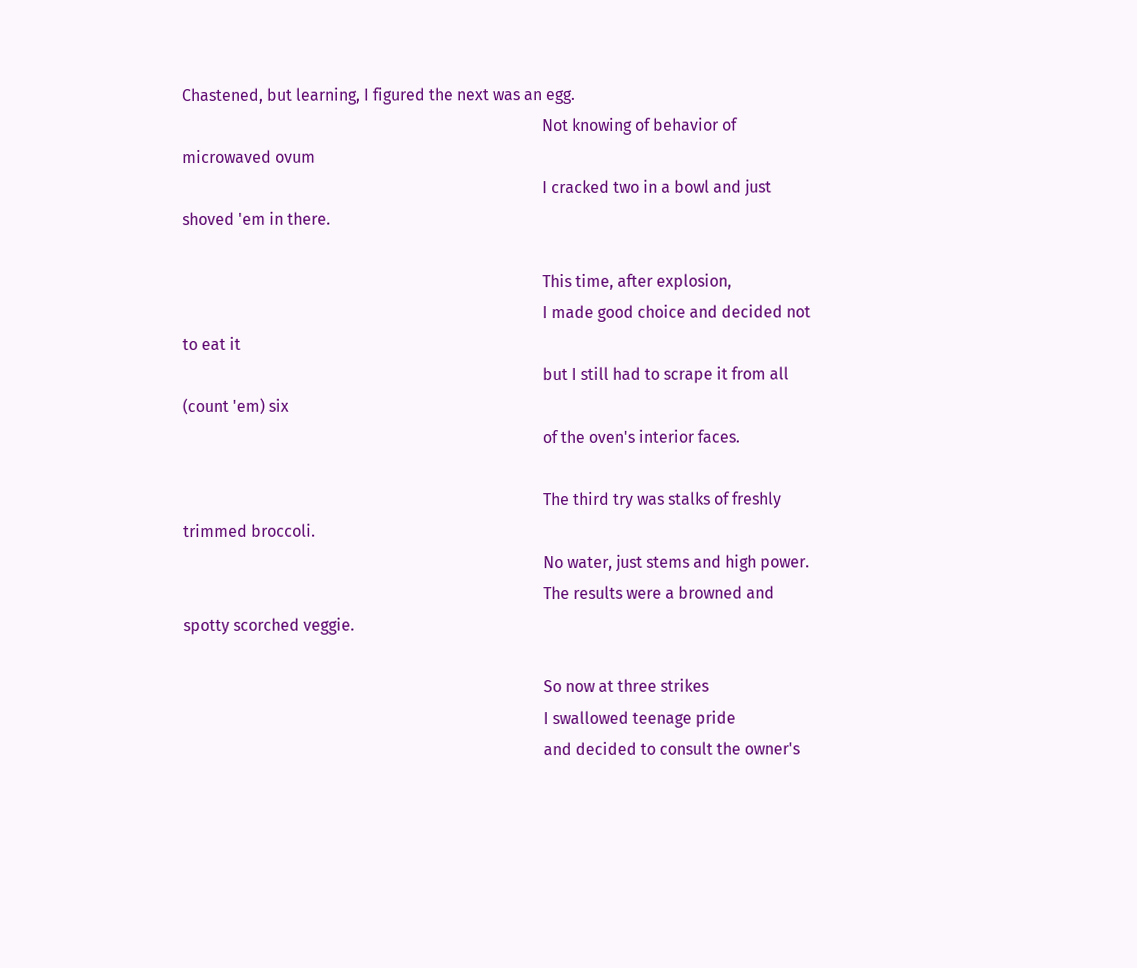Chastened, but learning, I figured the next was an egg.
                                                                                          Not knowing of behavior of microwaved ovum
                                                                                          I cracked two in a bowl and just shoved 'em in there.

                                                                                          This time, after explosion,
                                                                                          I made good choice and decided not to eat it
                                                                                          but I still had to scrape it from all (count 'em) six
                                                                                          of the oven's interior faces.

                                                                                          The third try was stalks of freshly trimmed broccoli.
                                                                                          No water, just stems and high power.
                                                                                          The results were a browned and spotty scorched veggie.

                                                                                          So now at three strikes
                                                                                          I swallowed teenage pride
                                                                                          and decided to consult the owner's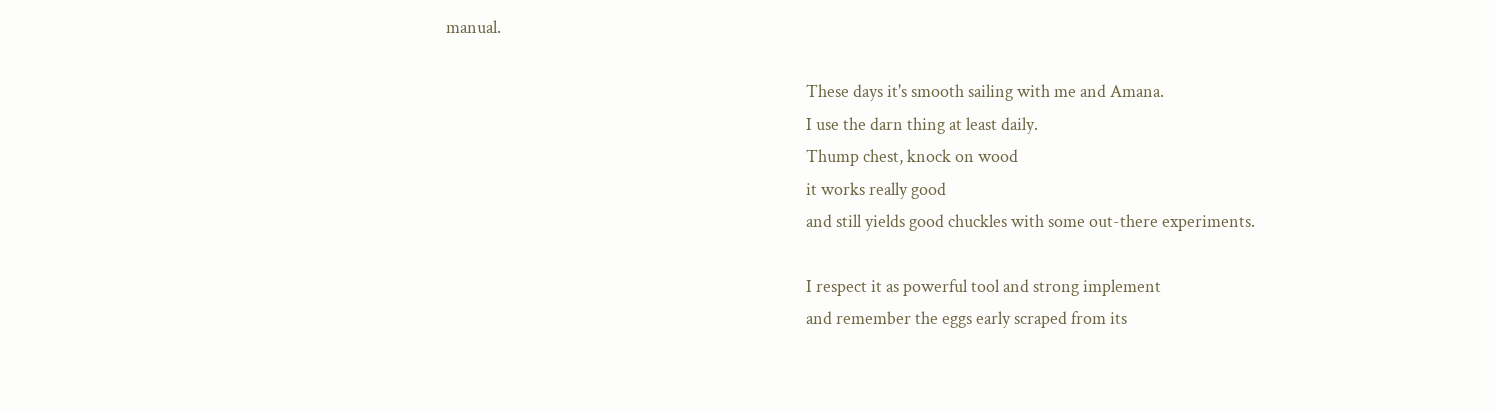manual.

                                                                                          These days it's smooth sailing with me and Amana.
                                                                                          I use the darn thing at least daily.
                                                                                          Thump chest, knock on wood
                                                                                          it works really good
                                                                                          and still yields good chuckles with some out-there experiments.

                                                                                          I respect it as powerful tool and strong implement
                                                                                          and remember the eggs early scraped from its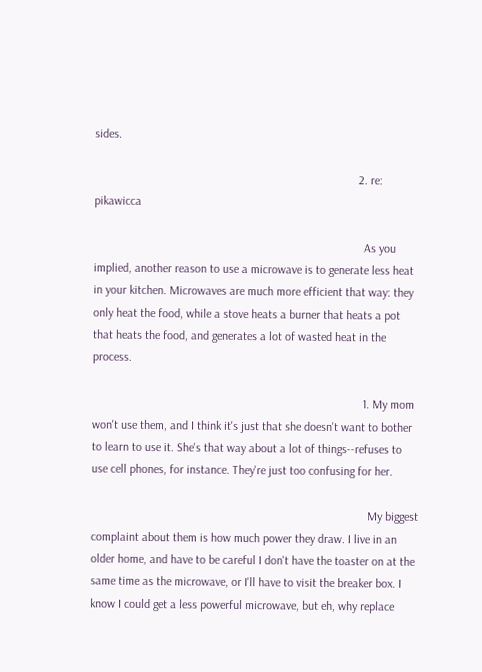sides.

                                                                                        2. re: pikawicca

                                                                                          As you implied, another reason to use a microwave is to generate less heat in your kitchen. Microwaves are much more efficient that way: they only heat the food, while a stove heats a burner that heats a pot that heats the food, and generates a lot of wasted heat in the process.

                                                                                          1. My mom won't use them, and I think it's just that she doesn't want to bother to learn to use it. She's that way about a lot of things--refuses to use cell phones, for instance. They're just too confusing for her.

                                                                                            My biggest complaint about them is how much power they draw. I live in an older home, and have to be careful I don't have the toaster on at the same time as the microwave, or I'll have to visit the breaker box. I know I could get a less powerful microwave, but eh, why replace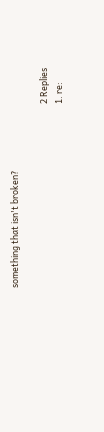something that isn't broken?

                                                                                            2 Replies
                                                                                            1. re: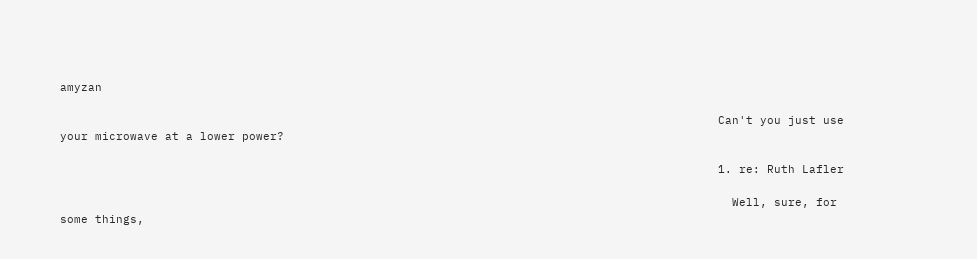amyzan

                                                                                              Can't you just use your microwave at a lower power?

                                                                                              1. re: Ruth Lafler

                                                                                                Well, sure, for some things,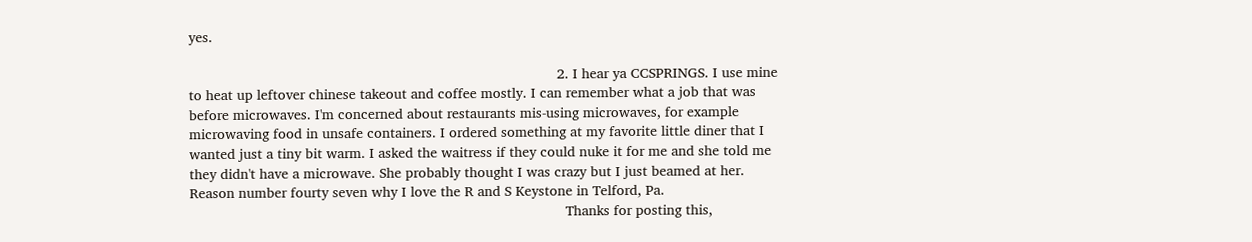yes.

                                                                                            2. I hear ya CCSPRINGS. I use mine to heat up leftover chinese takeout and coffee mostly. I can remember what a job that was before microwaves. I'm concerned about restaurants mis-using microwaves, for example microwaving food in unsafe containers. I ordered something at my favorite little diner that I wanted just a tiny bit warm. I asked the waitress if they could nuke it for me and she told me they didn't have a microwave. She probably thought I was crazy but I just beamed at her. Reason number fourty seven why I love the R and S Keystone in Telford, Pa.
                                                                                              Thanks for posting this,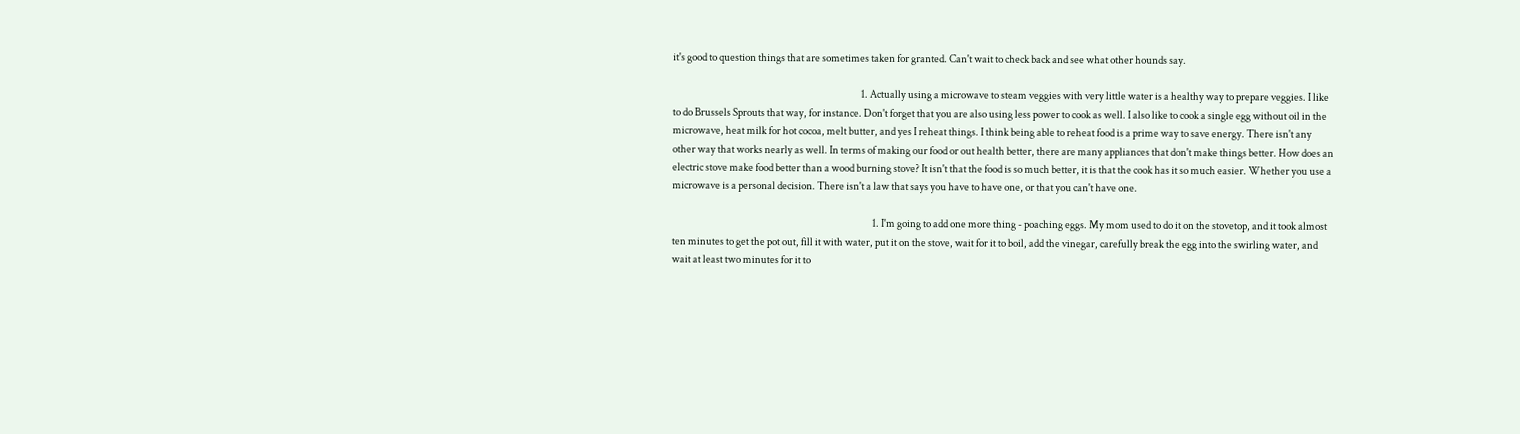it's good to question things that are sometimes taken for granted. Can't wait to check back and see what other hounds say.

                                                                                              1. Actually using a microwave to steam veggies with very little water is a healthy way to prepare veggies. I like to do Brussels Sprouts that way, for instance. Don't forget that you are also using less power to cook as well. I also like to cook a single egg without oil in the microwave, heat milk for hot cocoa, melt butter, and yes I reheat things. I think being able to reheat food is a prime way to save energy. There isn't any other way that works nearly as well. In terms of making our food or out health better, there are many appliances that don't make things better. How does an electric stove make food better than a wood burning stove? It isn't that the food is so much better, it is that the cook has it so much easier. Whether you use a microwave is a personal decision. There isn't a law that says you have to have one, or that you can't have one.

                                                                                                    1. I'm going to add one more thing - poaching eggs. My mom used to do it on the stovetop, and it took almost ten minutes to get the pot out, fill it with water, put it on the stove, wait for it to boil, add the vinegar, carefully break the egg into the swirling water, and wait at least two minutes for it to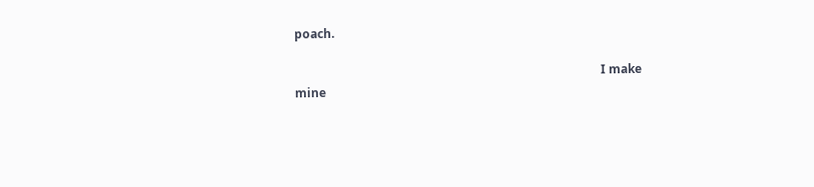poach.

                                                                                                      I make mine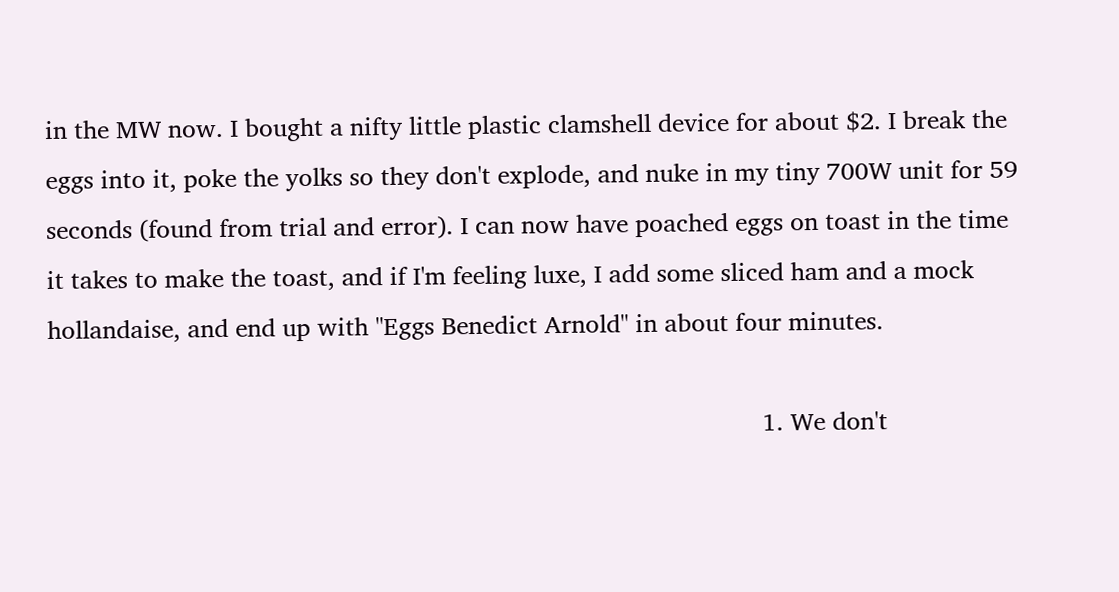in the MW now. I bought a nifty little plastic clamshell device for about $2. I break the eggs into it, poke the yolks so they don't explode, and nuke in my tiny 700W unit for 59 seconds (found from trial and error). I can now have poached eggs on toast in the time it takes to make the toast, and if I'm feeling luxe, I add some sliced ham and a mock hollandaise, and end up with "Eggs Benedict Arnold" in about four minutes.

                                                                                                      1. We don't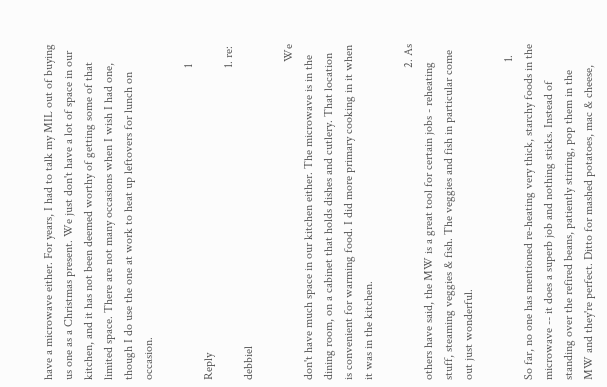have a microwave either. For years, I had to talk my MIL out of buying us one as a Christmas present. We just don't have a lot of space in our kitchen, and it has not been deemed worthy of getting some of that limited space. There are not many occasions when I wish I had one, though I do use the one at work to heat up leftovers for lunch on occasion.

                                                                                                        1 Reply
                                                                                                        1. re: debbiel

                                                                                                          We don't have much space in our kitchen either. The microwave is in the dining room, on a cabinet that holds dishes and cutlery. That location is convenient for warming food. I did more primary cooking in it when it was in the kitchen.

                                                                                                        2. As others have said, the MW is a great tool for certain jobs - reheating stuff, steaming veggies & fish. The veggies and fish in particular come out just wonderful.

                                                                                                          1. So far, no one has mentioned re-heating very thick, starchy foods in the microwave -- it does a superb job and nothing sticks. Instead of standing over the refired beans, patiently stirring, pop them in the MW and they're perfect. Ditto for mashed potatoes, mac & cheese,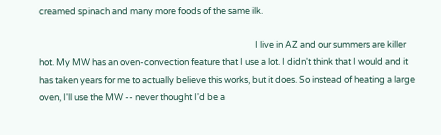creamed spinach and many more foods of the same ilk.

                                                                                                            I live in AZ and our summers are killer hot. My MW has an oven-convection feature that I use a lot. I didn't think that I would and it has taken years for me to actually believe this works, but it does. So instead of heating a large oven, I'll use the MW -- never thought I'd be a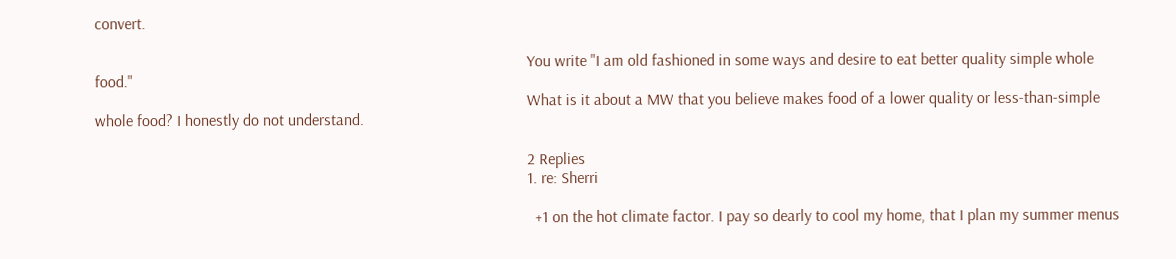convert.

                                                                                                            You write "I am old fashioned in some ways and desire to eat better quality simple whole food."
                                                                                                            What is it about a MW that you believe makes food of a lower quality or less-than-simple whole food? I honestly do not understand.

                                                                                                            2 Replies
                                                                                                            1. re: Sherri

                                                                                                              +1 on the hot climate factor. I pay so dearly to cool my home, that I plan my summer menus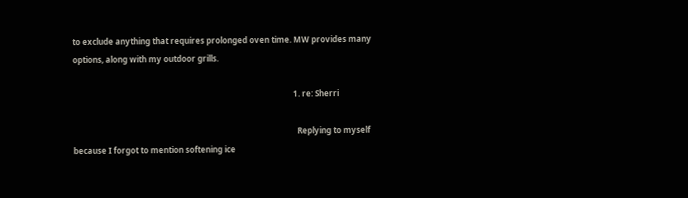to exclude anything that requires prolonged oven time. MW provides many options, along with my outdoor grills.

                                                                                                              1. re: Sherri

                                                                                                                Replying to myself because I forgot to mention softening ice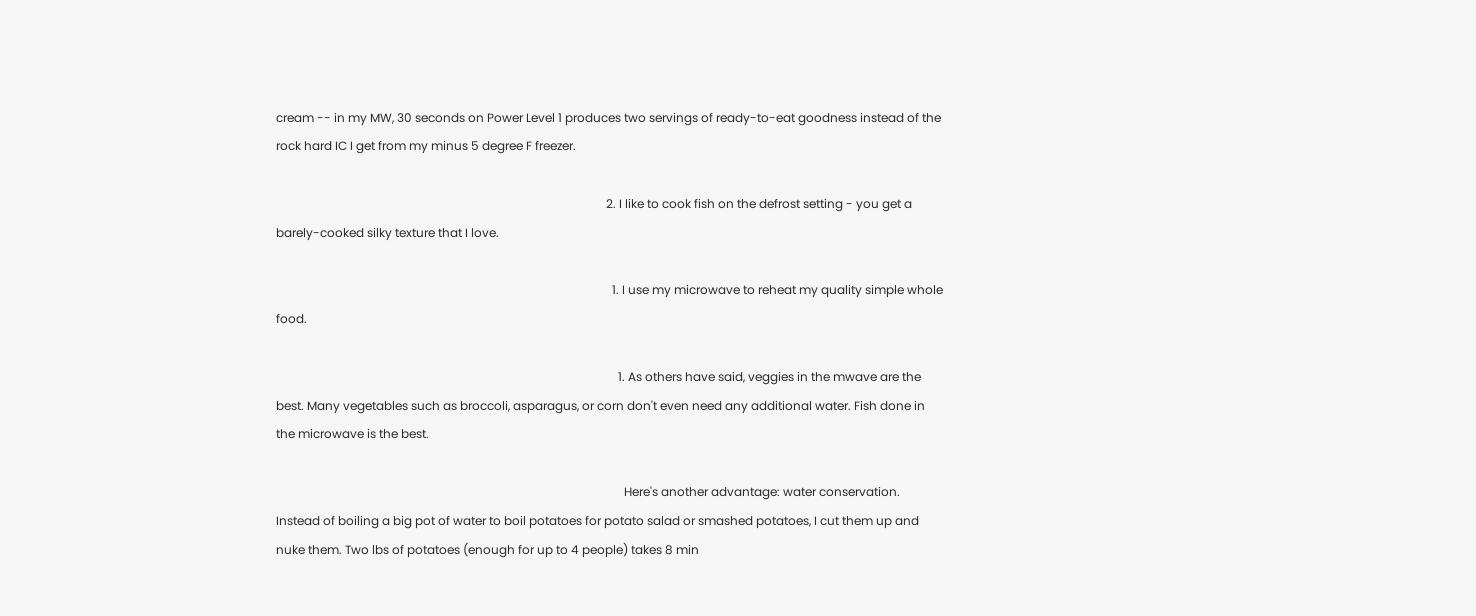cream -- in my MW, 30 seconds on Power Level 1 produces two servings of ready-to-eat goodness instead of the rock hard IC I get from my minus 5 degree F freezer.

                                                                                                              2. I like to cook fish on the defrost setting - you get a barely-cooked silky texture that I love.

                                                                                                                1. I use my microwave to reheat my quality simple whole food.

                                                                                                                  1. As others have said, veggies in the mwave are the best. Many vegetables such as broccoli, asparagus, or corn don't even need any additional water. Fish done in the microwave is the best.

                                                                                                                    Here's another advantage: water conservation. Instead of boiling a big pot of water to boil potatoes for potato salad or smashed potatoes, I cut them up and nuke them. Two lbs of potatoes (enough for up to 4 people) takes 8 min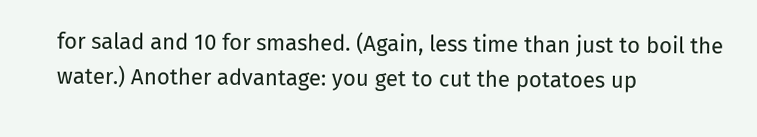for salad and 10 for smashed. (Again, less time than just to boil the water.) Another advantage: you get to cut the potatoes up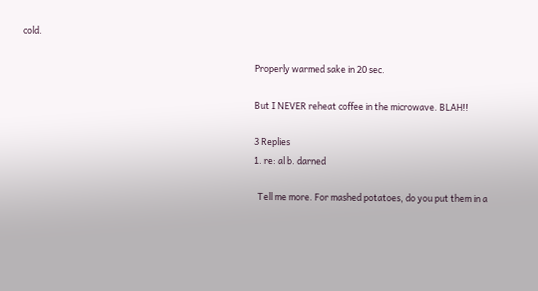cold.

                                                                                                                    Properly warmed sake in 20 sec.

                                                                                                                    But I NEVER reheat coffee in the microwave. BLAH!!

                                                                                                                    3 Replies
                                                                                                                    1. re: al b. darned

                                                                                                                      Tell me more. For mashed potatoes, do you put them in a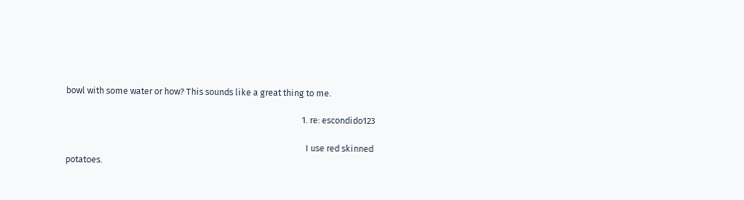bowl with some water or how? This sounds like a great thing to me.

                                                                                                                      1. re: escondido123

                                                                                                                        I use red skinned potatoes.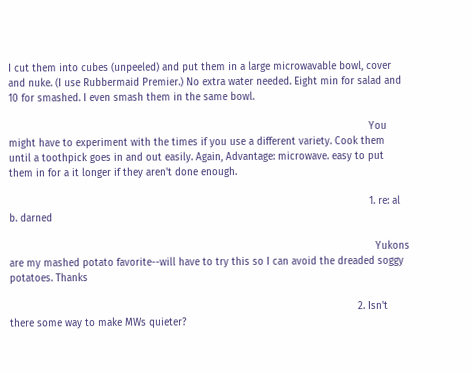I cut them into cubes (unpeeled) and put them in a large microwavable bowl, cover and nuke. (I use Rubbermaid Premier.) No extra water needed. Eight min for salad and 10 for smashed. I even smash them in the same bowl.

                                                                                                                        You might have to experiment with the times if you use a different variety. Cook them until a toothpick goes in and out easily. Again, Advantage: microwave. easy to put them in for a it longer if they aren't done enough.

                                                                                                                        1. re: al b. darned

                                                                                                                          Yukons are my mashed potato favorite--will have to try this so I can avoid the dreaded soggy potatoes. Thanks

                                                                                                                    2. Isn't there some way to make MWs quieter?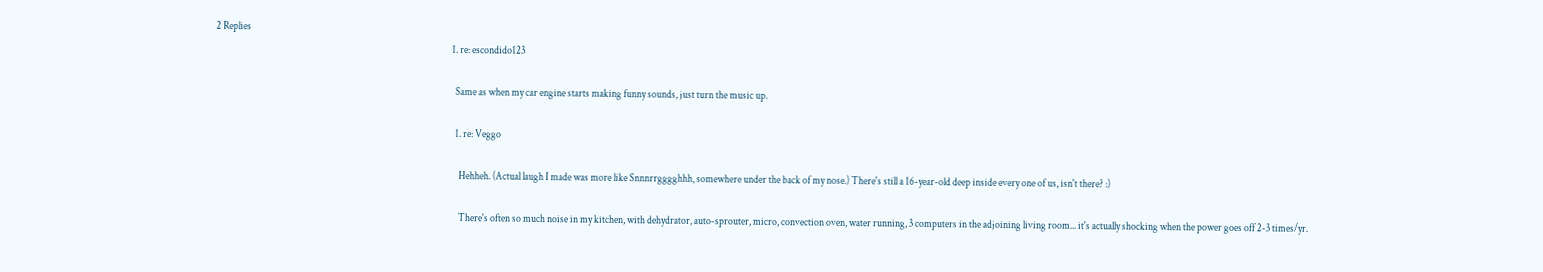2 Replies
                                                                                                                      1. re: escondido123

                                                                                                                        Same as when my car engine starts making funny sounds, just turn the music up.

                                                                                                                        1. re: Veggo

                                                                                                                          Hehheh. (Actual laugh I made was more like Snnnrrgggghhh, somewhere under the back of my nose.) There's still a 16-year-old deep inside every one of us, isn't there? :)

                                                                                                                          There's often so much noise in my kitchen, with dehydrator, auto-sprouter, micro, convection oven, water running, 3 computers in the adjoining living room... it's actually shocking when the power goes off 2-3 times/yr.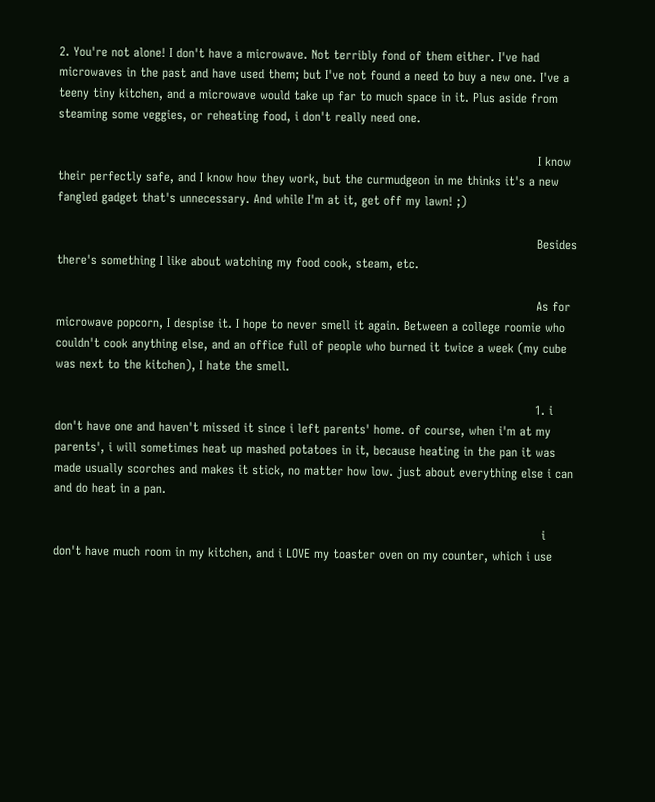2. You're not alone! I don't have a microwave. Not terribly fond of them either. I've had microwaves in the past and have used them; but I've not found a need to buy a new one. I've a teeny tiny kitchen, and a microwave would take up far to much space in it. Plus aside from steaming some veggies, or reheating food, i don't really need one.

                                                                                                                        I know their perfectly safe, and I know how they work, but the curmudgeon in me thinks it's a new fangled gadget that's unnecessary. And while I'm at it, get off my lawn! ;)

                                                                                                                        Besides there's something I like about watching my food cook, steam, etc.

                                                                                                                        As for microwave popcorn, I despise it. I hope to never smell it again. Between a college roomie who couldn't cook anything else, and an office full of people who burned it twice a week (my cube was next to the kitchen), I hate the smell.

                                                                                                                        1. i don't have one and haven't missed it since i left parents' home. of course, when i'm at my parents', i will sometimes heat up mashed potatoes in it, because heating in the pan it was made usually scorches and makes it stick, no matter how low. just about everything else i can and do heat in a pan.

                                                                                                                          i don't have much room in my kitchen, and i LOVE my toaster oven on my counter, which i use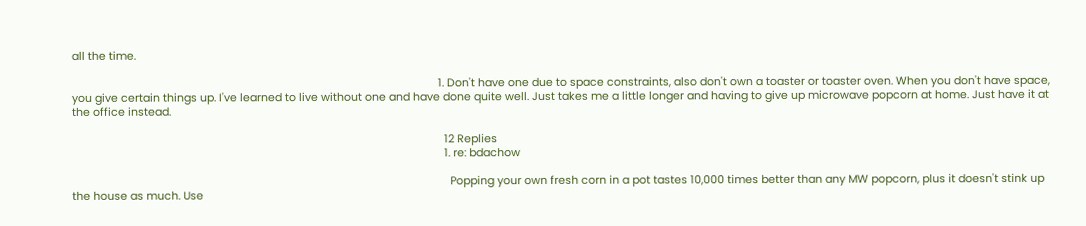all the time.

                                                                                                                          1. Don't have one due to space constraints, also don't own a toaster or toaster oven. When you don't have space, you give certain things up. I've learned to live without one and have done quite well. Just takes me a little longer and having to give up microwave popcorn at home. Just have it at the office instead.

                                                                                                                            12 Replies
                                                                                                                            1. re: bdachow

                                                                                                                              Popping your own fresh corn in a pot tastes 10,000 times better than any MW popcorn, plus it doesn't stink up the house as much. Use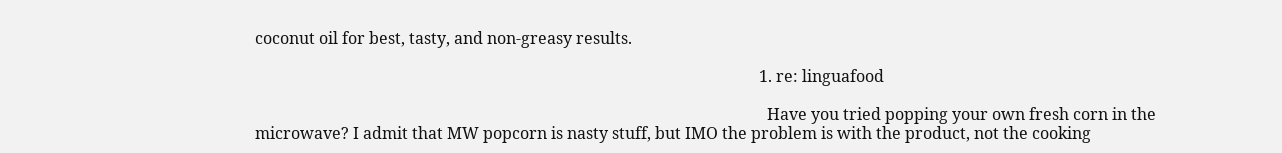coconut oil for best, tasty, and non-greasy results.

                                                                                                                              1. re: linguafood

                                                                                                                                Have you tried popping your own fresh corn in the microwave? I admit that MW popcorn is nasty stuff, but IMO the problem is with the product, not the cooking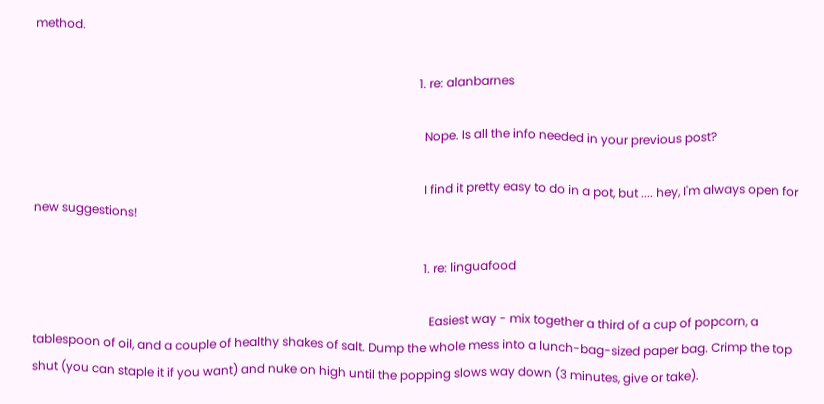method.

                                                                                                                                1. re: alanbarnes

                                                                                                                                  Nope. Is all the info needed in your previous post?

                                                                                                                                  I find it pretty easy to do in a pot, but .... hey, I'm always open for new suggestions!

                                                                                                                                  1. re: linguafood

                                                                                                                                    Easiest way - mix together a third of a cup of popcorn, a tablespoon of oil, and a couple of healthy shakes of salt. Dump the whole mess into a lunch-bag-sized paper bag. Crimp the top shut (you can staple it if you want) and nuke on high until the popping slows way down (3 minutes, give or take).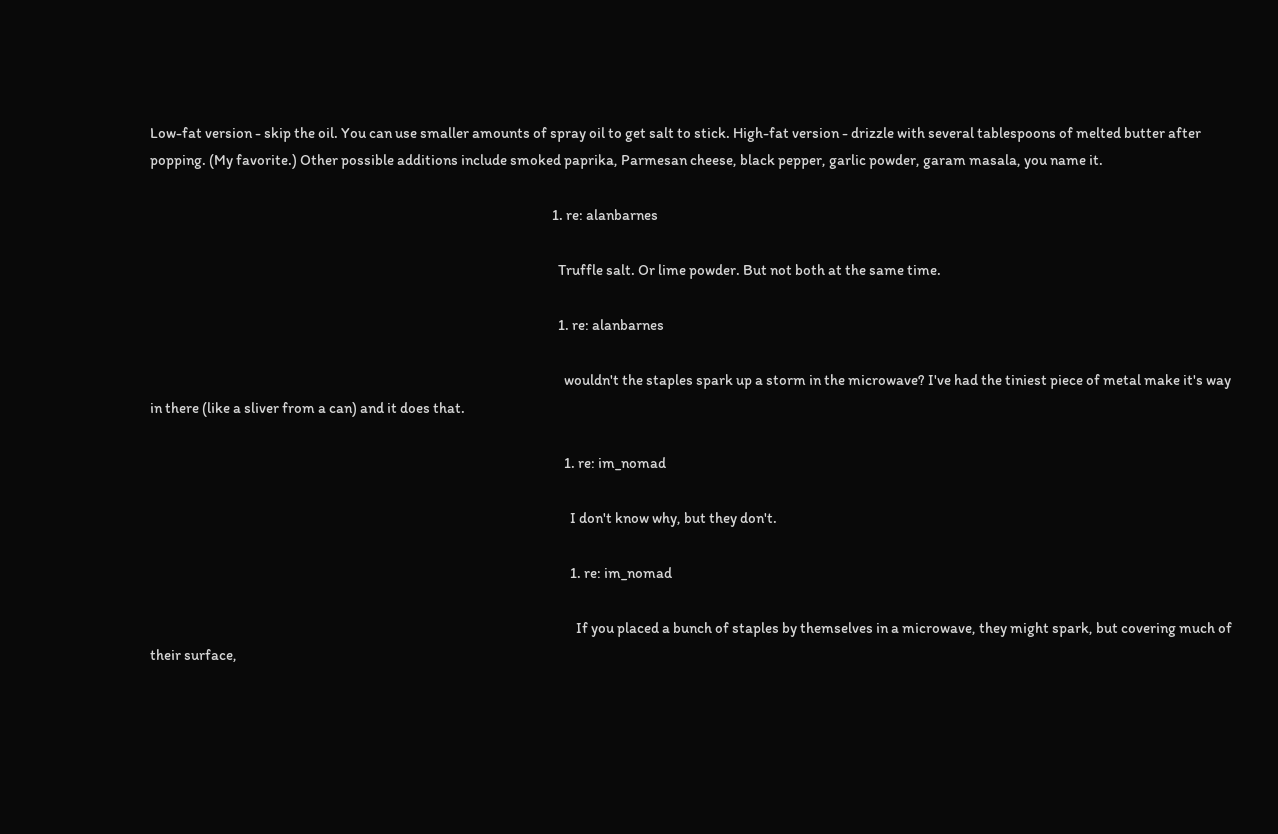Low-fat version - skip the oil. You can use smaller amounts of spray oil to get salt to stick. High-fat version - drizzle with several tablespoons of melted butter after popping. (My favorite.) Other possible additions include smoked paprika, Parmesan cheese, black pepper, garlic powder, garam masala, you name it.

                                                                                                                                      1. re: alanbarnes

                                                                                                                                        Truffle salt. Or lime powder. But not both at the same time.

                                                                                                                                        1. re: alanbarnes

                                                                                                                                          wouldn't the staples spark up a storm in the microwave? I've had the tiniest piece of metal make it's way in there (like a sliver from a can) and it does that.

                                                                                                                                          1. re: im_nomad

                                                                                                                                            I don't know why, but they don't.

                                                                                                                                            1. re: im_nomad

                                                                                                                                              If you placed a bunch of staples by themselves in a microwave, they might spark, but covering much of their surface,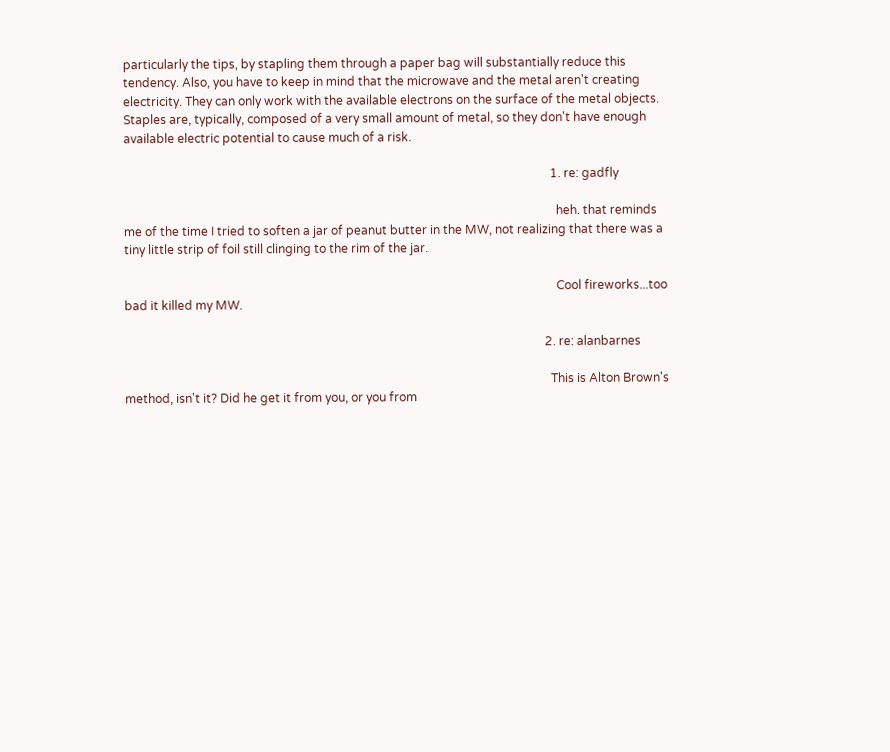particularly the tips, by stapling them through a paper bag will substantially reduce this tendency. Also, you have to keep in mind that the microwave and the metal aren't creating electricity. They can only work with the available electrons on the surface of the metal objects. Staples are, typically, composed of a very small amount of metal, so they don't have enough available electric potential to cause much of a risk.

                                                                                                                                              1. re: gadfly

                                                                                                                                                heh. that reminds me of the time I tried to soften a jar of peanut butter in the MW, not realizing that there was a tiny little strip of foil still clinging to the rim of the jar.

                                                                                                                                                Cool fireworks...too bad it killed my MW.

                                                                                                                                            2. re: alanbarnes

                                                                                                                                              This is Alton Brown's method, isn't it? Did he get it from you, or you from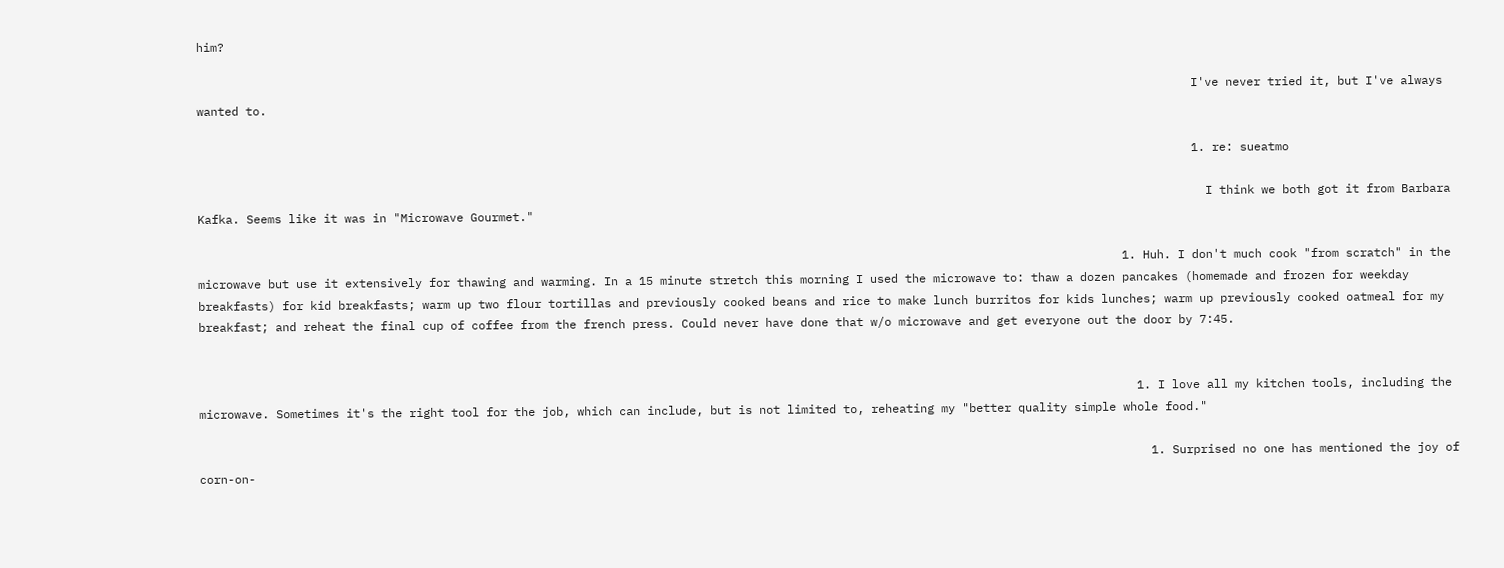him?

                                                                                                                                              I've never tried it, but I've always wanted to.

                                                                                                                                              1. re: sueatmo

                                                                                                                                                I think we both got it from Barbara Kafka. Seems like it was in "Microwave Gourmet."

                                                                                                                                    1. Huh. I don't much cook "from scratch" in the microwave but use it extensively for thawing and warming. In a 15 minute stretch this morning I used the microwave to: thaw a dozen pancakes (homemade and frozen for weekday breakfasts) for kid breakfasts; warm up two flour tortillas and previously cooked beans and rice to make lunch burritos for kids lunches; warm up previously cooked oatmeal for my breakfast; and reheat the final cup of coffee from the french press. Could never have done that w/o microwave and get everyone out the door by 7:45.


                                                                                                                                      1. I love all my kitchen tools, including the microwave. Sometimes it's the right tool for the job, which can include, but is not limited to, reheating my "better quality simple whole food."

                                                                                                                                        1. Surprised no one has mentioned the joy of corn-on-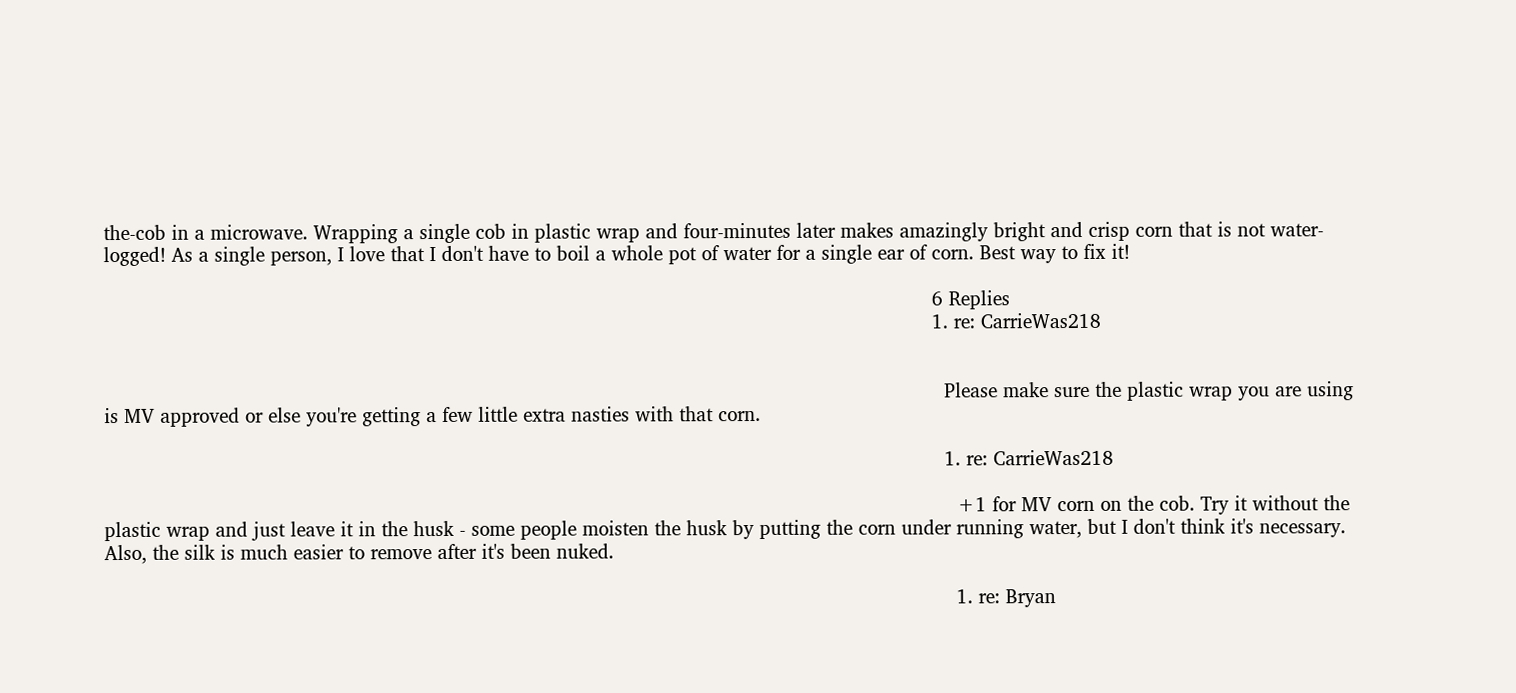the-cob in a microwave. Wrapping a single cob in plastic wrap and four-minutes later makes amazingly bright and crisp corn that is not water-logged! As a single person, I love that I don't have to boil a whole pot of water for a single ear of corn. Best way to fix it!

                                                                                                                                          6 Replies
                                                                                                                                          1. re: CarrieWas218


                                                                                                                                            Please make sure the plastic wrap you are using is MV approved or else you're getting a few little extra nasties with that corn.

                                                                                                                                            1. re: CarrieWas218

                                                                                                                                              +1 for MV corn on the cob. Try it without the plastic wrap and just leave it in the husk - some people moisten the husk by putting the corn under running water, but I don't think it's necessary. Also, the silk is much easier to remove after it's been nuked.

                                                                                                                                              1. re: Bryan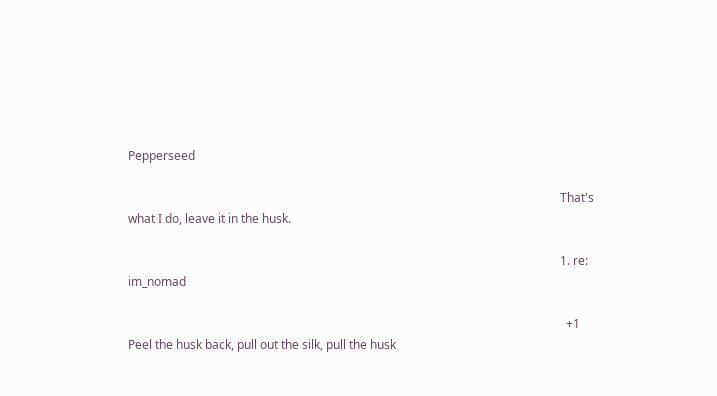Pepperseed

                                                                                                                                                That's what I do, leave it in the husk.

                                                                                                                                                1. re: im_nomad

                                                                                                                                                  +1 Peel the husk back, pull out the silk, pull the husk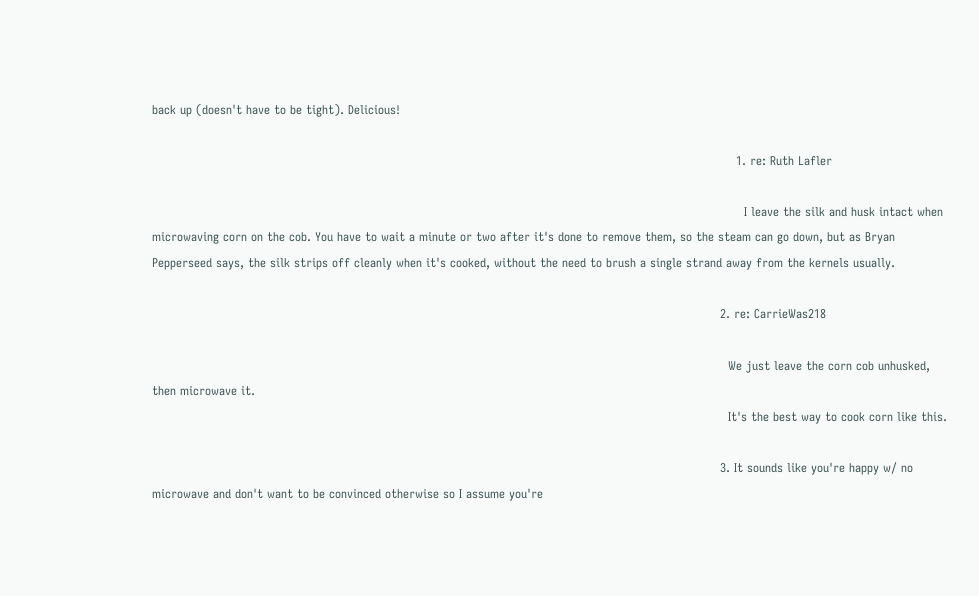back up (doesn't have to be tight). Delicious!

                                                                                                                                                  1. re: Ruth Lafler

                                                                                                                                                    I leave the silk and husk intact when microwaving corn on the cob. You have to wait a minute or two after it's done to remove them, so the steam can go down, but as Bryan Pepperseed says, the silk strips off cleanly when it's cooked, without the need to brush a single strand away from the kernels usually.

                                                                                                                                              2. re: CarrieWas218

                                                                                                                                                We just leave the corn cob unhusked, then microwave it.
                                                                                                                                                It's the best way to cook corn like this.

                                                                                                                                              3. It sounds like you're happy w/ no microwave and don't want to be convinced otherwise so I assume you're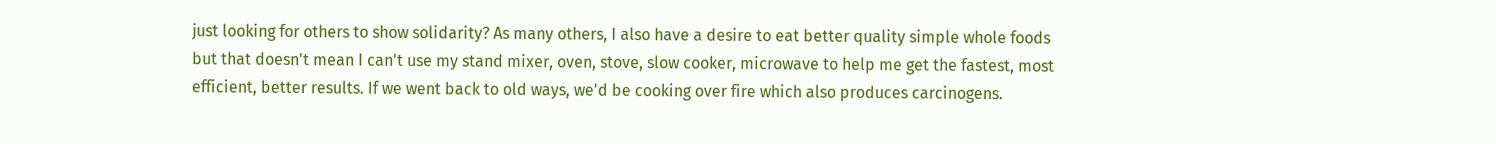just looking for others to show solidarity? As many others, I also have a desire to eat better quality simple whole foods but that doesn't mean I can't use my stand mixer, oven, stove, slow cooker, microwave to help me get the fastest, most efficient, better results. If we went back to old ways, we'd be cooking over fire which also produces carcinogens.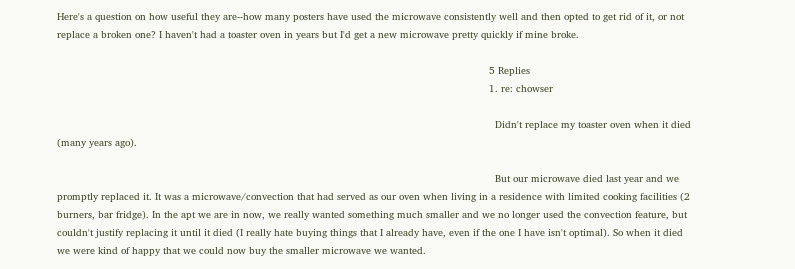Here's a question on how useful they are--how many posters have used the microwave consistently well and then opted to get rid of it, or not replace a broken one? I haven't had a toaster oven in years but I'd get a new microwave pretty quickly if mine broke.

                                                                                                                                                5 Replies
                                                                                                                                                1. re: chowser

                                                                                                                                                  Didn't replace my toaster oven when it died (many years ago).

                                                                                                                                                  But our microwave died last year and we promptly replaced it. It was a microwave/convection that had served as our oven when living in a residence with limited cooking facilities (2 burners, bar fridge). In the apt we are in now, we really wanted something much smaller and we no longer used the convection feature, but couldn't justify replacing it until it died (I really hate buying things that I already have, even if the one I have isn't optimal). So when it died we were kind of happy that we could now buy the smaller microwave we wanted.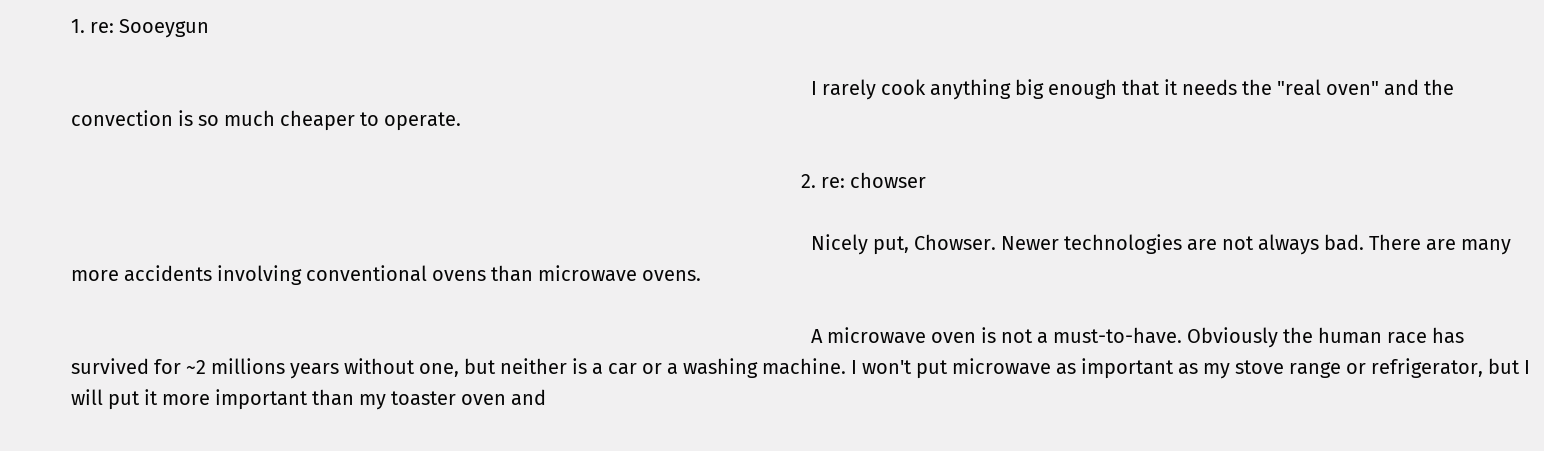1. re: Sooeygun

                                                                                                                                                    I rarely cook anything big enough that it needs the "real oven" and the convection is so much cheaper to operate.

                                                                                                                                                  2. re: chowser

                                                                                                                                                    Nicely put, Chowser. Newer technologies are not always bad. There are many more accidents involving conventional ovens than microwave ovens.

                                                                                                                                                    A microwave oven is not a must-to-have. Obviously the human race has survived for ~2 millions years without one, but neither is a car or a washing machine. I won't put microwave as important as my stove range or refrigerator, but I will put it more important than my toaster oven and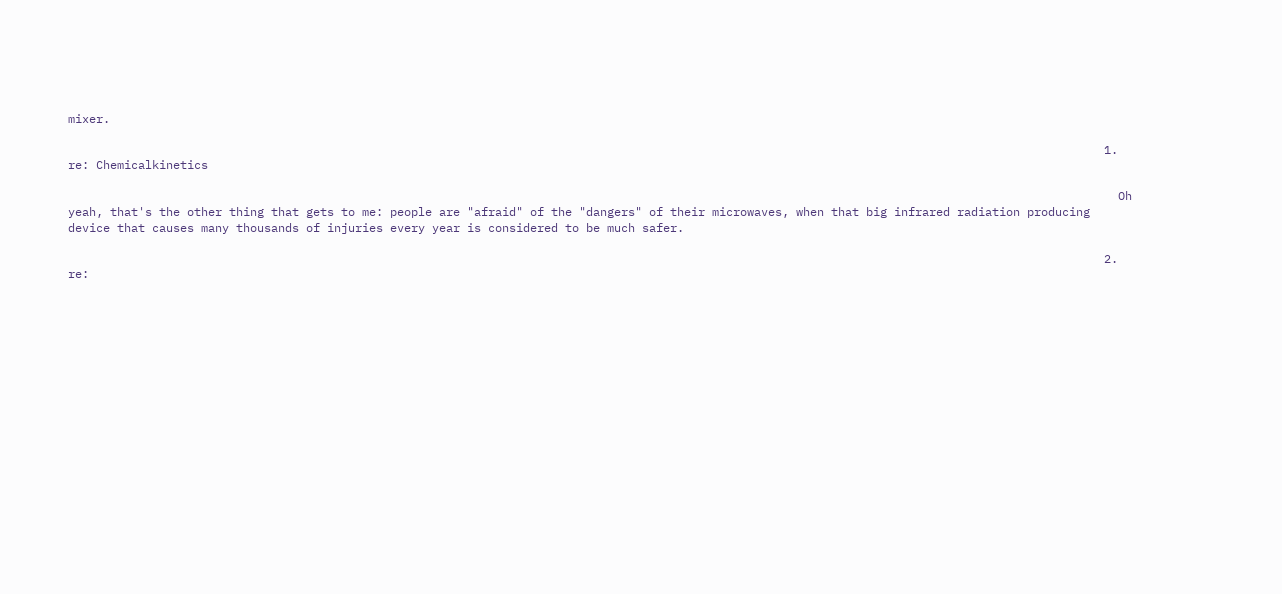mixer.

                                                                                                                                                    1. re: Chemicalkinetics

                                                                                                                                                      Oh yeah, that's the other thing that gets to me: people are "afraid" of the "dangers" of their microwaves, when that big infrared radiation producing device that causes many thousands of injuries every year is considered to be much safer.

                                                                                                                                                    2. re: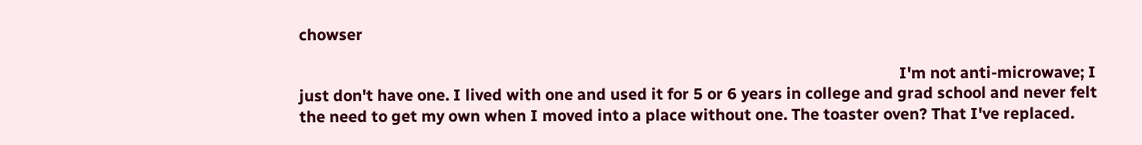chowser

                                                                                                                                                      I'm not anti-microwave; I just don't have one. I lived with one and used it for 5 or 6 years in college and grad school and never felt the need to get my own when I moved into a place without one. The toaster oven? That I've replaced.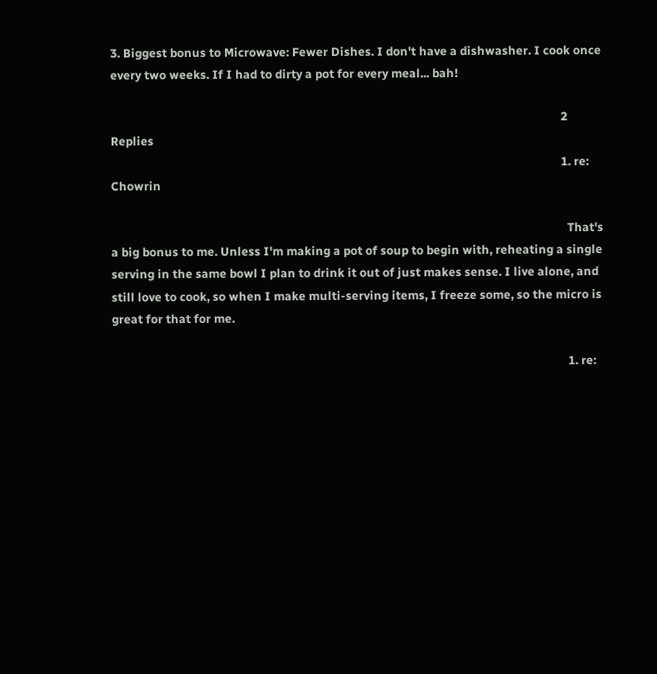3. Biggest bonus to Microwave: Fewer Dishes. I don't have a dishwasher. I cook once every two weeks. If I had to dirty a pot for every meal... bah!

                                                                                                                                                      2 Replies
                                                                                                                                                      1. re: Chowrin

                                                                                                                                                        That's a big bonus to me. Unless I'm making a pot of soup to begin with, reheating a single serving in the same bowl I plan to drink it out of just makes sense. I live alone, and still love to cook, so when I make multi-serving items, I freeze some, so the micro is great for that for me.

                                                                                                                                                        1. re: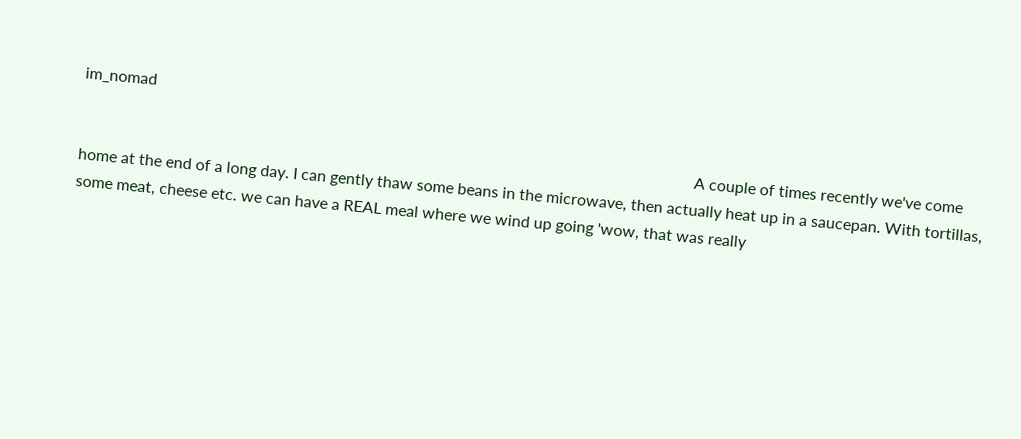im_nomad

                                                                                                                                                          A couple of times recently we've come home at the end of a long day. I can gently thaw some beans in the microwave, then actually heat up in a saucepan. With tortillas, some meat, cheese etc. we can have a REAL meal where we wind up going 'wow, that was really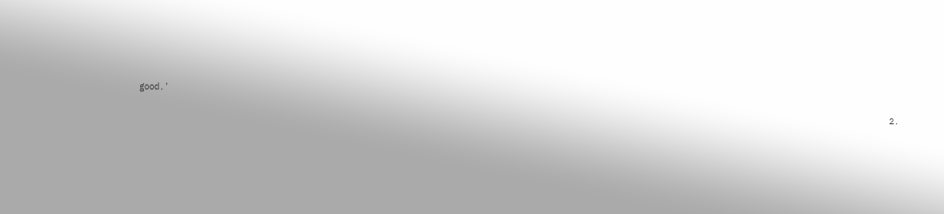good.'

                                                                                                                                                      2.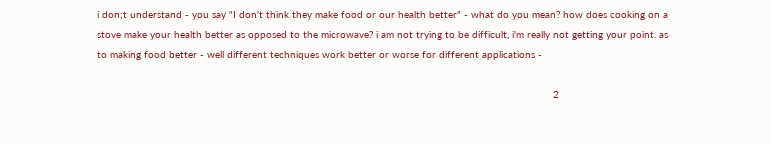i don;t understand - you say "I don't think they make food or our health better" - what do you mean? how does cooking on a stove make your health better as opposed to the microwave? i am not trying to be difficult, i'm really not getting your point. as to making food better - well different techniques work better or worse for different applications -

                                                                                                                                                        2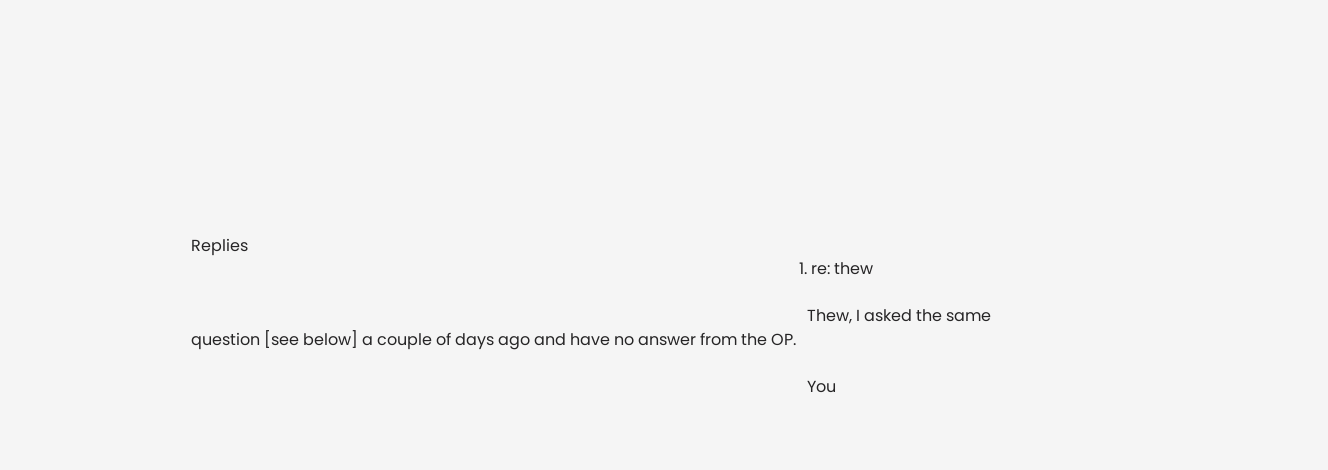Replies
                                                                                                                                                        1. re: thew

                                                                                                                                                          Thew, I asked the same question [see below] a couple of days ago and have no answer from the OP.

                                                                                                                                                          You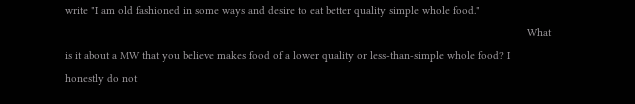write "I am old fashioned in some ways and desire to eat better quality simple whole food."
                                                                                                                                                          What is it about a MW that you believe makes food of a lower quality or less-than-simple whole food? I honestly do not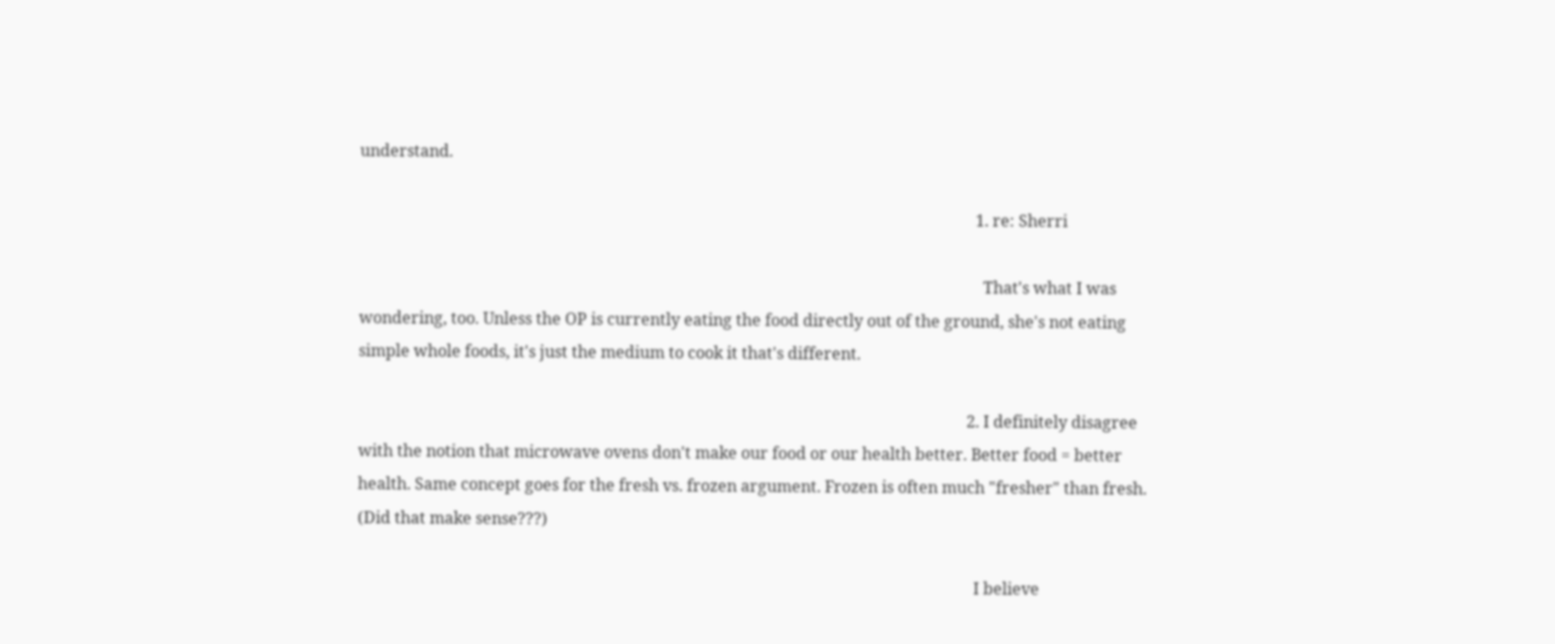understand.

                                                                                                                                                          1. re: Sherri

                                                                                                                                                            That's what I was wondering, too. Unless the OP is currently eating the food directly out of the ground, she's not eating simple whole foods, it's just the medium to cook it that's different.

                                                                                                                                                        2. I definitely disagree with the notion that microwave ovens don't make our food or our health better. Better food = better health. Same concept goes for the fresh vs. frozen argument. Frozen is often much "fresher" than fresh. (Did that make sense???)

                                                                                                                                                          I believe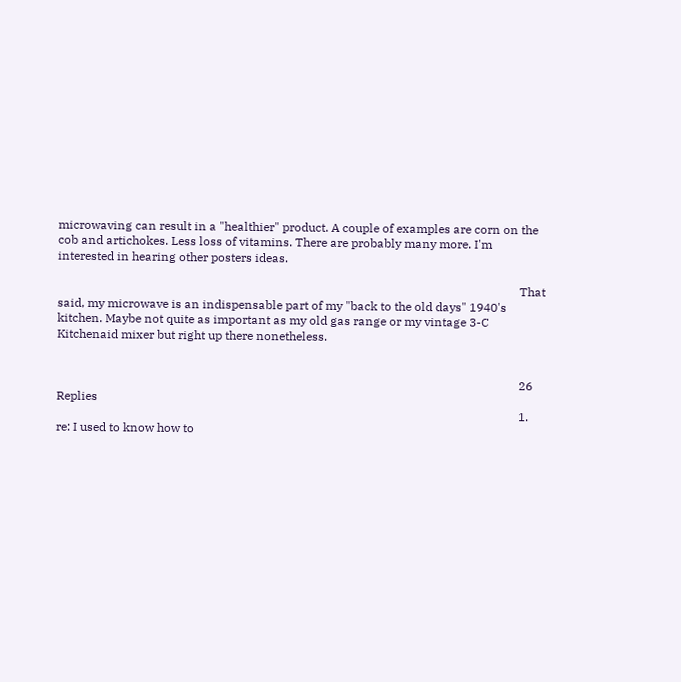microwaving can result in a "healthier" product. A couple of examples are corn on the cob and artichokes. Less loss of vitamins. There are probably many more. I'm interested in hearing other posters ideas.

                                                                                                                                                          That said, my microwave is an indispensable part of my "back to the old days" 1940's kitchen. Maybe not quite as important as my old gas range or my vintage 3-C Kitchenaid mixer but right up there nonetheless.


                                                                                                                                                          26 Replies
                                                                                                                                                          1. re: I used to know how to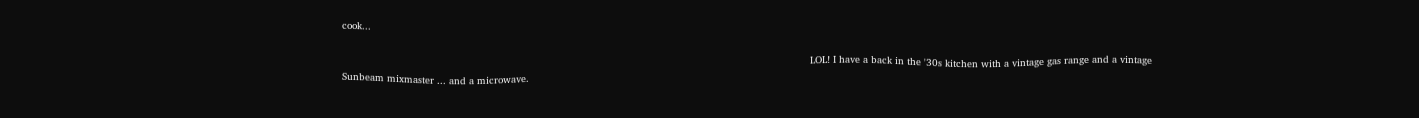cook...

                                                                                                                                                            LOL! I have a back in the '30s kitchen with a vintage gas range and a vintage Sunbeam mixmaster ... and a microwave.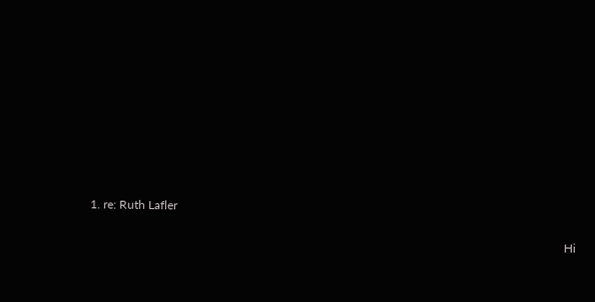1. re: Ruth Lafler

                                                                                                                                                              Hi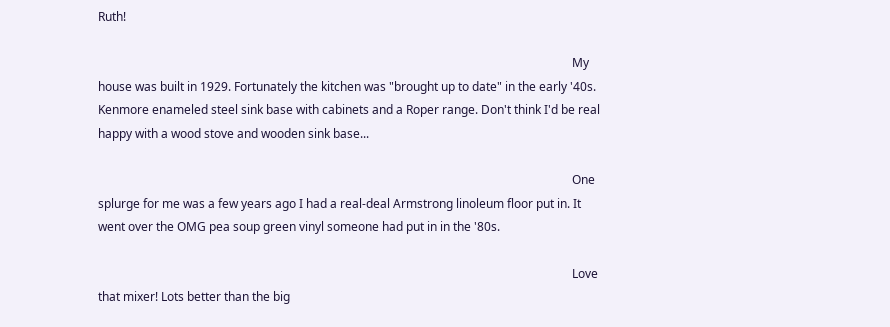Ruth!

                                                                                                                                                              My house was built in 1929. Fortunately the kitchen was "brought up to date" in the early '40s. Kenmore enameled steel sink base with cabinets and a Roper range. Don't think I'd be real happy with a wood stove and wooden sink base...

                                                                                                                                                              One splurge for me was a few years ago I had a real-deal Armstrong linoleum floor put in. It went over the OMG pea soup green vinyl someone had put in in the '80s.

                                                                                                                                                              Love that mixer! Lots better than the big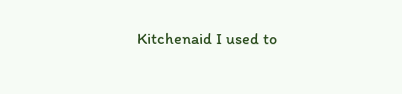Kitchenaid I used to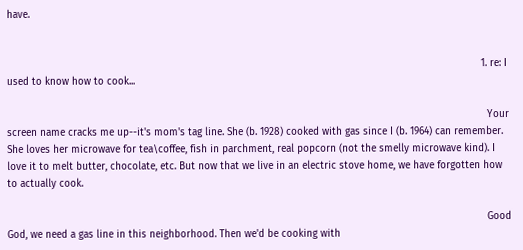have.


                                                                                                                                                              1. re: I used to know how to cook...

                                                                                                                                                                Your screen name cracks me up--it's mom's tag line. She (b. 1928) cooked with gas since I (b. 1964) can remember. She loves her microwave for tea\coffee, fish in parchment, real popcorn (not the smelly microwave kind). I love it to melt butter, chocolate, etc. But now that we live in an electric stove home, we have forgotten how to actually cook.

                                                                                                                                                                Good God, we need a gas line in this neighborhood. Then we'd be cooking with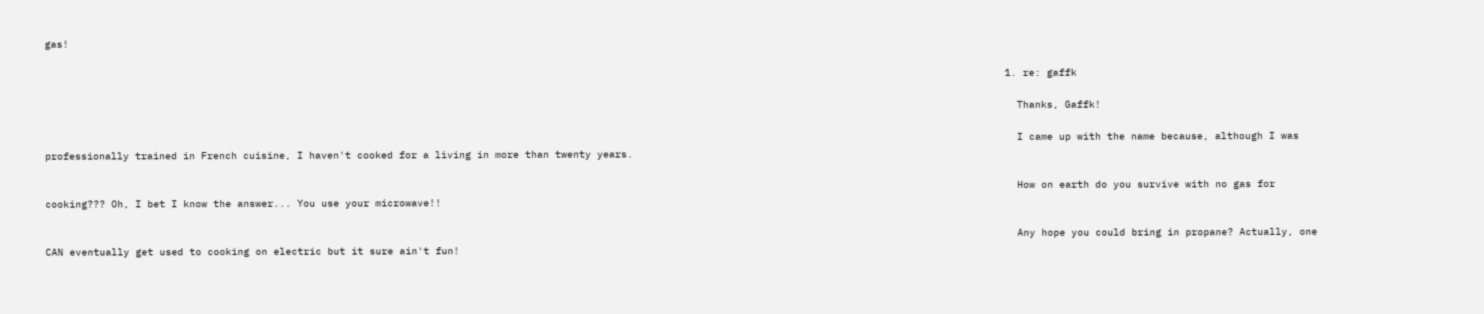gas!

                                                                                                                                                                1. re: gaffk

                                                                                                                                                                  Thanks, Gaffk!

                                                                                                                                                                  I came up with the name because, although I was professionally trained in French cuisine, I haven't cooked for a living in more than twenty years.

                                                                                                                                                                  How on earth do you survive with no gas for cooking??? Oh, I bet I know the answer... You use your microwave!!

                                                                                                                                                                  Any hope you could bring in propane? Actually, one CAN eventually get used to cooking on electric but it sure ain't fun!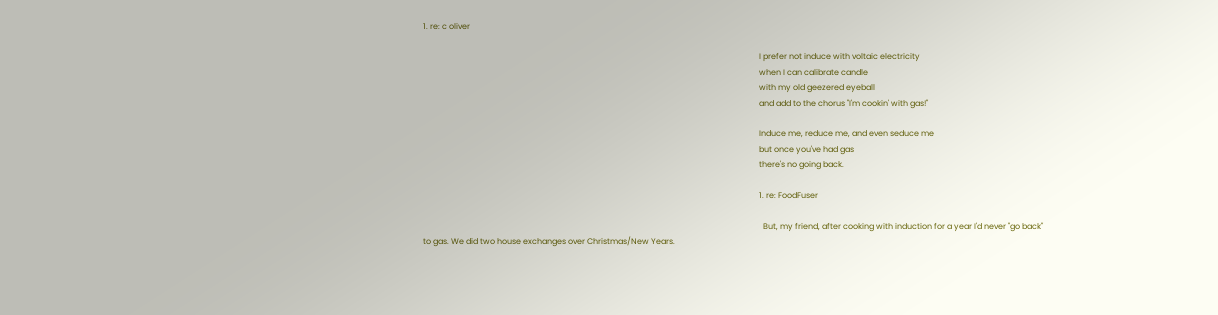1. re: c oliver

                                                                                                                                                                        I prefer not induce with voltaic electricity
                                                                                                                                                                        when I can calibrate candle
                                                                                                                                                                        with my old geezered eyeball
                                                                                                                                                                        and add to the chorus "I'm cookin' with gas!"

                                                                                                                                                                        Induce me, reduce me, and even seduce me
                                                                                                                                                                        but once you've had gas
                                                                                                                                                                        there's no going back.

                                                                                                                                                                        1. re: FoodFuser

                                                                                                                                                                          But, my friend, after cooking with induction for a year I'd never "go back" to gas. We did two house exchanges over Christmas/New Years.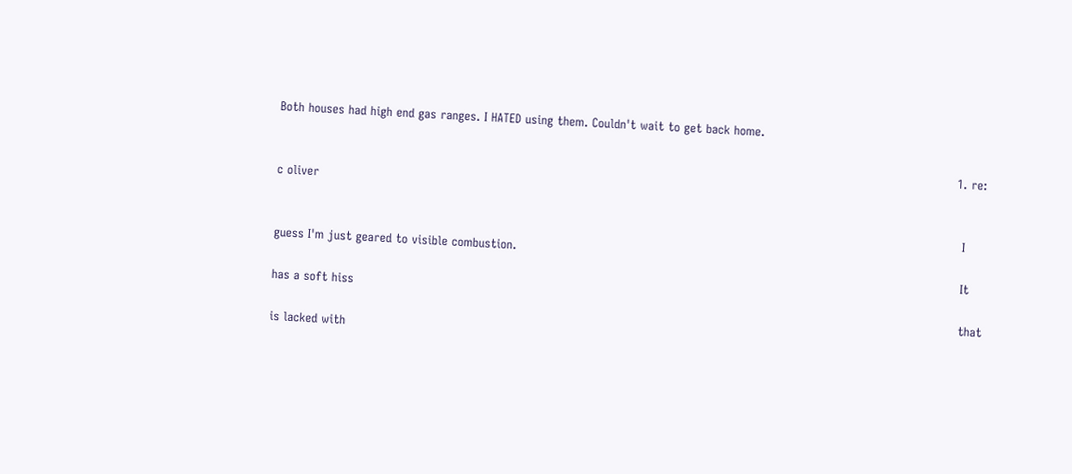Both houses had high end gas ranges. I HATED using them. Couldn't wait to get back home.

                                                                                                                                                                          1. re: c oliver

                                                                                                                                                                            I guess I'm just geared to visible combustion.
                                                                                                                                                                            It has a soft hiss
                                                                                                                                                                            that is lacked with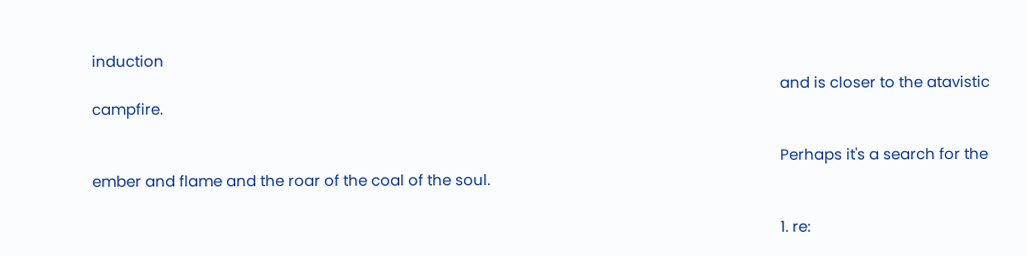induction
                                                                                                                                                                            and is closer to the atavistic campfire.

                                                                                                                                                                            Perhaps it's a search for the ember and flame and the roar of the coal of the soul.

                                                                                                                                                                            1. re: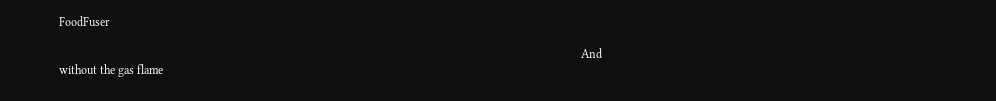FoodFuser

                                                                                                                                                                              And without the gas flame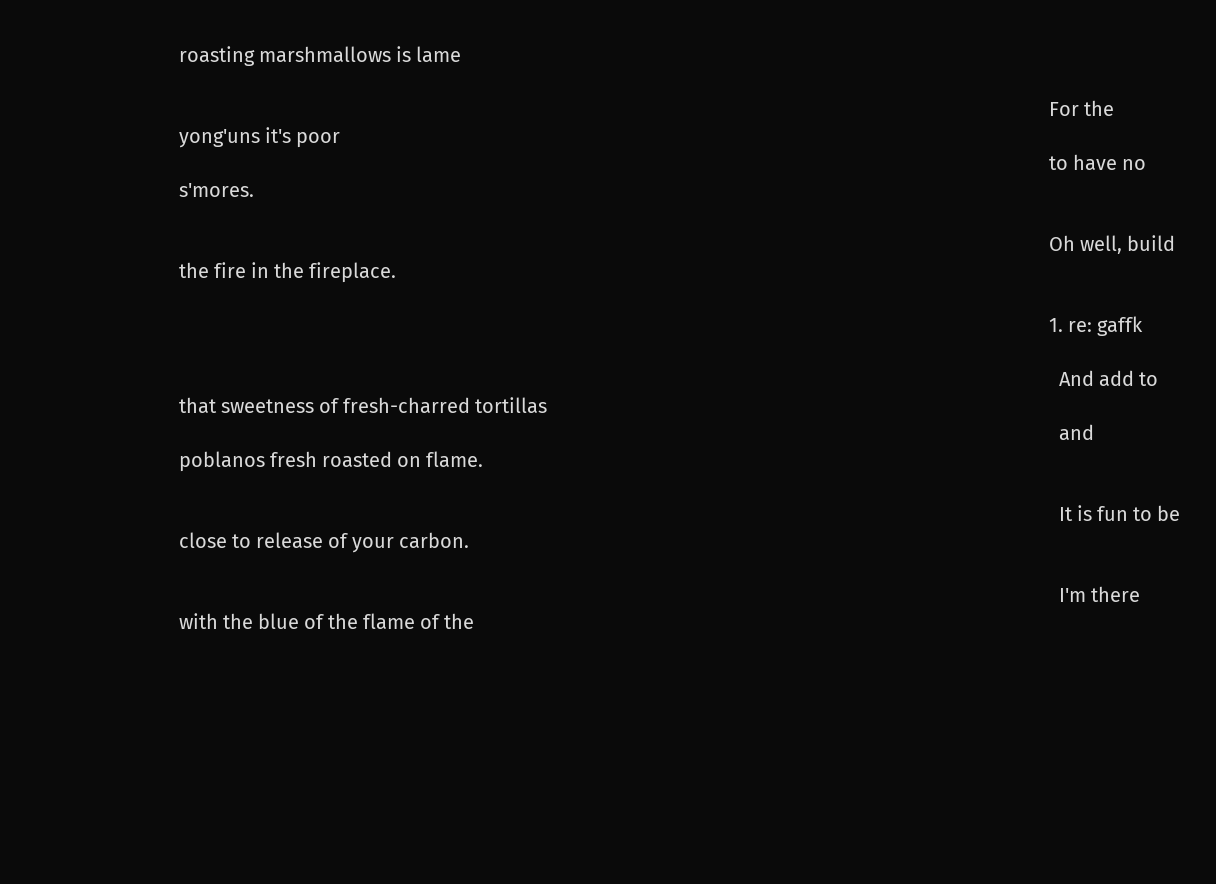roasting marshmallows is lame

                                                                                                                                                                              For the yong'uns it's poor
                                                                                                                                                                              to have no s'mores.

                                                                                                                                                                              Oh well, build the fire in the fireplace.

                                                                                                                                                                              1. re: gaffk

                                                                                                                                                                                And add to that sweetness of fresh-charred tortillas
                                                                                                                                                                                and poblanos fresh roasted on flame.

                                                                                                                                                                                It is fun to be close to release of your carbon.

                                                                                                                                                                                I'm there with the blue of the flame of the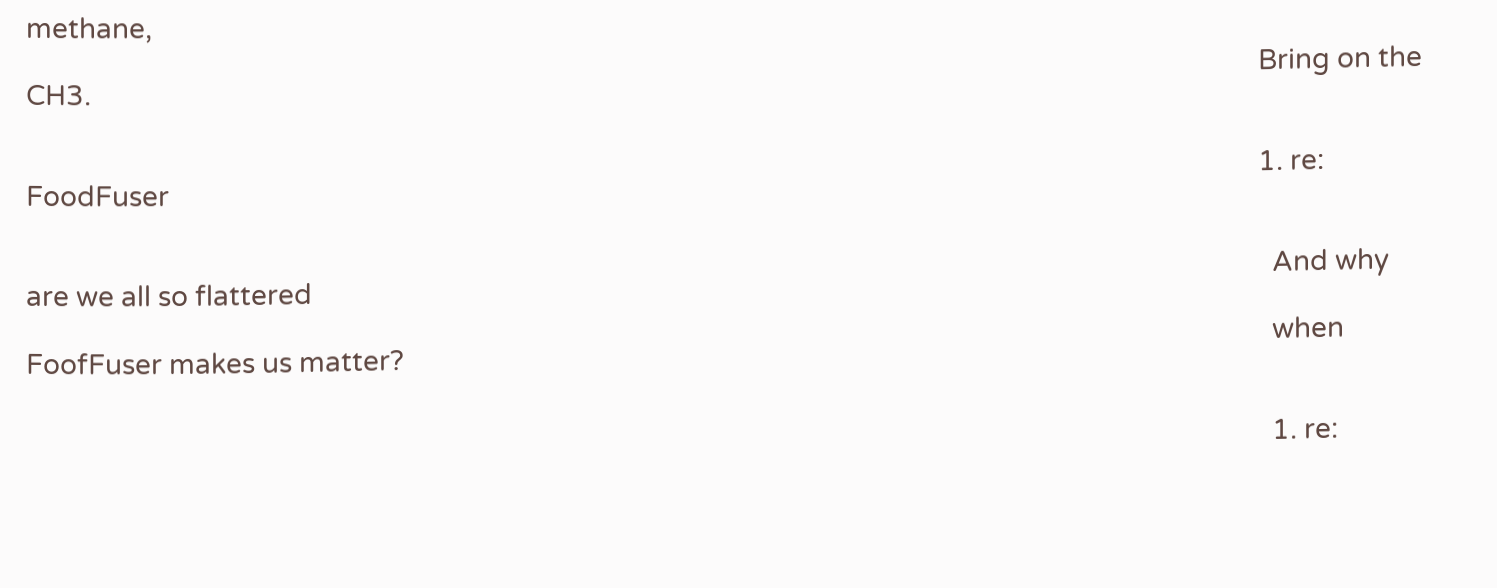methane,
                                                                                                                                                                                Bring on the CH3.

                                                                                                                                                                                1. re: FoodFuser

                                                                                                                                                                                  And why are we all so flattered
                                                                                                                                                                                  when FoofFuser makes us matter?

                                                                                                                                                                                  1. re: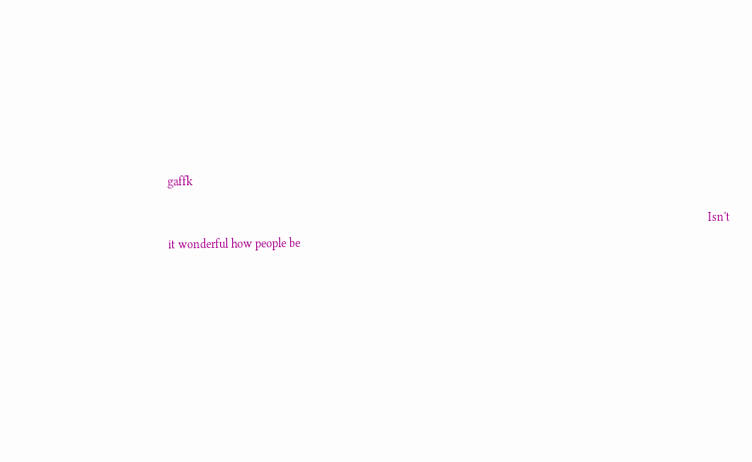gaffk

                                                                                                                                                                                    Isn't it wonderful how people be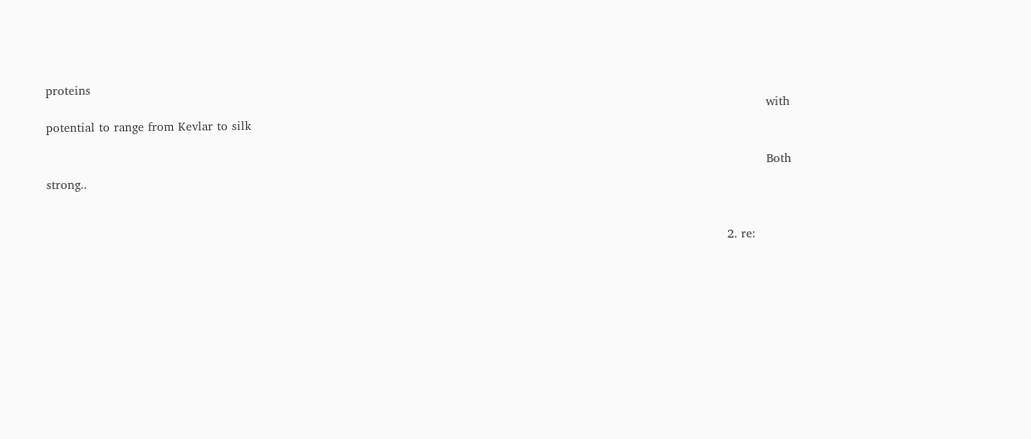proteins
                                                                                                                                                                                    with potential to range from Kevlar to silk

                                                                                                                                                                                    Both strong..


                                                                                                                                                                          2. re: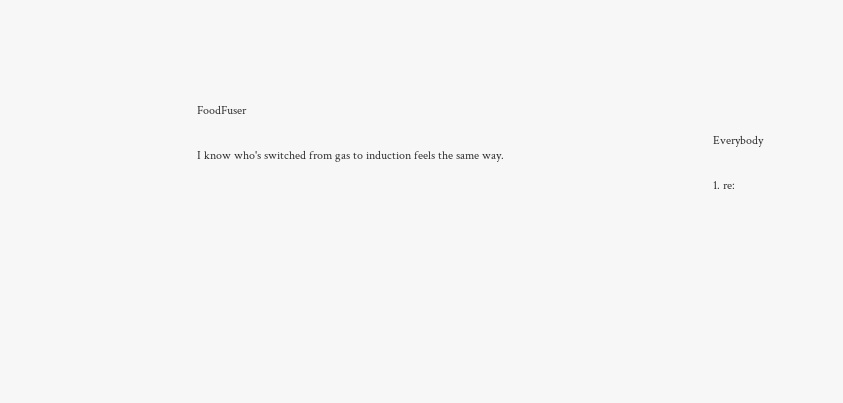FoodFuser

                                                                                                                                                                            Everybody I know who's switched from gas to induction feels the same way.

                                                                                                                                                                            1. re: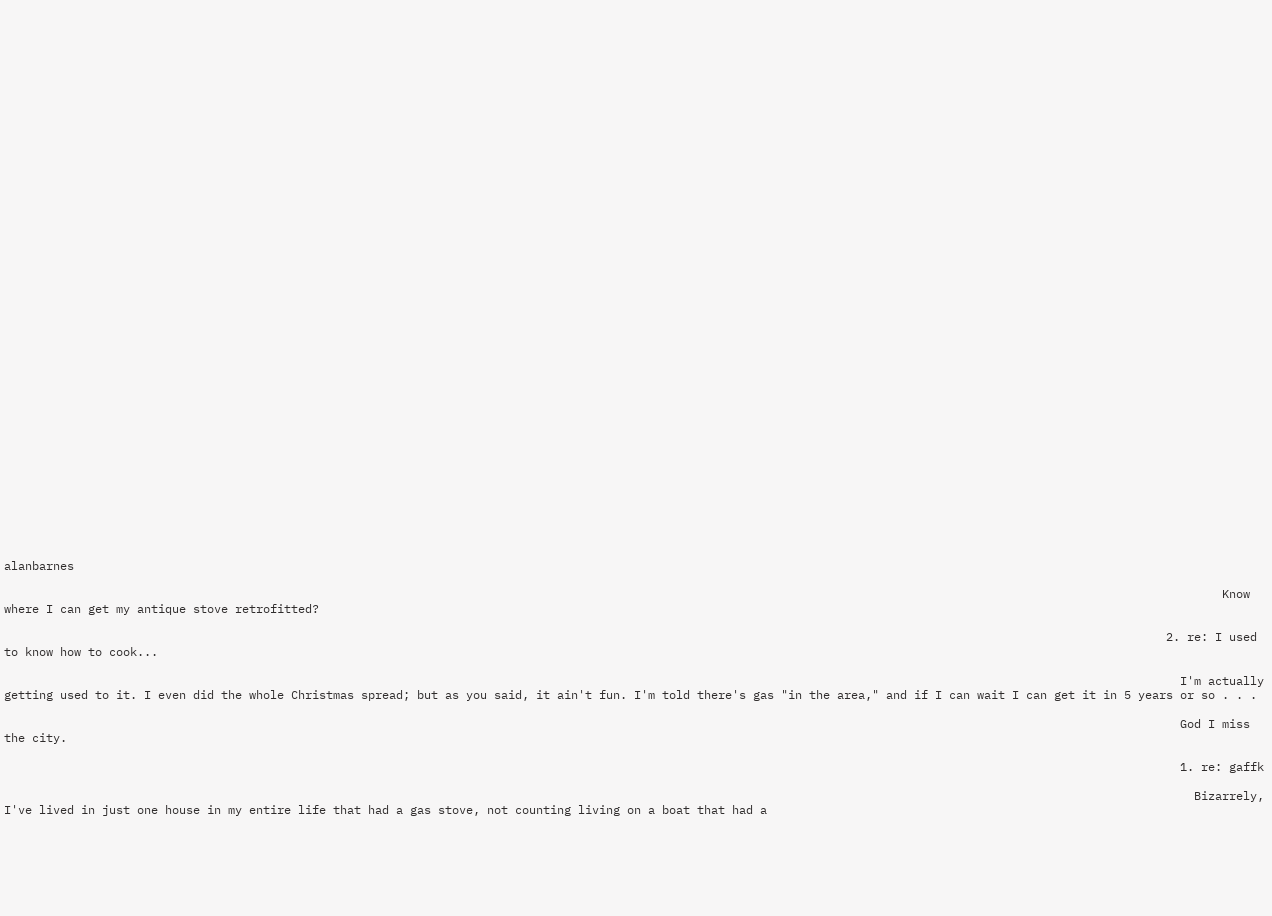alanbarnes

                                                                                                                                                                              Know where I can get my antique stove retrofitted?

                                                                                                                                                                      2. re: I used to know how to cook...

                                                                                                                                                                        I'm actually getting used to it. I even did the whole Christmas spread; but as you said, it ain't fun. I'm told there's gas "in the area," and if I can wait I can get it in 5 years or so . . .

                                                                                                                                                                        God I miss the city.

                                                                                                                                                                        1. re: gaffk

                                                                                                                                                                          Bizarrely, I've lived in just one house in my entire life that had a gas stove, not counting living on a boat that had a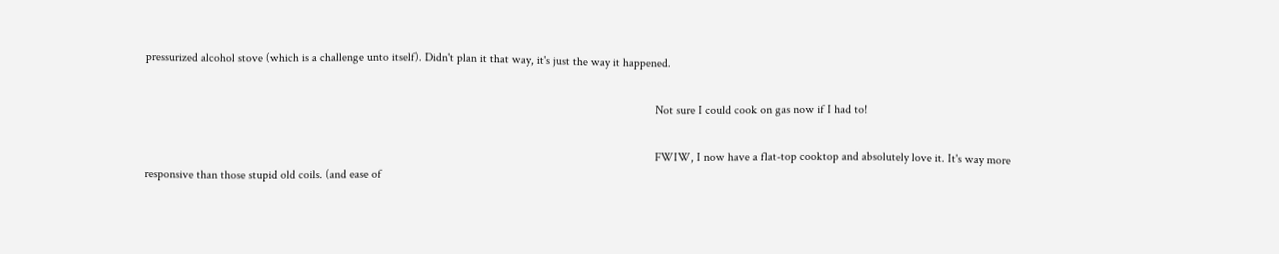pressurized alcohol stove (which is a challenge unto itself). Didn't plan it that way, it's just the way it happened.

                                                                                                                                                                          Not sure I could cook on gas now if I had to!

                                                                                                                                                                          FWIW, I now have a flat-top cooktop and absolutely love it. It's way more responsive than those stupid old coils. (and ease of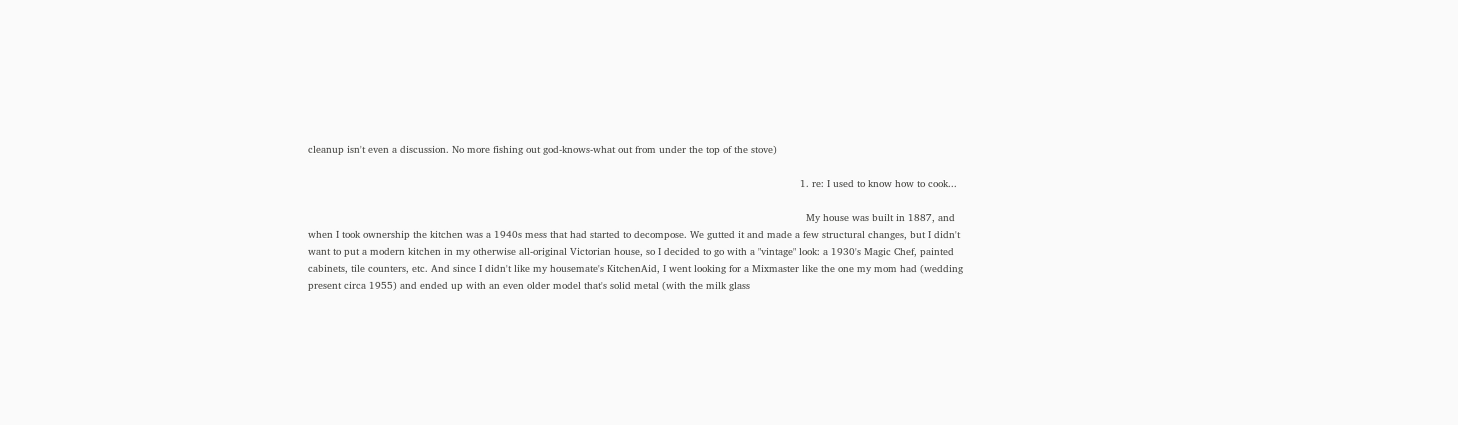cleanup isn't even a discussion. No more fishing out god-knows-what out from under the top of the stove)

                                                                                                                                                                    1. re: I used to know how to cook...

                                                                                                                                                                      My house was built in 1887, and when I took ownership the kitchen was a 1940s mess that had started to decompose. We gutted it and made a few structural changes, but I didn't want to put a modern kitchen in my otherwise all-original Victorian house, so I decided to go with a "vintage" look: a 1930's Magic Chef, painted cabinets, tile counters, etc. And since I didn't like my housemate's KitchenAid, I went looking for a Mixmaster like the one my mom had (wedding present circa 1955) and ended up with an even older model that's solid metal (with the milk glass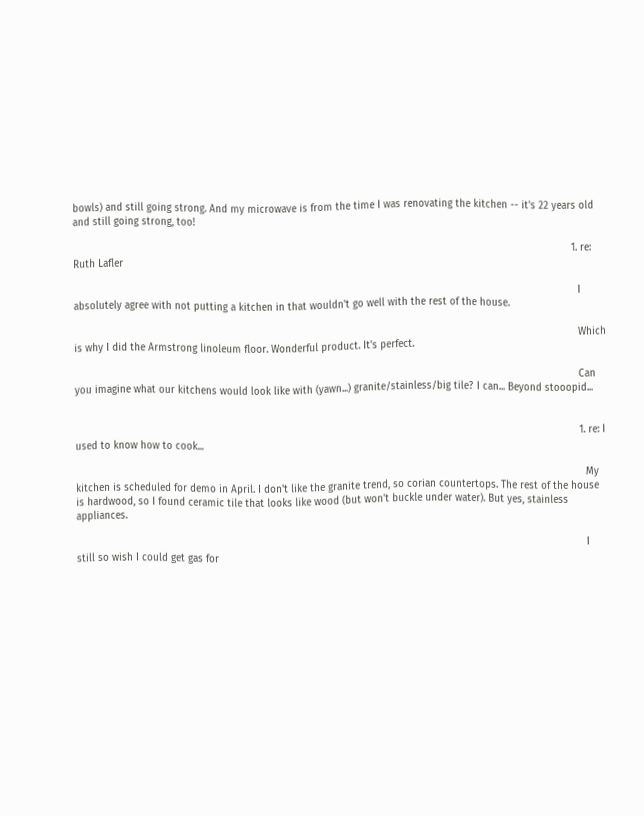bowls) and still going strong. And my microwave is from the time I was renovating the kitchen -- it's 22 years old and still going strong, too!

                                                                                                                                                                      1. re: Ruth Lafler

                                                                                                                                                                        I absolutely agree with not putting a kitchen in that wouldn't go well with the rest of the house.

                                                                                                                                                                        Which is why I did the Armstrong linoleum floor. Wonderful product. It's perfect.

                                                                                                                                                                        Can you imagine what our kitchens would look like with (yawn...) granite/stainless/big tile? I can... Beyond stooopid...


                                                                                                                                                                        1. re: I used to know how to cook...

                                                                                                                                                                          My kitchen is scheduled for demo in April. I don't like the granite trend, so corian countertops. The rest of the house is hardwood, so I found ceramic tile that looks like wood (but won't buckle under water). But yes, stainless appliances.

                                                                                                                                                                          I still so wish I could get gas for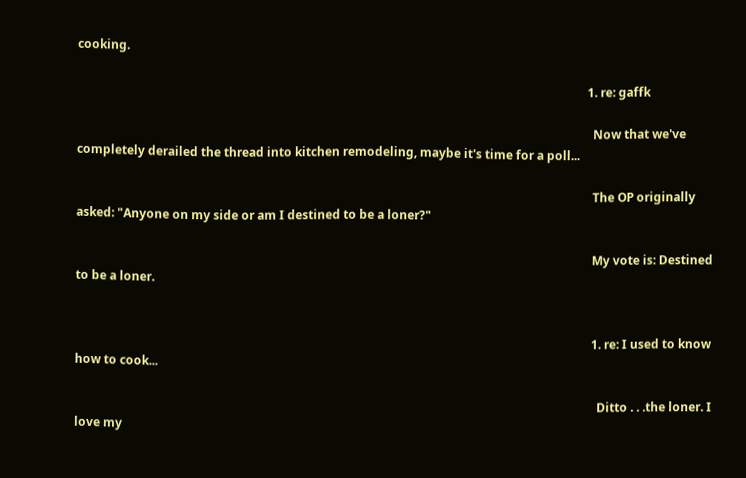cooking.

                                                                                                                                                                          1. re: gaffk

                                                                                                                                                                            Now that we've completely derailed the thread into kitchen remodeling, maybe it's time for a poll...

                                                                                                                                                                            The OP originally asked: "Anyone on my side or am I destined to be a loner?"

                                                                                                                                                                            My vote is: Destined to be a loner.


                                                                                                                                                                            1. re: I used to know how to cook...

                                                                                                                                                                              Ditto . . .the loner. I love my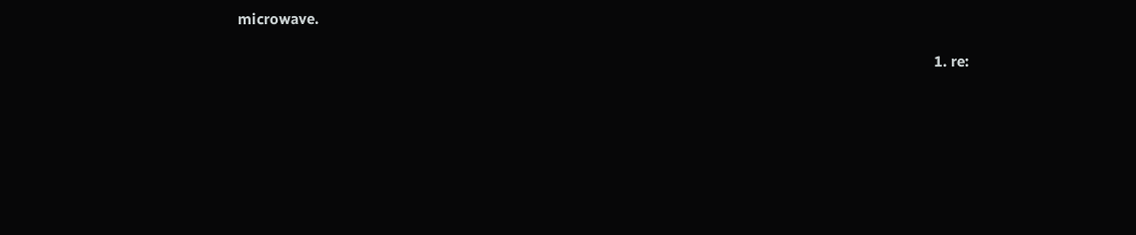microwave.

                                                                                                                                                                              1. re: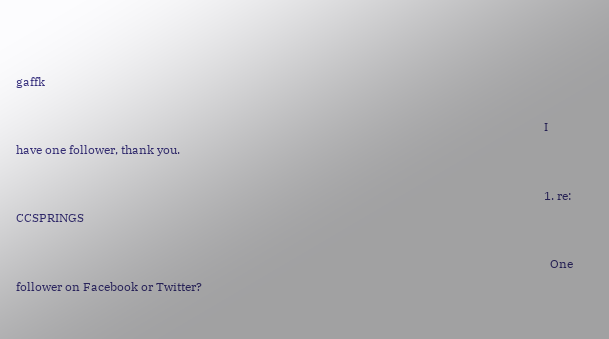gaffk

                                                                                                                                                                                I have one follower, thank you.

                                                                                                                                                                                1. re: CCSPRINGS

                                                                                                                                                                                  One follower on Facebook or Twitter?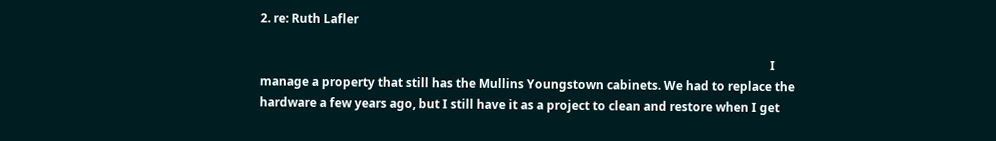2. re: Ruth Lafler

                                                                                                                                                                          I manage a property that still has the Mullins Youngstown cabinets. We had to replace the hardware a few years ago, but I still have it as a project to clean and restore when I get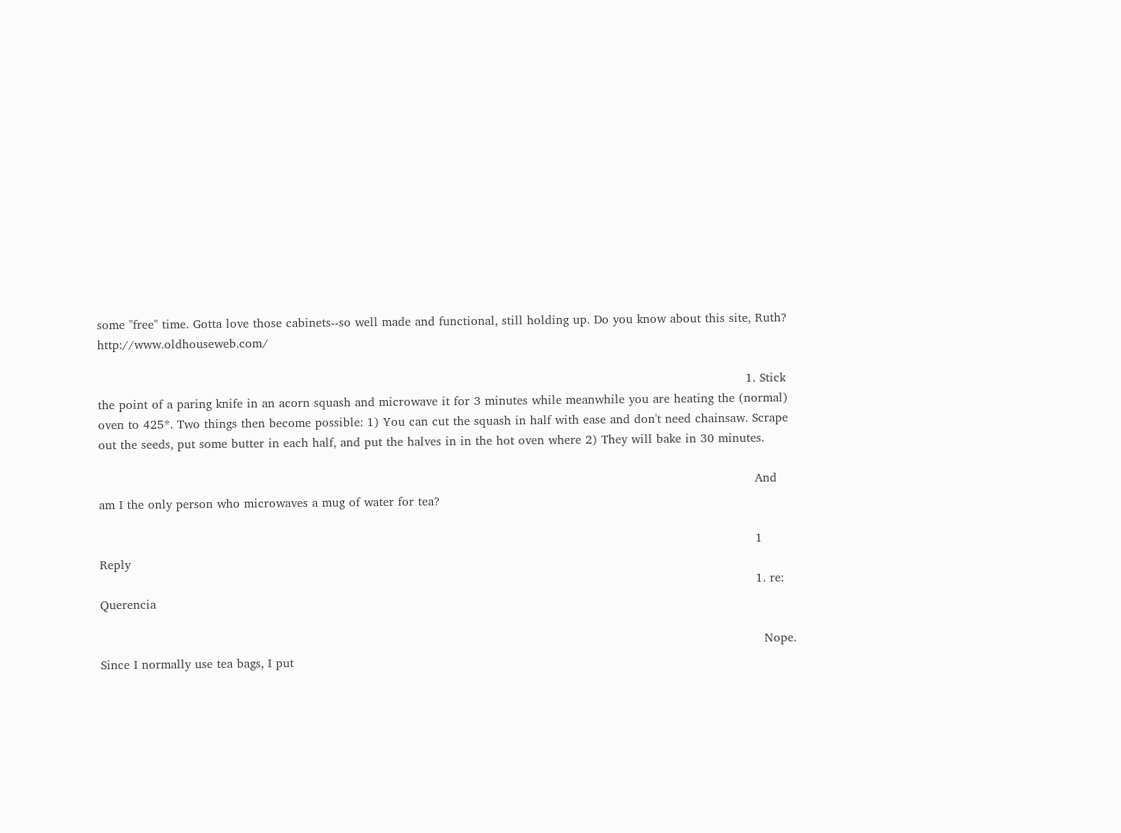some "free" time. Gotta love those cabinets--so well made and functional, still holding up. Do you know about this site, Ruth? http://www.oldhouseweb.com/

                                                                                                                                                                  1. Stick the point of a paring knife in an acorn squash and microwave it for 3 minutes while meanwhile you are heating the (normal) oven to 425*. Two things then become possible: 1) You can cut the squash in half with ease and don't need chainsaw. Scrape out the seeds, put some butter in each half, and put the halves in in the hot oven where 2) They will bake in 30 minutes.

                                                                                                                                                                    And am I the only person who microwaves a mug of water for tea?

                                                                                                                                                                    1 Reply
                                                                                                                                                                    1. re: Querencia

                                                                                                                                                                      Nope. Since I normally use tea bags, I put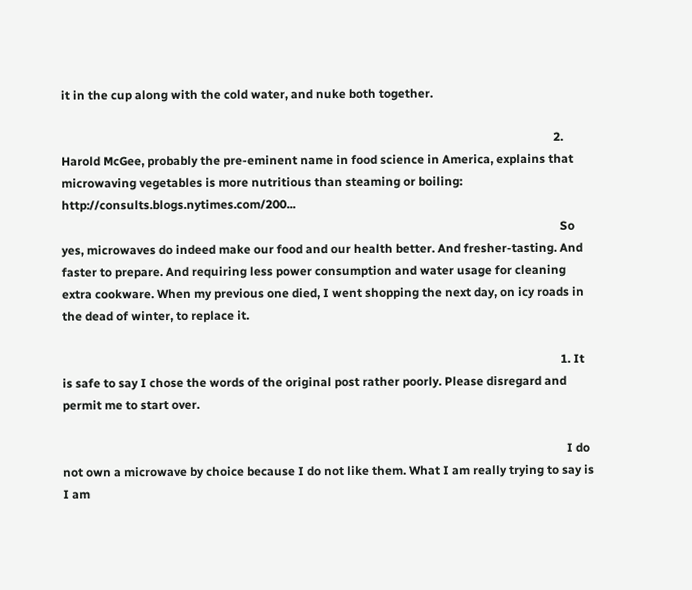it in the cup along with the cold water, and nuke both together.

                                                                                                                                                                    2. Harold McGee, probably the pre-eminent name in food science in America, explains that microwaving vegetables is more nutritious than steaming or boiling: http://consults.blogs.nytimes.com/200...
                                                                                                                                                                      So yes, microwaves do indeed make our food and our health better. And fresher-tasting. And faster to prepare. And requiring less power consumption and water usage for cleaning extra cookware. When my previous one died, I went shopping the next day, on icy roads in the dead of winter, to replace it.

                                                                                                                                                                      1. It is safe to say I chose the words of the original post rather poorly. Please disregard and permit me to start over.

                                                                                                                                                                        I do not own a microwave by choice because I do not like them. What I am really trying to say is I am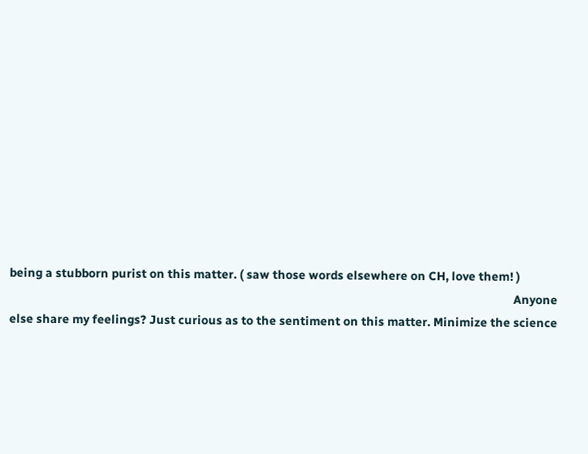being a stubborn purist on this matter. ( saw those words elsewhere on CH, love them! )
                                                                                                                                                                        Anyone else share my feelings? Just curious as to the sentiment on this matter. Minimize the science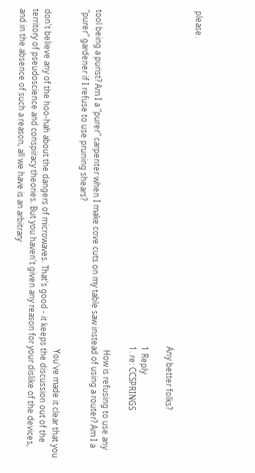please.

                                                                                                                                                                        Any better folks?

                                                                                                                                                                        1 Reply
                                                                                                                                                                        1. re: CCSPRINGS

                                                                                                                                                                          How is refusing to use any tool being a purist? Am I a "purer" carpenter when I make cove cuts on my table saw instead of using a router? Am I a "purer" gardener if I refuse to use pruning shears?

                                                                                                                                                                          You've made it clear that you don't believe any of the hoo-hah about the dangers of microwaves. That's good - it keeps the discussion out of the territory of pseudoscience and conspiracy theories. But you haven't given any reason for your dislike of the devices, and in the absence of such a reason, all we have is an arbitrary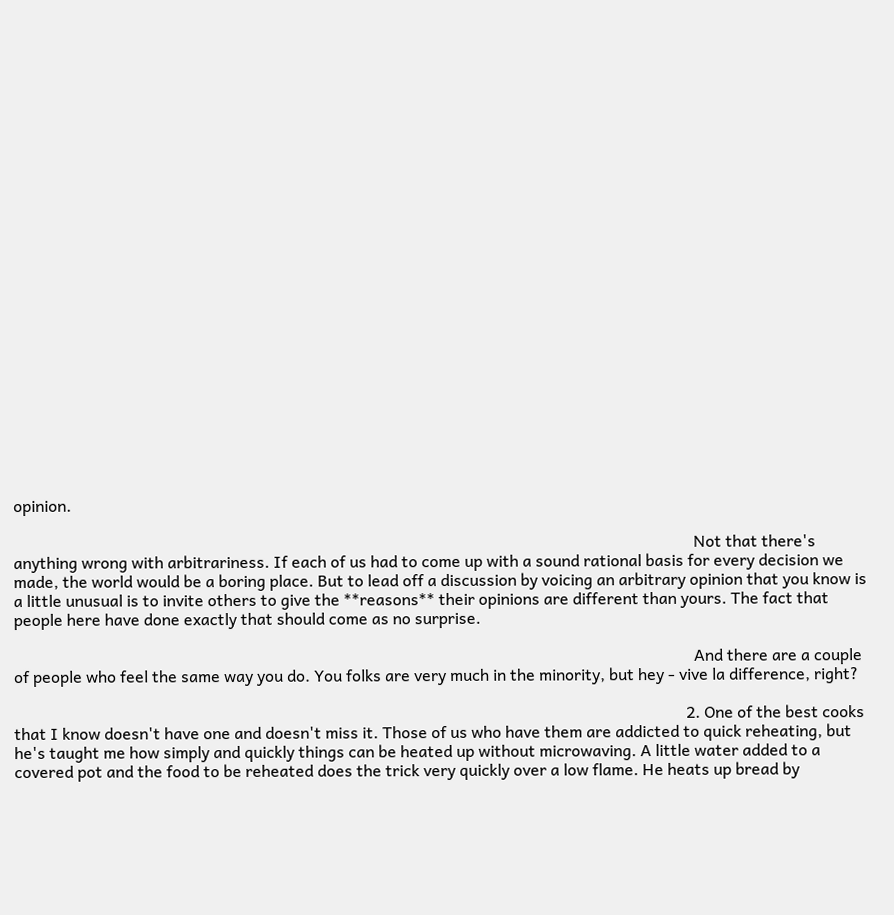opinion.

                                                                                                                                                                          Not that there's anything wrong with arbitrariness. If each of us had to come up with a sound rational basis for every decision we made, the world would be a boring place. But to lead off a discussion by voicing an arbitrary opinion that you know is a little unusual is to invite others to give the **reasons** their opinions are different than yours. The fact that people here have done exactly that should come as no surprise.

                                                                                                                                                                          And there are a couple of people who feel the same way you do. You folks are very much in the minority, but hey - vive la difference, right?

                                                                                                                                                                        2. One of the best cooks that I know doesn't have one and doesn't miss it. Those of us who have them are addicted to quick reheating, but he's taught me how simply and quickly things can be heated up without microwaving. A little water added to a covered pot and the food to be reheated does the trick very quickly over a low flame. He heats up bread by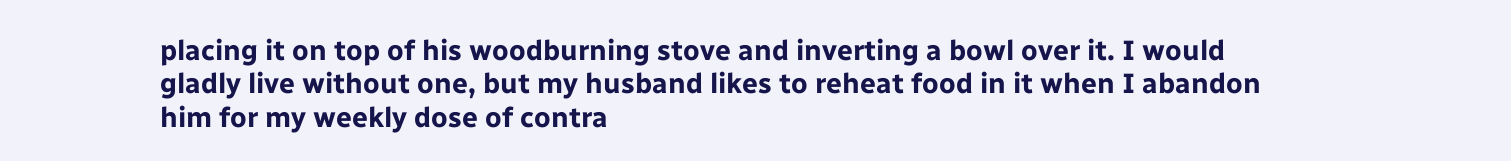placing it on top of his woodburning stove and inverting a bowl over it. I would gladly live without one, but my husband likes to reheat food in it when I abandon him for my weekly dose of contra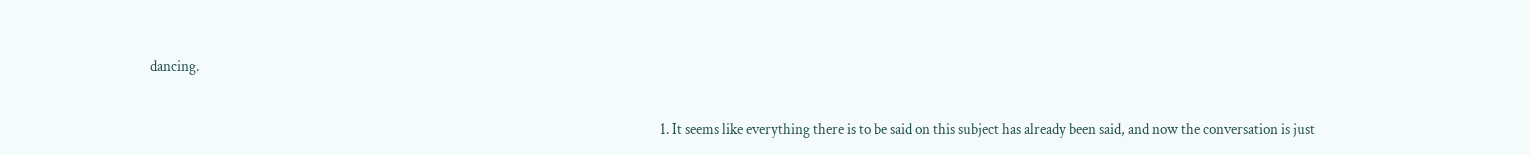dancing.

                                                                                                                                                                          1. It seems like everything there is to be said on this subject has already been said, and now the conversation is just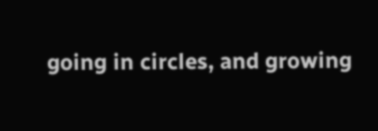going in circles, and growing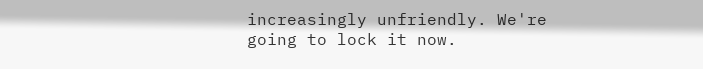increasingly unfriendly. We're going to lock it now.